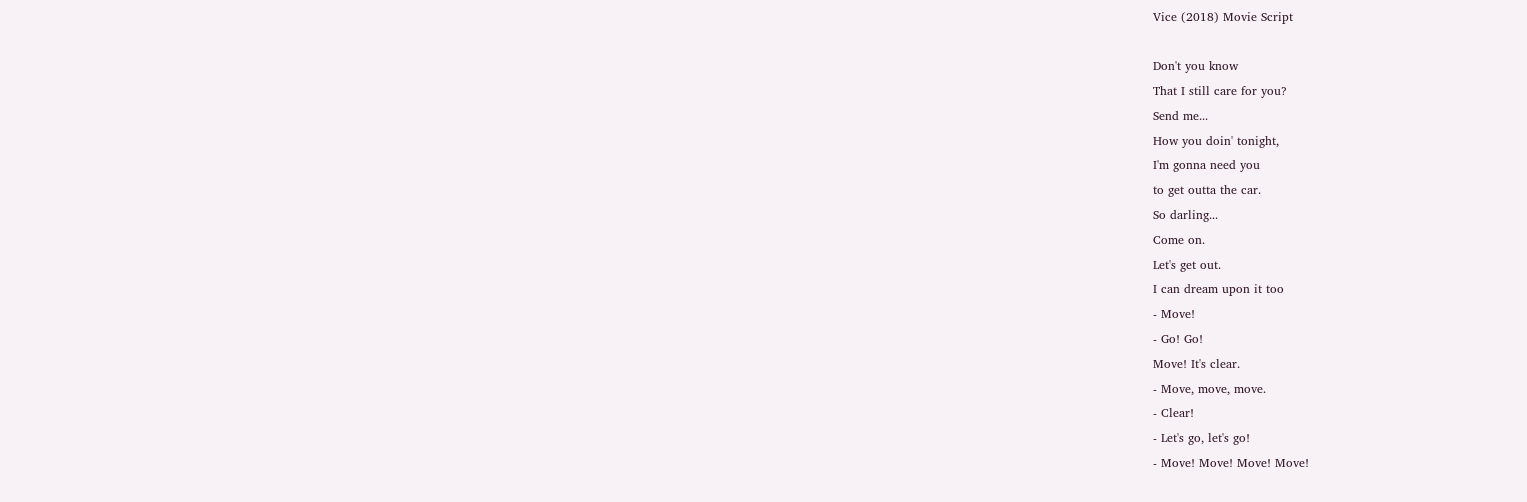Vice (2018) Movie Script

Don't you know
That I still care for you?
Send me...
How you doin' tonight,
I'm gonna need you
to get outta the car.
So darling...
Come on.
Let's get out.
I can dream upon it too
- Move!
- Go! Go!
Move! It's clear.
- Move, move, move.
- Clear!
- Let's go, let's go!
- Move! Move! Move! Move!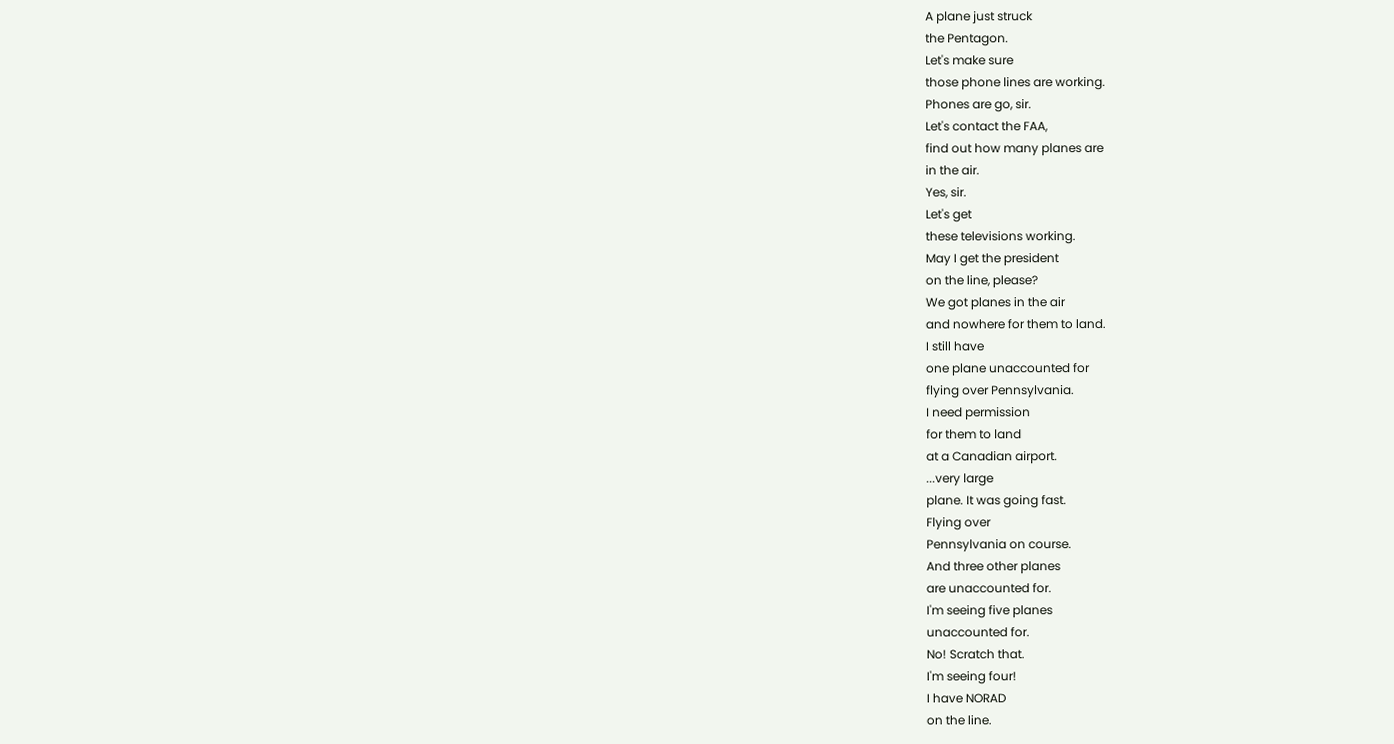A plane just struck
the Pentagon.
Let's make sure
those phone lines are working.
Phones are go, sir.
Let's contact the FAA,
find out how many planes are
in the air.
Yes, sir.
Let's get
these televisions working.
May I get the president
on the line, please?
We got planes in the air
and nowhere for them to land.
I still have
one plane unaccounted for
flying over Pennsylvania.
I need permission
for them to land
at a Canadian airport.
...very large
plane. It was going fast.
Flying over
Pennsylvania on course.
And three other planes
are unaccounted for.
I'm seeing five planes
unaccounted for.
No! Scratch that.
I'm seeing four!
I have NORAD
on the line.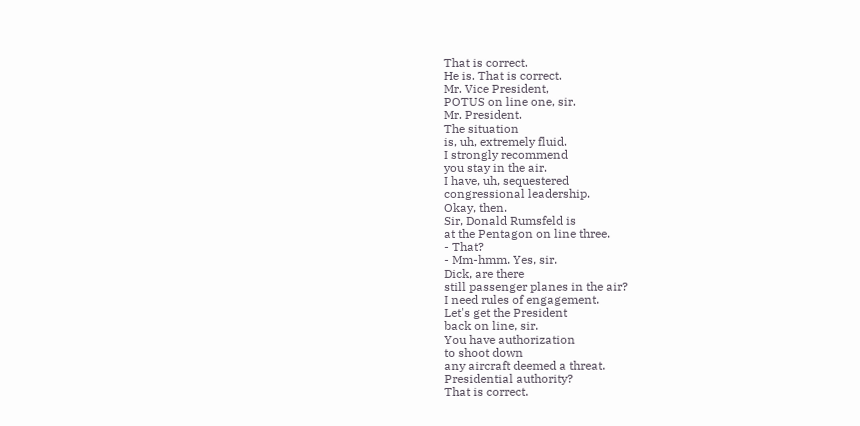That is correct.
He is. That is correct.
Mr. Vice President,
POTUS on line one, sir.
Mr. President.
The situation
is, uh, extremely fluid.
I strongly recommend
you stay in the air.
I have, uh, sequestered
congressional leadership.
Okay, then.
Sir, Donald Rumsfeld is
at the Pentagon on line three.
- That?
- Mm-hmm. Yes, sir.
Dick, are there
still passenger planes in the air?
I need rules of engagement.
Let's get the President
back on line, sir.
You have authorization
to shoot down
any aircraft deemed a threat.
Presidential authority?
That is correct.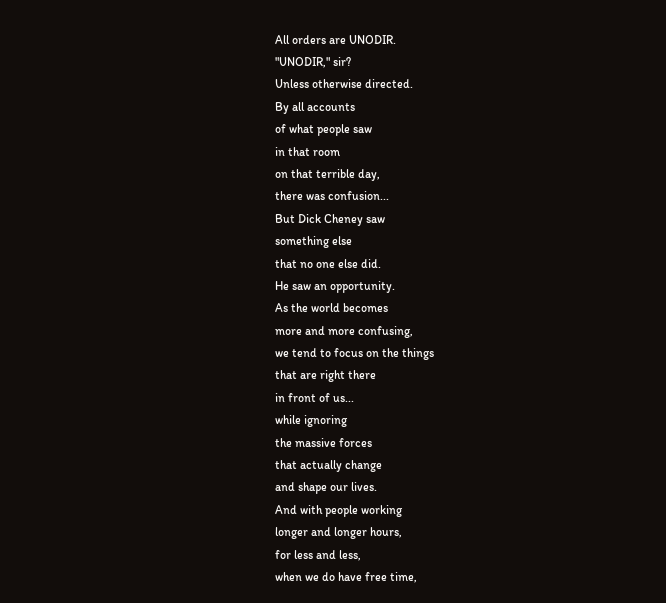All orders are UNODIR.
"UNODIR," sir?
Unless otherwise directed.
By all accounts
of what people saw
in that room
on that terrible day,
there was confusion...
But Dick Cheney saw
something else
that no one else did.
He saw an opportunity.
As the world becomes
more and more confusing,
we tend to focus on the things
that are right there
in front of us...
while ignoring
the massive forces
that actually change
and shape our lives.
And with people working
longer and longer hours,
for less and less,
when we do have free time,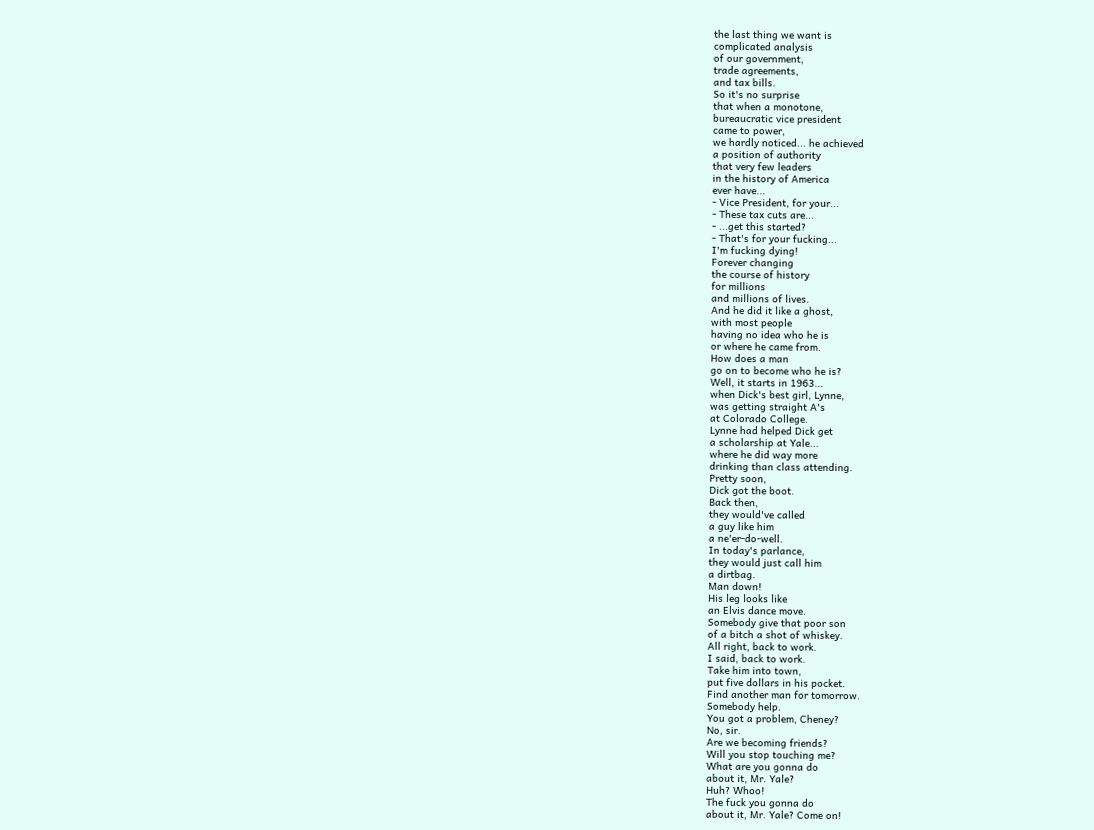the last thing we want is
complicated analysis
of our government,
trade agreements,
and tax bills.
So it's no surprise
that when a monotone,
bureaucratic vice president
came to power,
we hardly noticed... he achieved
a position of authority
that very few leaders
in the history of America
ever have...
- Vice President, for your...
- These tax cuts are...
- ...get this started?
- That's for your fucking...
I'm fucking dying!
Forever changing
the course of history
for millions
and millions of lives.
And he did it like a ghost,
with most people
having no idea who he is
or where he came from.
How does a man
go on to become who he is?
Well, it starts in 1963...
when Dick's best girl, Lynne,
was getting straight A's
at Colorado College.
Lynne had helped Dick get
a scholarship at Yale...
where he did way more
drinking than class attending.
Pretty soon,
Dick got the boot.
Back then,
they would've called
a guy like him
a ne'er-do-well.
In today's parlance,
they would just call him
a dirtbag.
Man down!
His leg looks like
an Elvis dance move.
Somebody give that poor son
of a bitch a shot of whiskey.
All right, back to work.
I said, back to work.
Take him into town,
put five dollars in his pocket.
Find another man for tomorrow.
Somebody help.
You got a problem, Cheney?
No, sir.
Are we becoming friends?
Will you stop touching me?
What are you gonna do
about it, Mr. Yale?
Huh? Whoo!
The fuck you gonna do
about it, Mr. Yale? Come on!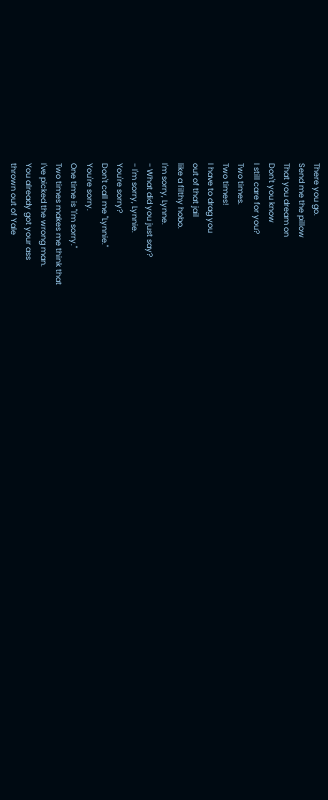There you go.
Send me the pillow
That you dream on
Don't you know
I still care for you?
Two times.
Two times!
I have to drag you
out of that jail
like a filthy hobo.
I'm sorry, Lynne.
- What did you just say?
- I'm sorry, Lynnie.
You're sorry?
Don't call me "Lynnie."
You're sorry.
One time is "I'm sorry."
Two times makes me think that
I've picked the wrong man.
You already got your ass
thrown out of Yale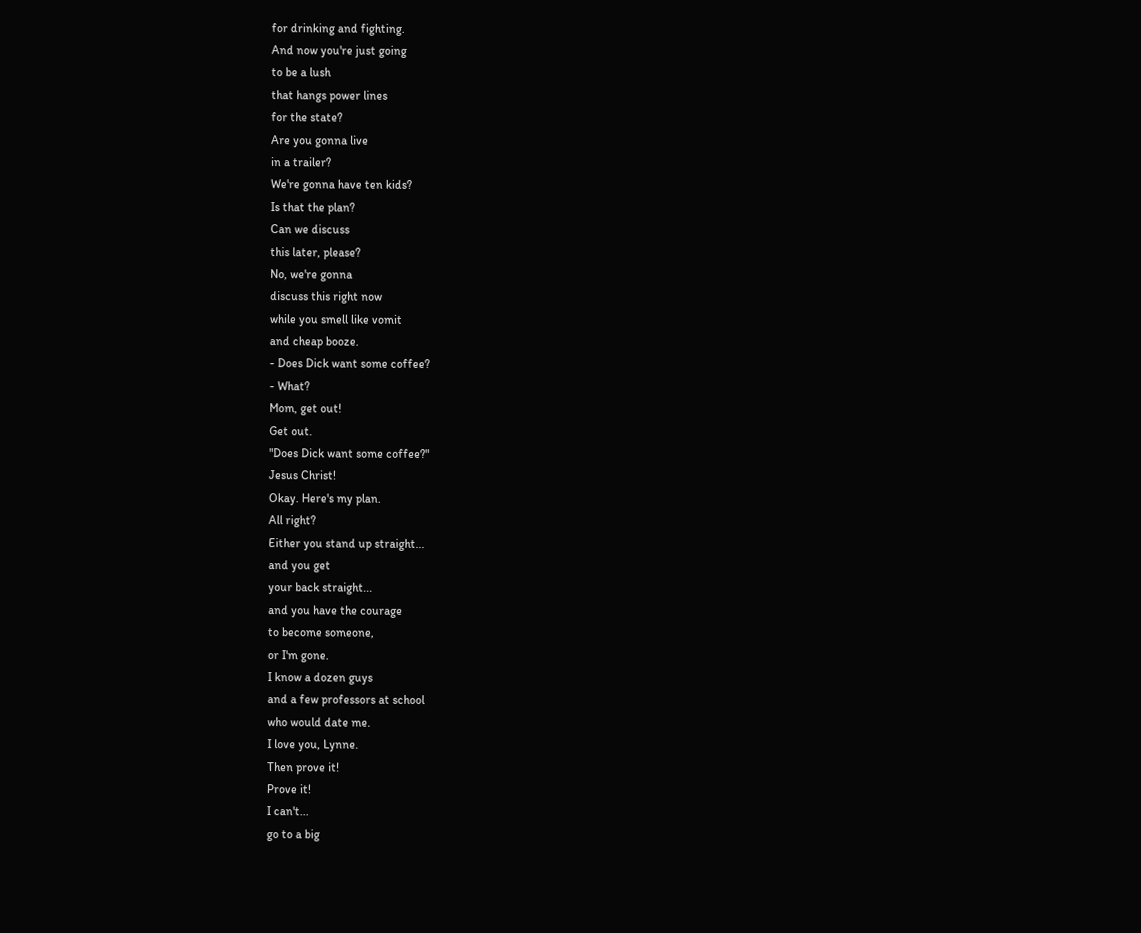for drinking and fighting.
And now you're just going
to be a lush
that hangs power lines
for the state?
Are you gonna live
in a trailer?
We're gonna have ten kids?
Is that the plan?
Can we discuss
this later, please?
No, we're gonna
discuss this right now
while you smell like vomit
and cheap booze.
- Does Dick want some coffee?
- What?
Mom, get out!
Get out.
"Does Dick want some coffee?"
Jesus Christ!
Okay. Here's my plan.
All right?
Either you stand up straight...
and you get
your back straight...
and you have the courage
to become someone,
or I'm gone.
I know a dozen guys
and a few professors at school
who would date me.
I love you, Lynne.
Then prove it!
Prove it!
I can't...
go to a big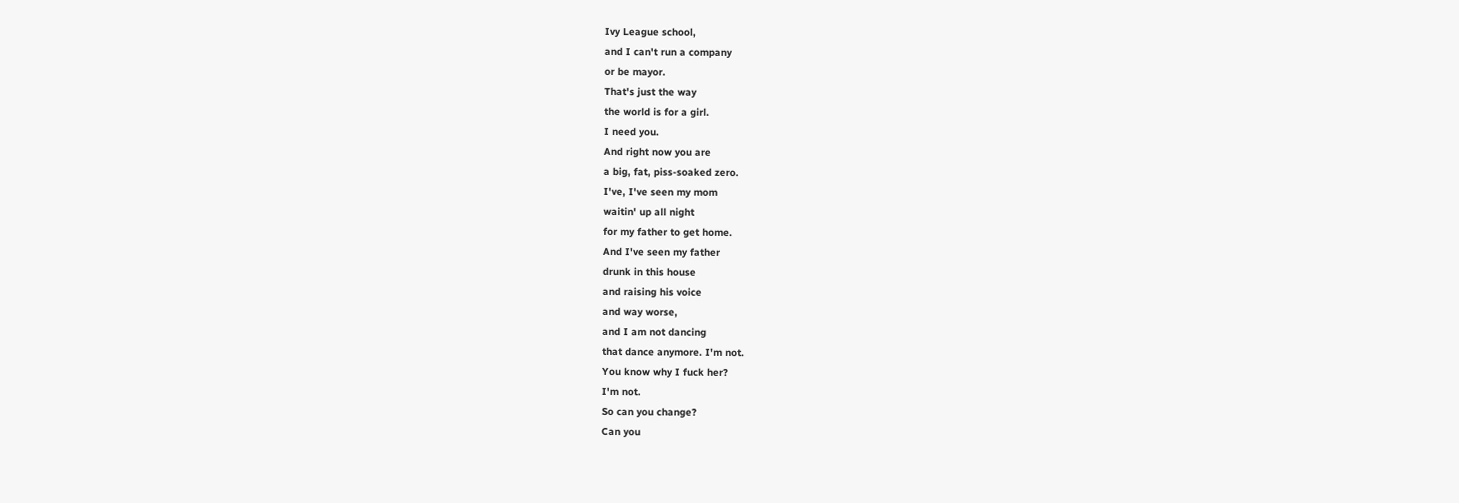Ivy League school,
and I can't run a company
or be mayor.
That's just the way
the world is for a girl.
I need you.
And right now you are
a big, fat, piss-soaked zero.
I've, I've seen my mom
waitin' up all night
for my father to get home.
And I've seen my father
drunk in this house
and raising his voice
and way worse,
and I am not dancing
that dance anymore. I'm not.
You know why I fuck her?
I'm not.
So can you change?
Can you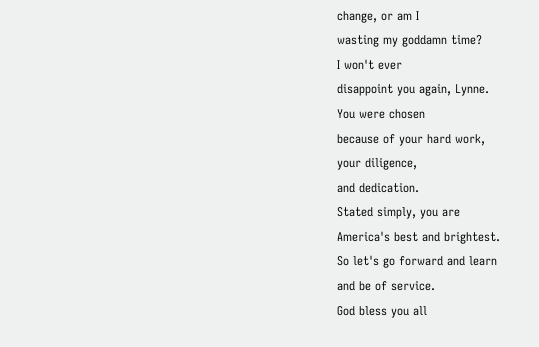change, or am I
wasting my goddamn time?
I won't ever
disappoint you again, Lynne.
You were chosen
because of your hard work,
your diligence,
and dedication.
Stated simply, you are
America's best and brightest.
So let's go forward and learn
and be of service.
God bless you all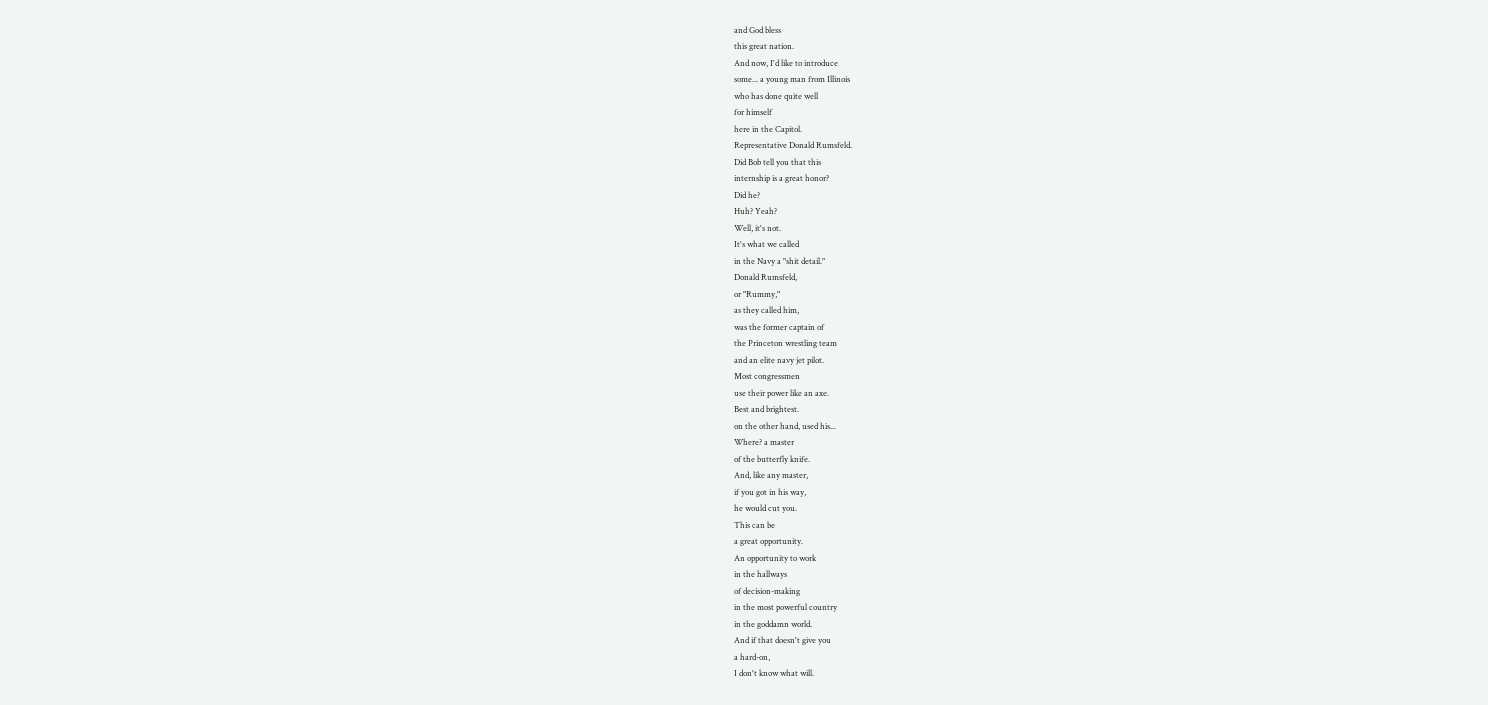and God bless
this great nation.
And now, I'd like to introduce
some... a young man from Illinois
who has done quite well
for himself
here in the Capitol.
Representative Donald Rumsfeld.
Did Bob tell you that this
internship is a great honor?
Did he?
Huh? Yeah?
Well, it's not.
It's what we called
in the Navy a "shit detail."
Donald Rumsfeld,
or "Rummy,"
as they called him,
was the former captain of
the Princeton wrestling team
and an elite navy jet pilot.
Most congressmen
use their power like an axe.
Best and brightest.
on the other hand, used his...
Where? a master
of the butterfly knife.
And, like any master,
if you got in his way,
he would cut you.
This can be
a great opportunity.
An opportunity to work
in the hallways
of decision-making
in the most powerful country
in the goddamn world.
And if that doesn't give you
a hard-on,
I don't know what will.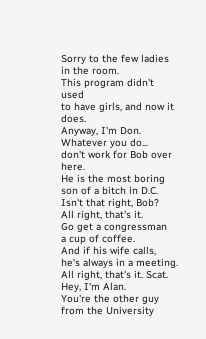Sorry to the few ladies
in the room.
This program didn't used
to have girls, and now it does.
Anyway, I'm Don.
Whatever you do...
don't work for Bob over here.
He is the most boring
son of a bitch in D.C.
Isn't that right, Bob?
All right, that's it.
Go get a congressman
a cup of coffee.
And if his wife calls,
he's always in a meeting.
All right, that's it. Scat.
Hey, I'm Alan.
You're the other guy
from the University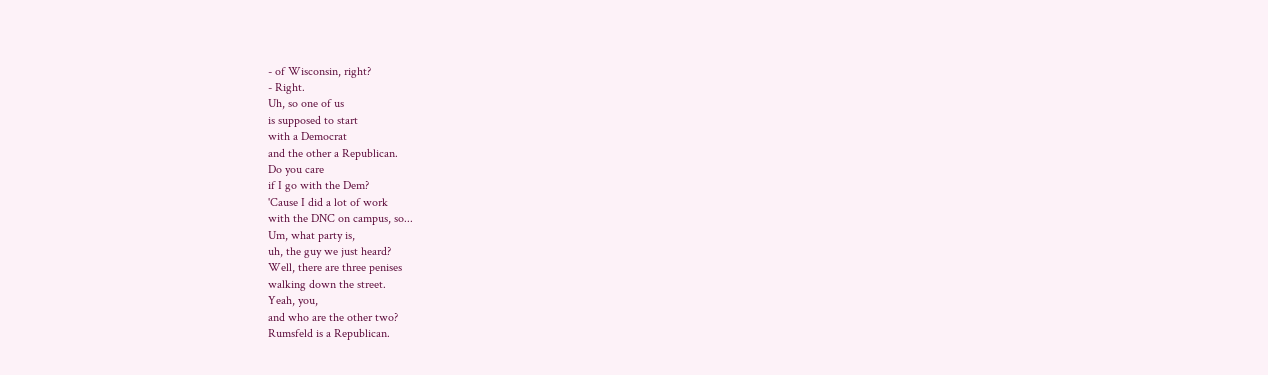- of Wisconsin, right?
- Right.
Uh, so one of us
is supposed to start
with a Democrat
and the other a Republican.
Do you care
if I go with the Dem?
'Cause I did a lot of work
with the DNC on campus, so...
Um, what party is,
uh, the guy we just heard?
Well, there are three penises
walking down the street.
Yeah, you,
and who are the other two?
Rumsfeld is a Republican.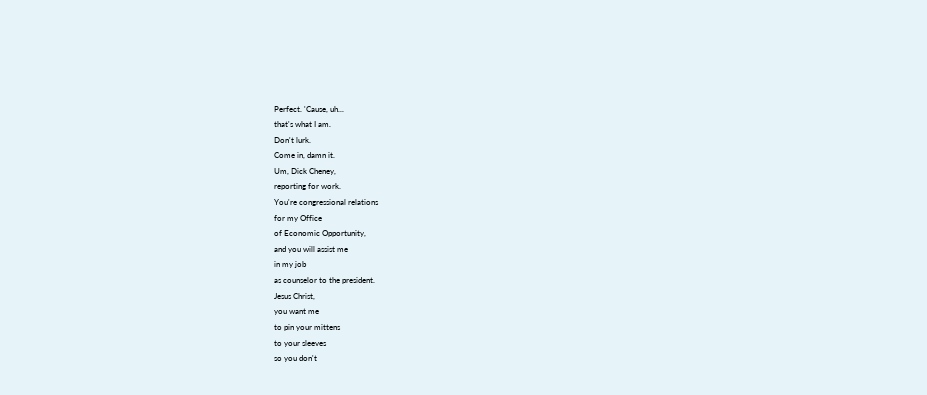Perfect. 'Cause, uh...
that's what I am.
Don't lurk.
Come in, damn it.
Um, Dick Cheney,
reporting for work.
You're congressional relations
for my Office
of Economic Opportunity,
and you will assist me
in my job
as counselor to the president.
Jesus Christ,
you want me
to pin your mittens
to your sleeves
so you don't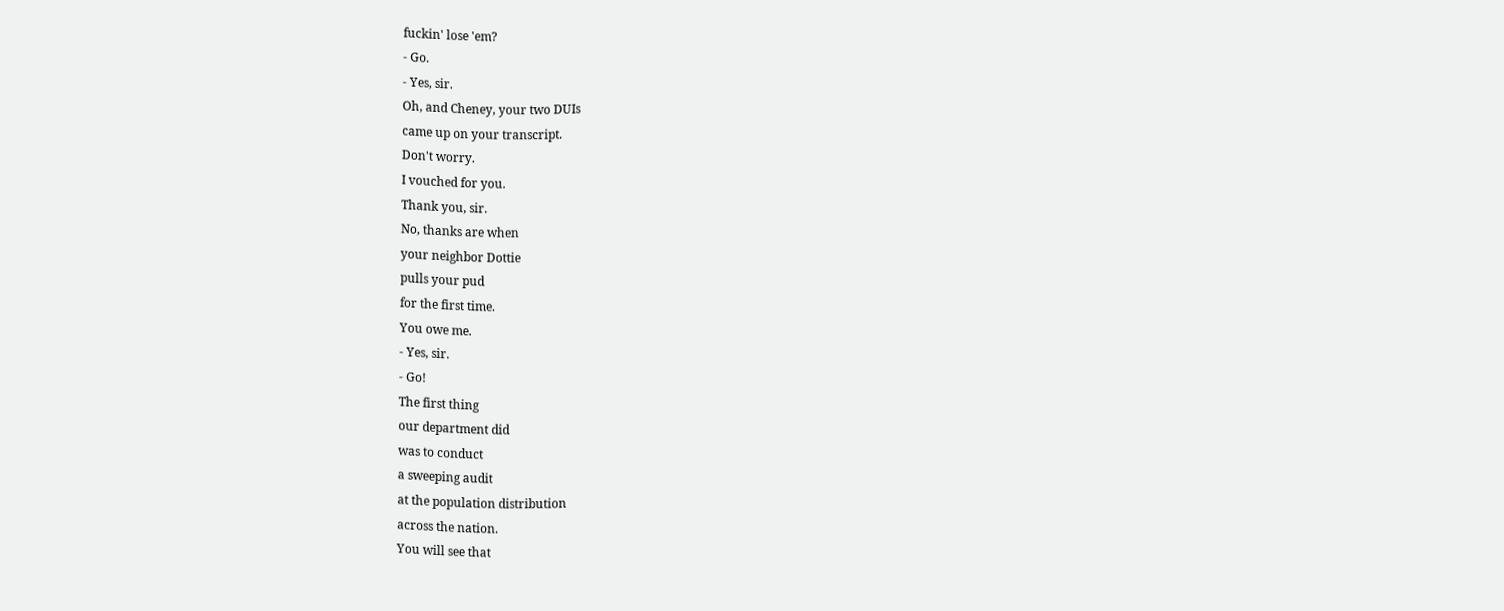fuckin' lose 'em?
- Go.
- Yes, sir.
Oh, and Cheney, your two DUIs
came up on your transcript.
Don't worry.
I vouched for you.
Thank you, sir.
No, thanks are when
your neighbor Dottie
pulls your pud
for the first time.
You owe me.
- Yes, sir.
- Go!
The first thing
our department did
was to conduct
a sweeping audit
at the population distribution
across the nation.
You will see that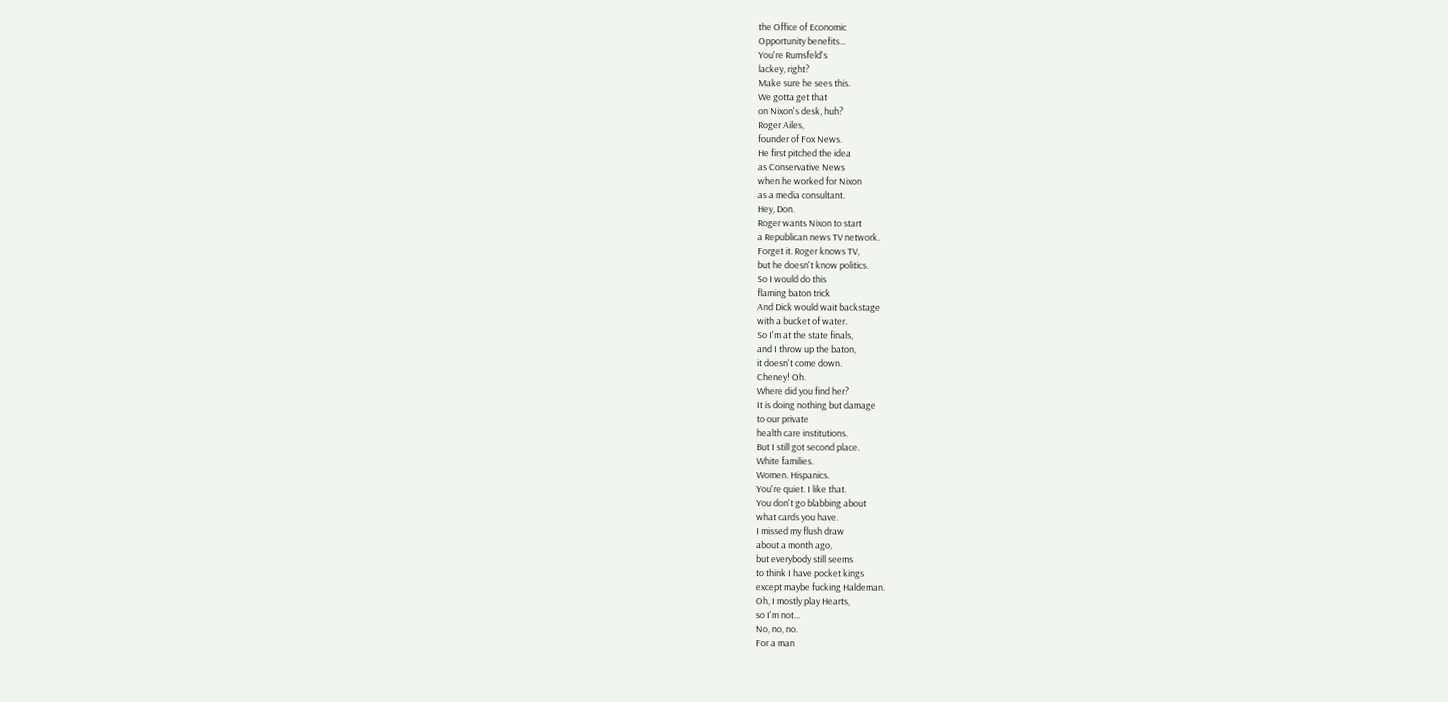the Office of Economic
Opportunity benefits...
You're Rumsfeld's
lackey, right?
Make sure he sees this.
We gotta get that
on Nixon's desk, huh?
Roger Ailes,
founder of Fox News.
He first pitched the idea
as Conservative News
when he worked for Nixon
as a media consultant.
Hey, Don.
Roger wants Nixon to start
a Republican news TV network.
Forget it. Roger knows TV,
but he doesn't know politics.
So I would do this
flaming baton trick
And Dick would wait backstage
with a bucket of water.
So I'm at the state finals,
and I throw up the baton,
it doesn't come down.
Cheney! Oh.
Where did you find her?
It is doing nothing but damage
to our private
health care institutions.
But I still got second place.
White families.
Women. Hispanics.
You're quiet. I like that.
You don't go blabbing about
what cards you have.
I missed my flush draw
about a month ago,
but everybody still seems
to think I have pocket kings
except maybe fucking Haldeman.
Oh, I mostly play Hearts,
so I'm not...
No, no, no.
For a man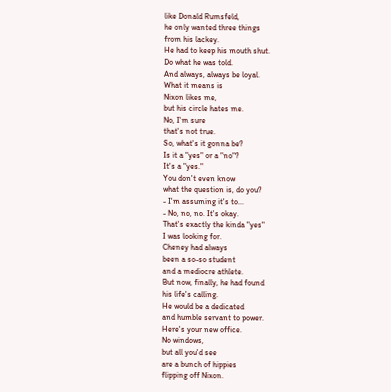like Donald Rumsfeld,
he only wanted three things
from his lackey.
He had to keep his mouth shut.
Do what he was told.
And always, always be loyal.
What it means is
Nixon likes me,
but his circle hates me.
No, I'm sure
that's not true.
So, what's it gonna be?
Is it a "yes" or a "no"?
It's a "yes."
You don't even know
what the question is, do you?
- I'm assuming it's to...
- No, no, no. It's okay.
That's exactly the kinda "yes"
I was looking for.
Cheney had always
been a so-so student
and a mediocre athlete.
But now, finally, he had found
his life's calling.
He would be a dedicated
and humble servant to power.
Here's your new office.
No windows,
but all you'd see
are a bunch of hippies
flipping off Nixon.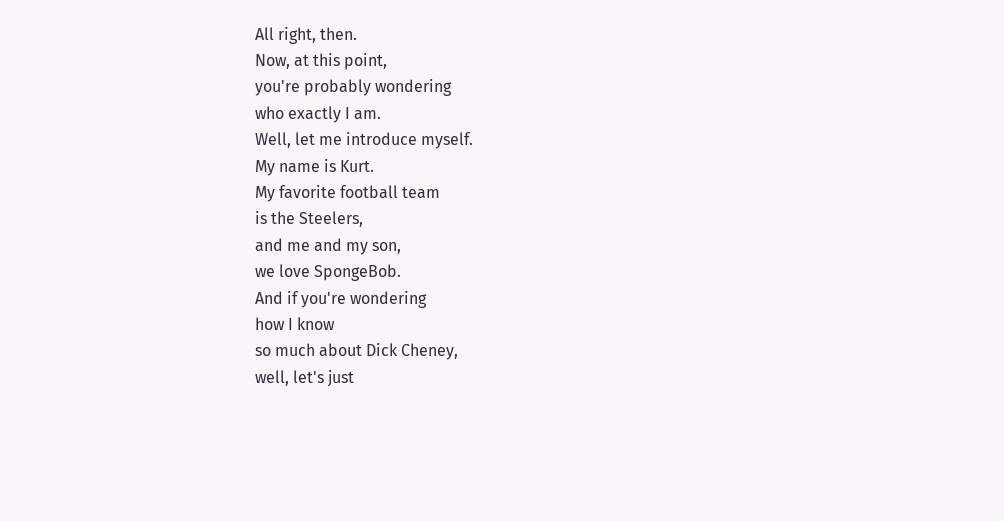All right, then.
Now, at this point,
you're probably wondering
who exactly I am.
Well, let me introduce myself.
My name is Kurt.
My favorite football team
is the Steelers,
and me and my son,
we love SpongeBob.
And if you're wondering
how I know
so much about Dick Cheney,
well, let's just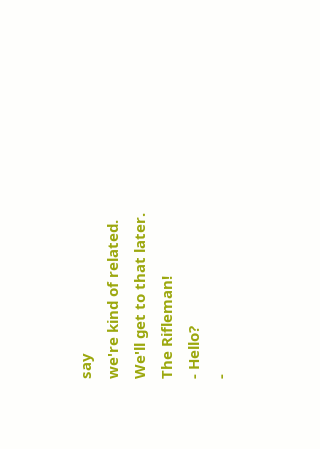say
we're kind of related.
We'll get to that later.
The Rifleman!
- Hello?
-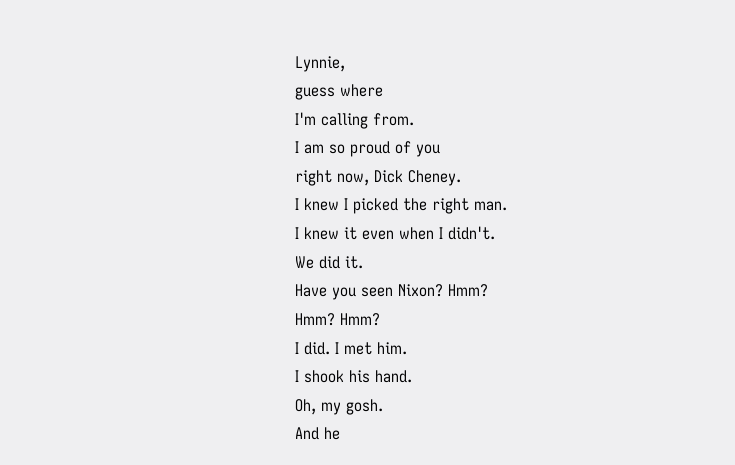Lynnie,
guess where
I'm calling from.
I am so proud of you
right now, Dick Cheney.
I knew I picked the right man.
I knew it even when I didn't.
We did it.
Have you seen Nixon? Hmm?
Hmm? Hmm?
I did. I met him.
I shook his hand.
Oh, my gosh.
And he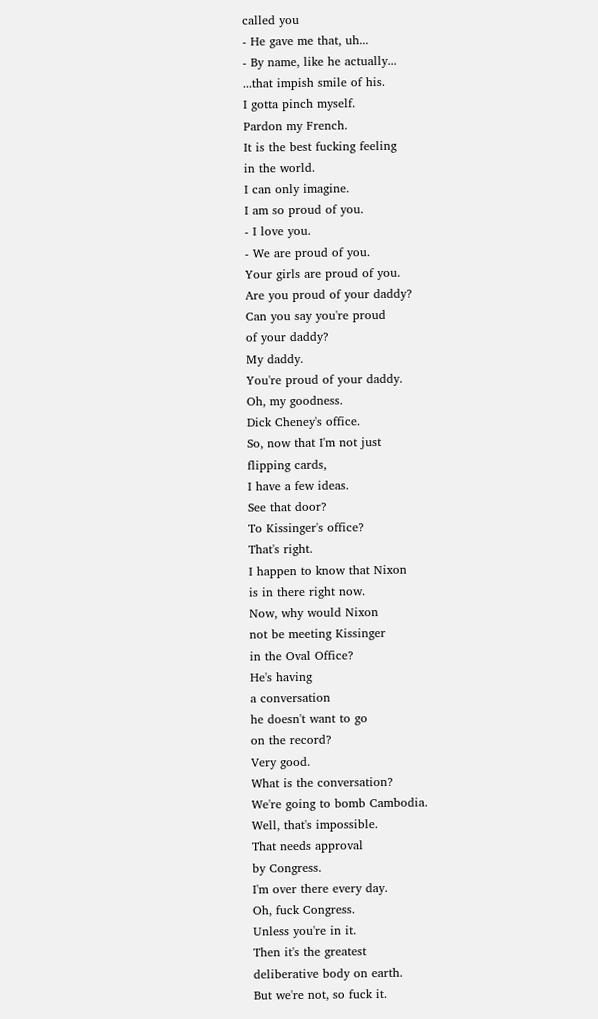called you
- He gave me that, uh...
- By name, like he actually...
...that impish smile of his.
I gotta pinch myself.
Pardon my French.
It is the best fucking feeling
in the world.
I can only imagine.
I am so proud of you.
- I love you.
- We are proud of you.
Your girls are proud of you.
Are you proud of your daddy?
Can you say you're proud
of your daddy?
My daddy.
You're proud of your daddy.
Oh, my goodness.
Dick Cheney's office.
So, now that I'm not just
flipping cards,
I have a few ideas.
See that door?
To Kissinger's office?
That's right.
I happen to know that Nixon
is in there right now.
Now, why would Nixon
not be meeting Kissinger
in the Oval Office?
He's having
a conversation
he doesn't want to go
on the record?
Very good.
What is the conversation?
We're going to bomb Cambodia.
Well, that's impossible.
That needs approval
by Congress.
I'm over there every day.
Oh, fuck Congress.
Unless you're in it.
Then it's the greatest
deliberative body on earth.
But we're not, so fuck it.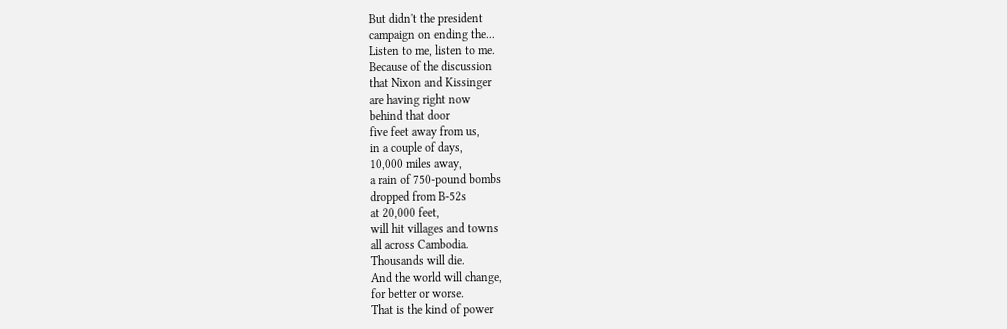But didn't the president
campaign on ending the...
Listen to me, listen to me.
Because of the discussion
that Nixon and Kissinger
are having right now
behind that door
five feet away from us,
in a couple of days,
10,000 miles away,
a rain of 750-pound bombs
dropped from B-52s
at 20,000 feet,
will hit villages and towns
all across Cambodia.
Thousands will die.
And the world will change,
for better or worse.
That is the kind of power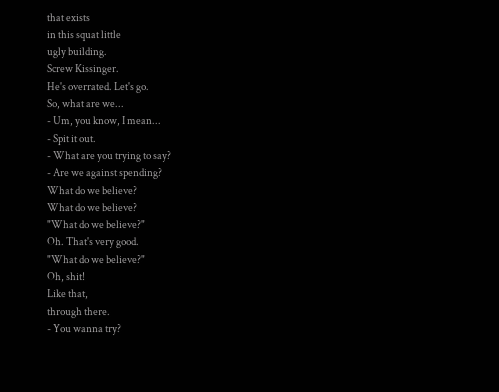that exists
in this squat little
ugly building.
Screw Kissinger.
He's overrated. Let's go.
So, what are we...
- Um, you know, I mean...
- Spit it out.
- What are you trying to say?
- Are we against spending?
What do we believe?
What do we believe?
"What do we believe?"
Oh. That's very good.
"What do we believe?"
Oh, shit!
Like that,
through there.
- You wanna try?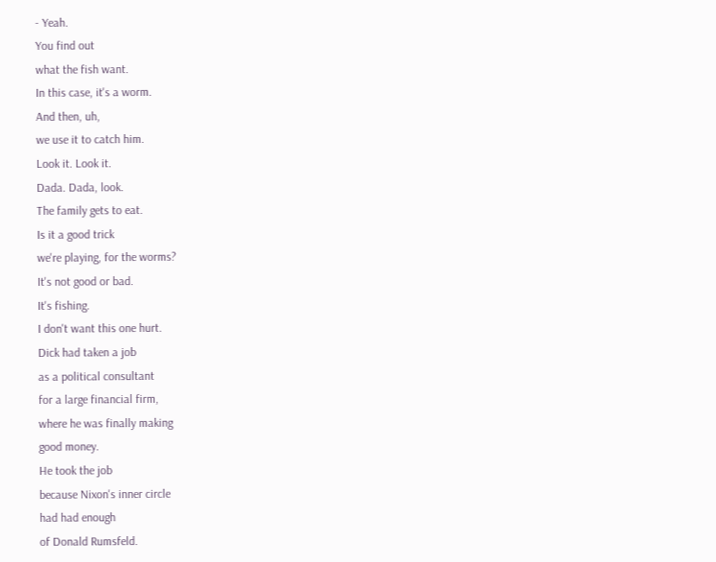- Yeah.
You find out
what the fish want.
In this case, it's a worm.
And then, uh,
we use it to catch him.
Look it. Look it.
Dada. Dada, look.
The family gets to eat.
Is it a good trick
we're playing, for the worms?
It's not good or bad.
It's fishing.
I don't want this one hurt.
Dick had taken a job
as a political consultant
for a large financial firm,
where he was finally making
good money.
He took the job
because Nixon's inner circle
had had enough
of Donald Rumsfeld.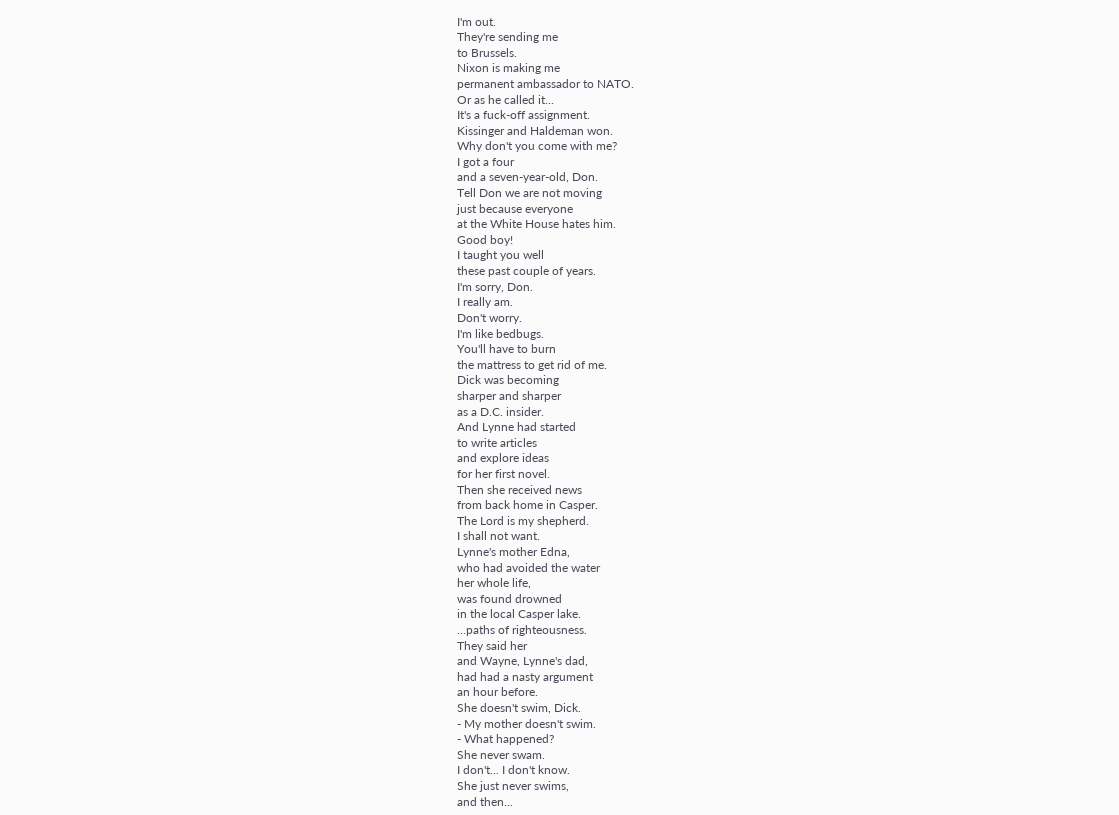I'm out.
They're sending me
to Brussels.
Nixon is making me
permanent ambassador to NATO.
Or as he called it...
It's a fuck-off assignment.
Kissinger and Haldeman won.
Why don't you come with me?
I got a four
and a seven-year-old, Don.
Tell Don we are not moving
just because everyone
at the White House hates him.
Good boy!
I taught you well
these past couple of years.
I'm sorry, Don.
I really am.
Don't worry.
I'm like bedbugs.
You'll have to burn
the mattress to get rid of me.
Dick was becoming
sharper and sharper
as a D.C. insider.
And Lynne had started
to write articles
and explore ideas
for her first novel.
Then she received news
from back home in Casper.
The Lord is my shepherd.
I shall not want.
Lynne's mother Edna,
who had avoided the water
her whole life,
was found drowned
in the local Casper lake.
...paths of righteousness.
They said her
and Wayne, Lynne's dad,
had had a nasty argument
an hour before.
She doesn't swim, Dick.
- My mother doesn't swim.
- What happened?
She never swam.
I don't... I don't know.
She just never swims,
and then...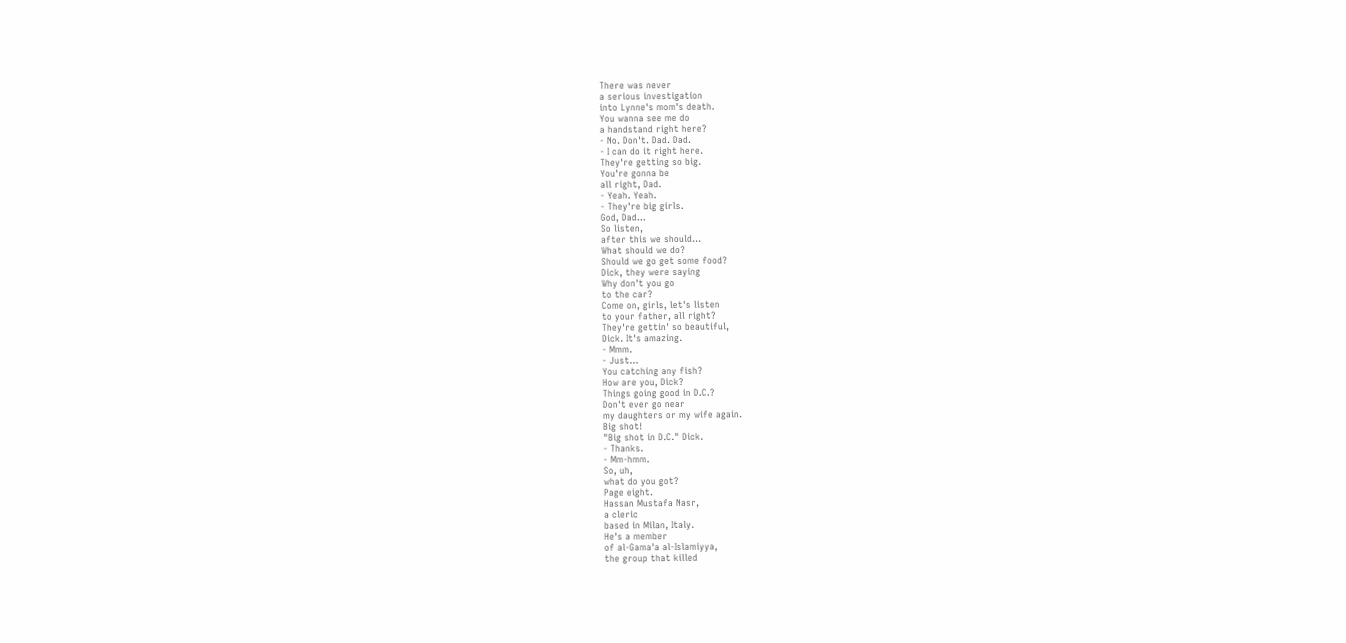There was never
a serious investigation
into Lynne's mom's death.
You wanna see me do
a handstand right here?
- No. Don't. Dad. Dad.
- I can do it right here.
They're getting so big.
You're gonna be
all right, Dad.
- Yeah. Yeah.
- They're big girls.
God, Dad...
So listen,
after this we should...
What should we do?
Should we go get some food?
Dick, they were saying
Why don't you go
to the car?
Come on, girls, let's listen
to your father, all right?
They're gettin' so beautiful,
Dick. It's amazing.
- Mmm.
- Just...
You catching any fish?
How are you, Dick?
Things going good in D.C.?
Don't ever go near
my daughters or my wife again.
Big shot!
"Big shot in D.C." Dick.
- Thanks.
- Mm-hmm.
So, uh,
what do you got?
Page eight.
Hassan Mustafa Nasr,
a cleric
based in Milan, Italy.
He's a member
of al-Gama'a al-Islamiyya,
the group that killed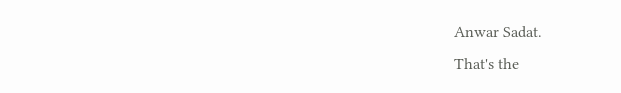Anwar Sadat.
That's the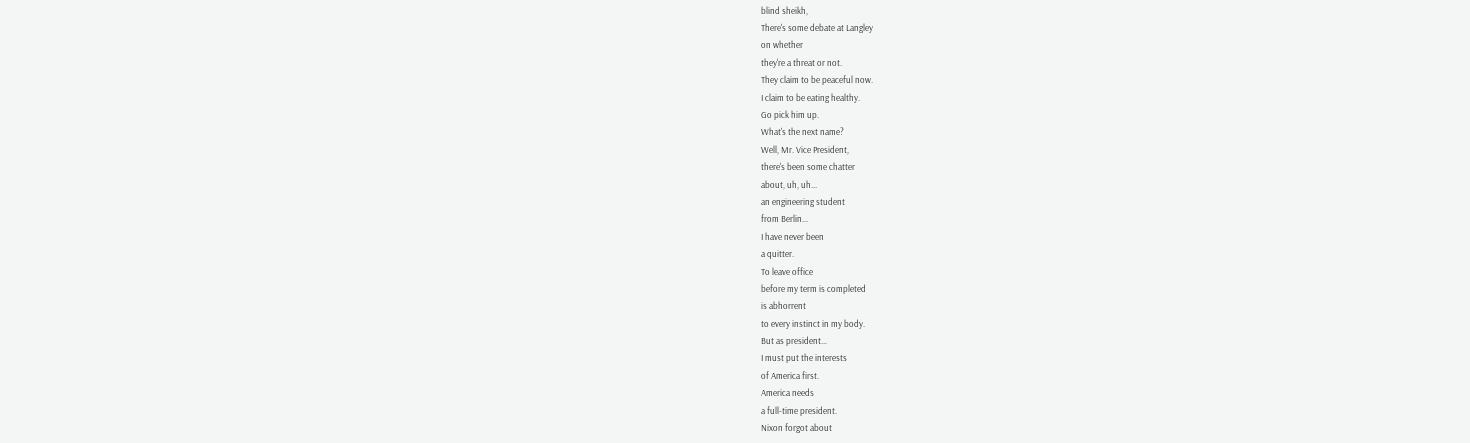blind sheikh,
There's some debate at Langley
on whether
they're a threat or not.
They claim to be peaceful now.
I claim to be eating healthy.
Go pick him up.
What's the next name?
Well, Mr. Vice President,
there's been some chatter
about, uh, uh...
an engineering student
from Berlin...
I have never been
a quitter.
To leave office
before my term is completed
is abhorrent
to every instinct in my body.
But as president...
I must put the interests
of America first.
America needs
a full-time president.
Nixon forgot about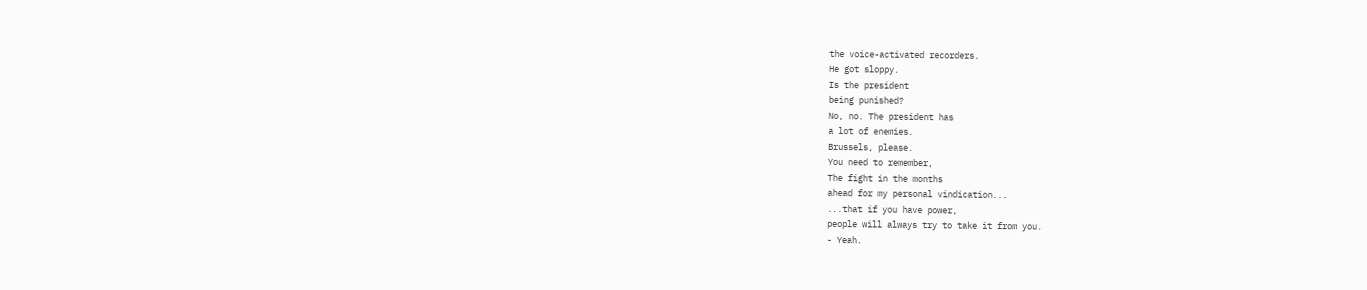the voice-activated recorders.
He got sloppy.
Is the president
being punished?
No, no. The president has
a lot of enemies.
Brussels, please.
You need to remember,
The fight in the months
ahead for my personal vindication...
...that if you have power,
people will always try to take it from you.
- Yeah.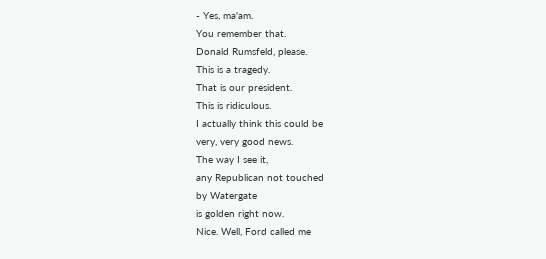- Yes, ma'am.
You remember that.
Donald Rumsfeld, please.
This is a tragedy.
That is our president.
This is ridiculous.
I actually think this could be
very, very good news.
The way I see it,
any Republican not touched
by Watergate
is golden right now.
Nice. Well, Ford called me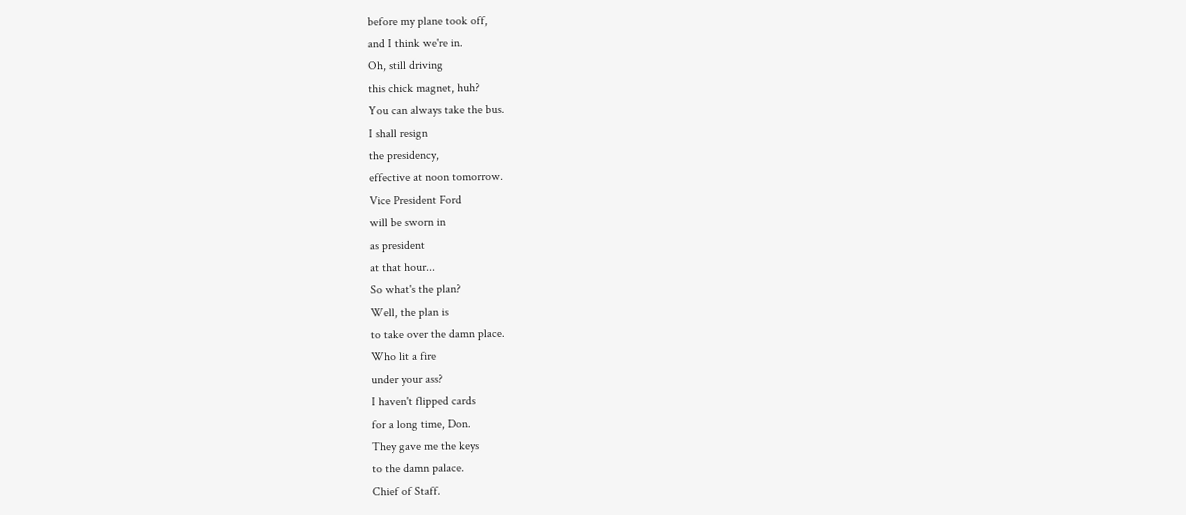before my plane took off,
and I think we're in.
Oh, still driving
this chick magnet, huh?
You can always take the bus.
I shall resign
the presidency,
effective at noon tomorrow.
Vice President Ford
will be sworn in
as president
at that hour...
So what's the plan?
Well, the plan is
to take over the damn place.
Who lit a fire
under your ass?
I haven't flipped cards
for a long time, Don.
They gave me the keys
to the damn palace.
Chief of Staff.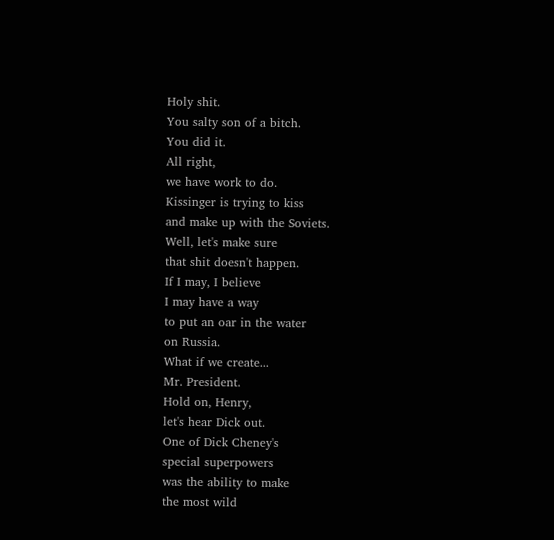Holy shit.
You salty son of a bitch.
You did it.
All right,
we have work to do.
Kissinger is trying to kiss
and make up with the Soviets.
Well, let's make sure
that shit doesn't happen.
If I may, I believe
I may have a way
to put an oar in the water
on Russia.
What if we create...
Mr. President.
Hold on, Henry,
let's hear Dick out.
One of Dick Cheney's
special superpowers
was the ability to make
the most wild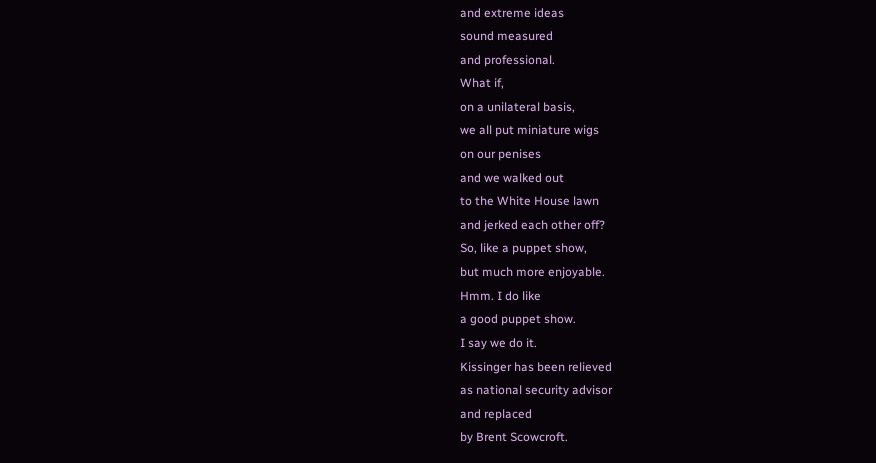and extreme ideas
sound measured
and professional.
What if,
on a unilateral basis,
we all put miniature wigs
on our penises
and we walked out
to the White House lawn
and jerked each other off?
So, like a puppet show,
but much more enjoyable.
Hmm. I do like
a good puppet show.
I say we do it.
Kissinger has been relieved
as national security advisor
and replaced
by Brent Scowcroft.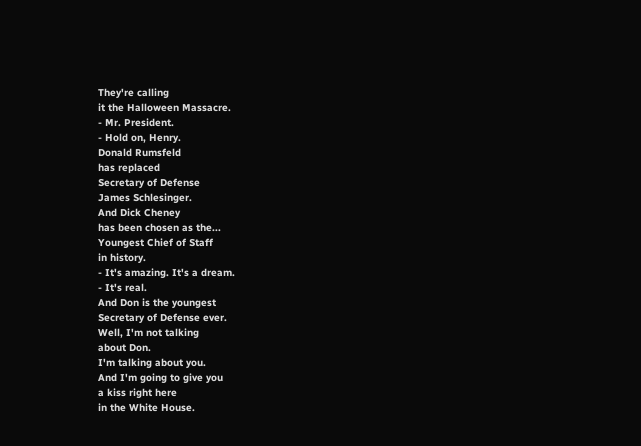They're calling
it the Halloween Massacre.
- Mr. President.
- Hold on, Henry.
Donald Rumsfeld
has replaced
Secretary of Defense
James Schlesinger.
And Dick Cheney
has been chosen as the...
Youngest Chief of Staff
in history.
- It's amazing. It's a dream.
- It's real.
And Don is the youngest
Secretary of Defense ever.
Well, I'm not talking
about Don.
I'm talking about you.
And I'm going to give you
a kiss right here
in the White House.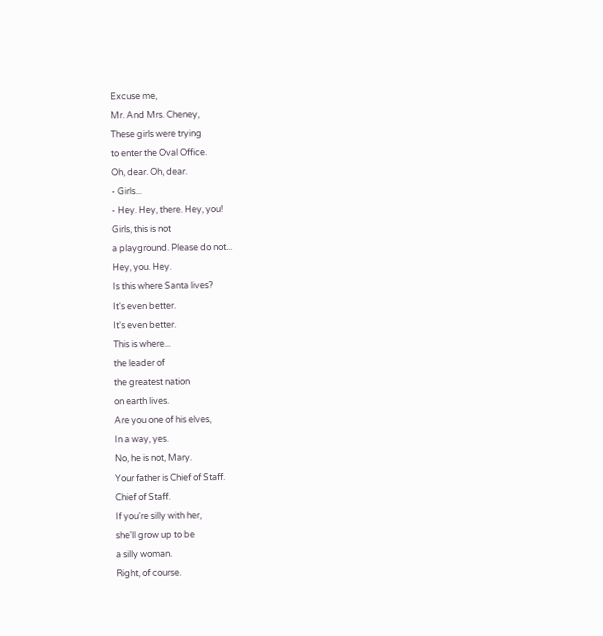Excuse me,
Mr. And Mrs. Cheney,
These girls were trying
to enter the Oval Office.
Oh, dear. Oh, dear.
- Girls...
- Hey. Hey, there. Hey, you!
Girls, this is not
a playground. Please do not...
Hey, you. Hey.
Is this where Santa lives?
It's even better.
It's even better.
This is where...
the leader of
the greatest nation
on earth lives.
Are you one of his elves,
In a way, yes.
No, he is not, Mary.
Your father is Chief of Staff.
Chief of Staff.
If you're silly with her,
she'll grow up to be
a silly woman.
Right, of course.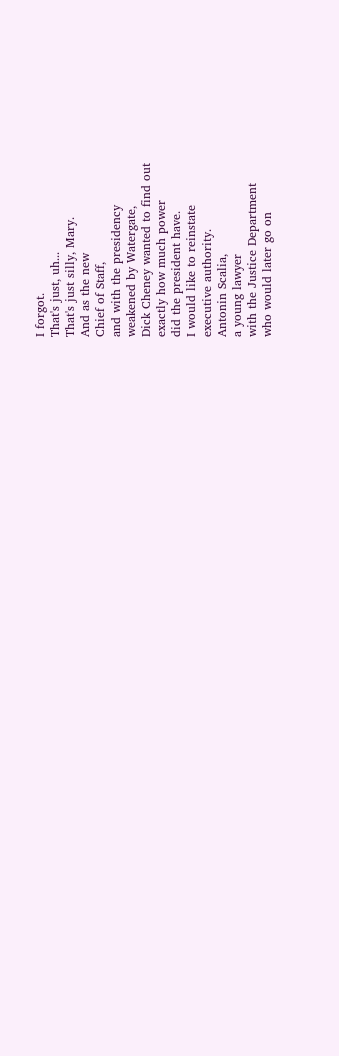I forgot.
That's just, uh...
That's just silly, Mary.
And as the new
Chief of Staff,
and with the presidency
weakened by Watergate,
Dick Cheney wanted to find out
exactly how much power
did the president have.
I would like to reinstate
executive authority.
Antonin Scalia,
a young lawyer
with the Justice Department
who would later go on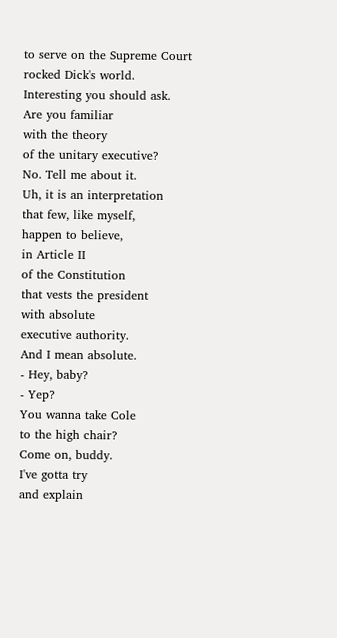to serve on the Supreme Court
rocked Dick's world.
Interesting you should ask.
Are you familiar
with the theory
of the unitary executive?
No. Tell me about it.
Uh, it is an interpretation
that few, like myself,
happen to believe,
in Article II
of the Constitution
that vests the president
with absolute
executive authority.
And I mean absolute.
- Hey, baby?
- Yep?
You wanna take Cole
to the high chair?
Come on, buddy.
I've gotta try
and explain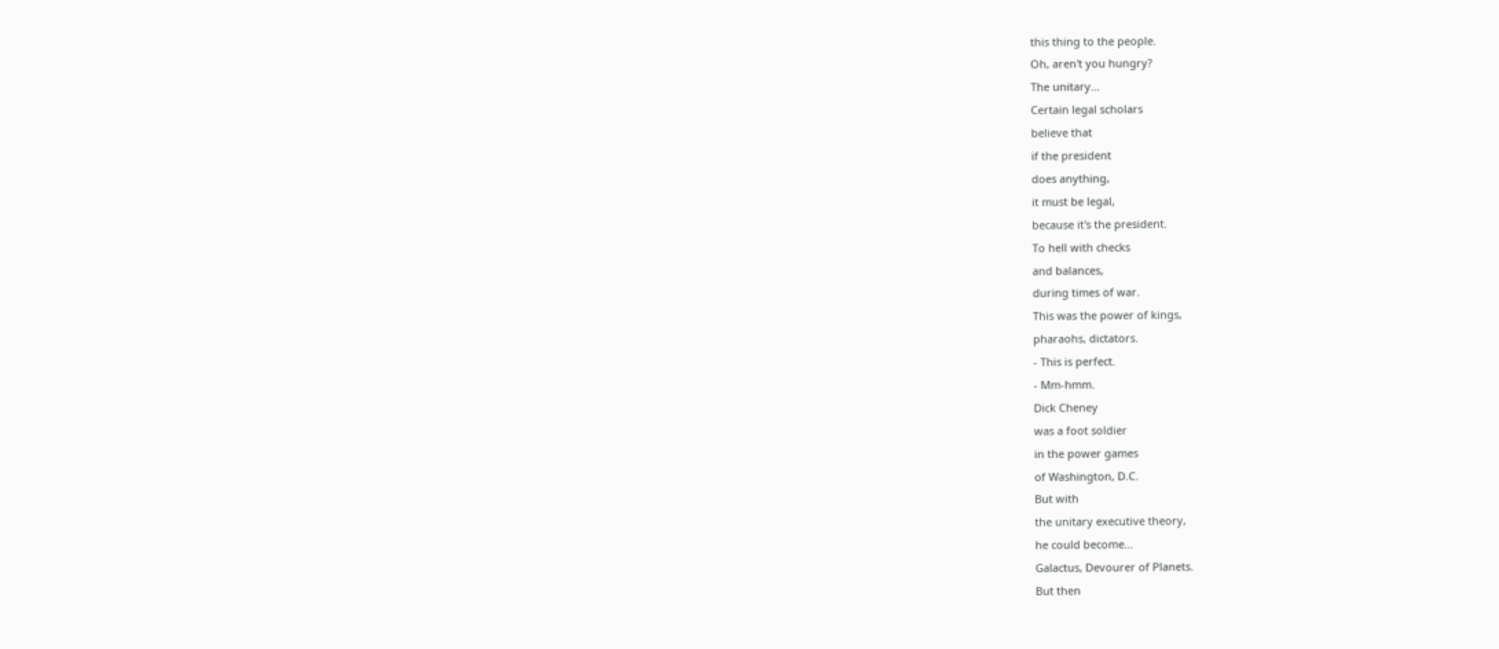this thing to the people.
Oh, aren't you hungry?
The unitary...
Certain legal scholars
believe that
if the president
does anything,
it must be legal,
because it's the president.
To hell with checks
and balances,
during times of war.
This was the power of kings,
pharaohs, dictators.
- This is perfect.
- Mm-hmm.
Dick Cheney
was a foot soldier
in the power games
of Washington, D.C.
But with
the unitary executive theory,
he could become...
Galactus, Devourer of Planets.
But then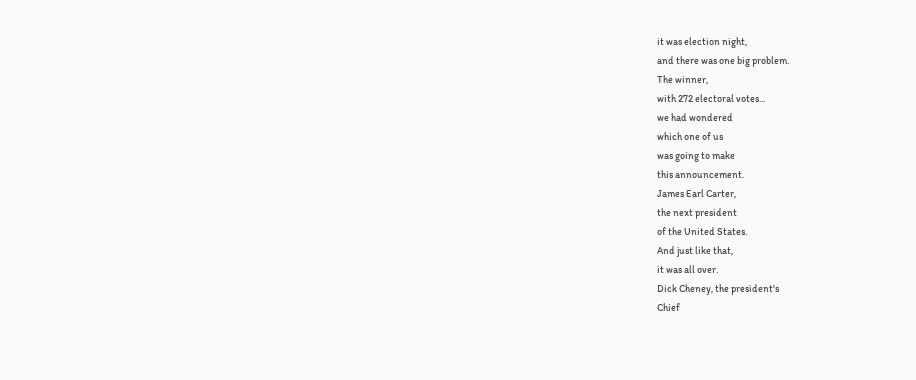it was election night,
and there was one big problem.
The winner,
with 272 electoral votes...
we had wondered
which one of us
was going to make
this announcement.
James Earl Carter,
the next president
of the United States.
And just like that,
it was all over.
Dick Cheney, the president's
Chief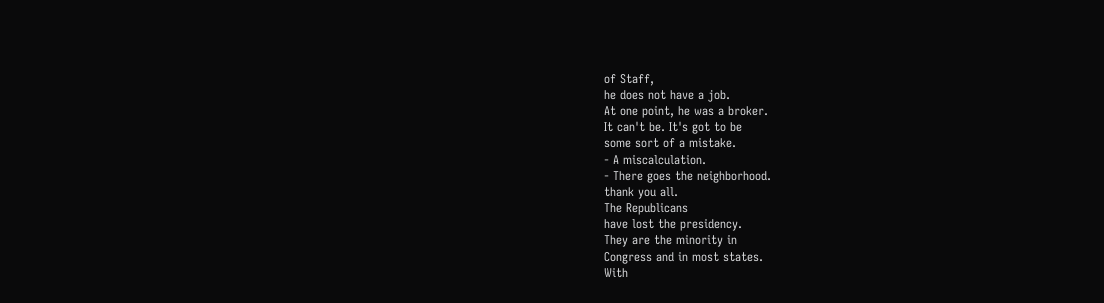of Staff,
he does not have a job.
At one point, he was a broker.
It can't be. It's got to be
some sort of a mistake.
- A miscalculation.
- There goes the neighborhood.
thank you all.
The Republicans
have lost the presidency.
They are the minority in
Congress and in most states.
With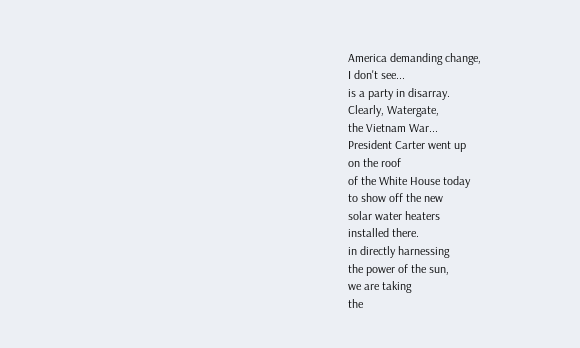America demanding change,
I don't see...
is a party in disarray.
Clearly, Watergate,
the Vietnam War...
President Carter went up
on the roof
of the White House today
to show off the new
solar water heaters
installed there.
in directly harnessing
the power of the sun,
we are taking
the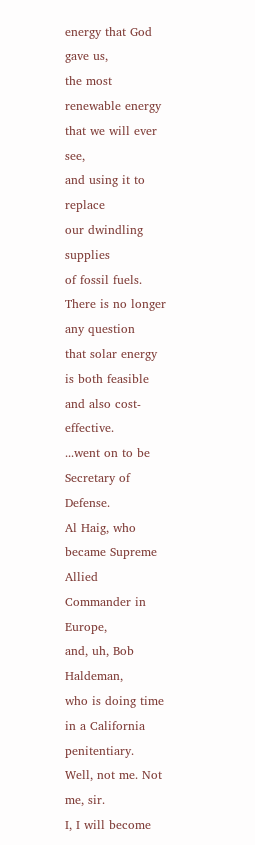energy that God gave us,
the most renewable energy
that we will ever see,
and using it to replace
our dwindling supplies
of fossil fuels.
There is no longer
any question
that solar energy
is both feasible
and also cost-effective.
...went on to be
Secretary of Defense.
Al Haig, who became Supreme
Allied Commander in Europe,
and, uh, Bob Haldeman,
who is doing time
in a California penitentiary.
Well, not me. Not me, sir.
I, I will become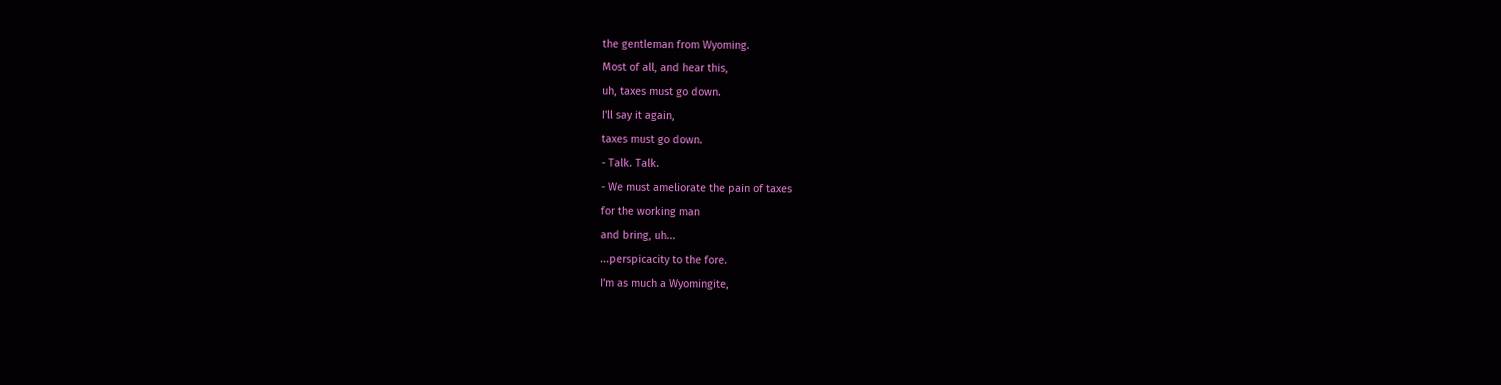the gentleman from Wyoming.
Most of all, and hear this,
uh, taxes must go down.
I'll say it again,
taxes must go down.
- Talk. Talk.
- We must ameliorate the pain of taxes
for the working man
and bring, uh...
...perspicacity to the fore.
I'm as much a Wyomingite,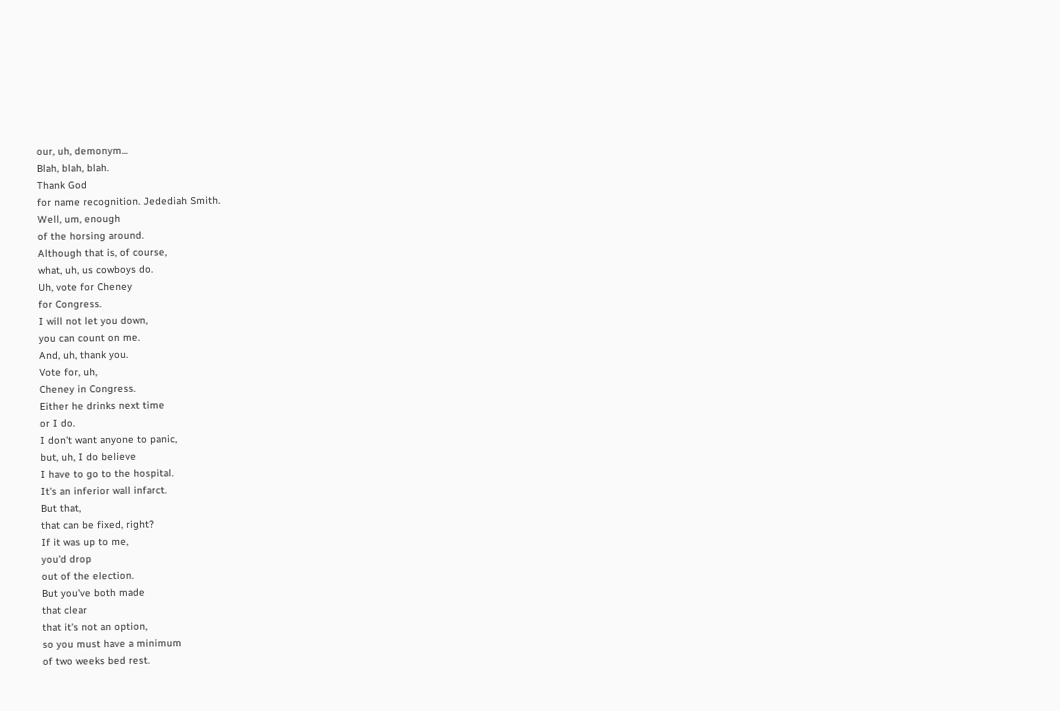our, uh, demonym...
Blah, blah, blah.
Thank God
for name recognition. Jedediah Smith.
Well, um, enough
of the horsing around.
Although that is, of course,
what, uh, us cowboys do.
Uh, vote for Cheney
for Congress.
I will not let you down,
you can count on me.
And, uh, thank you.
Vote for, uh,
Cheney in Congress.
Either he drinks next time
or I do.
I don't want anyone to panic,
but, uh, I do believe
I have to go to the hospital.
It's an inferior wall infarct.
But that,
that can be fixed, right?
If it was up to me,
you'd drop
out of the election.
But you've both made
that clear
that it's not an option,
so you must have a minimum
of two weeks bed rest.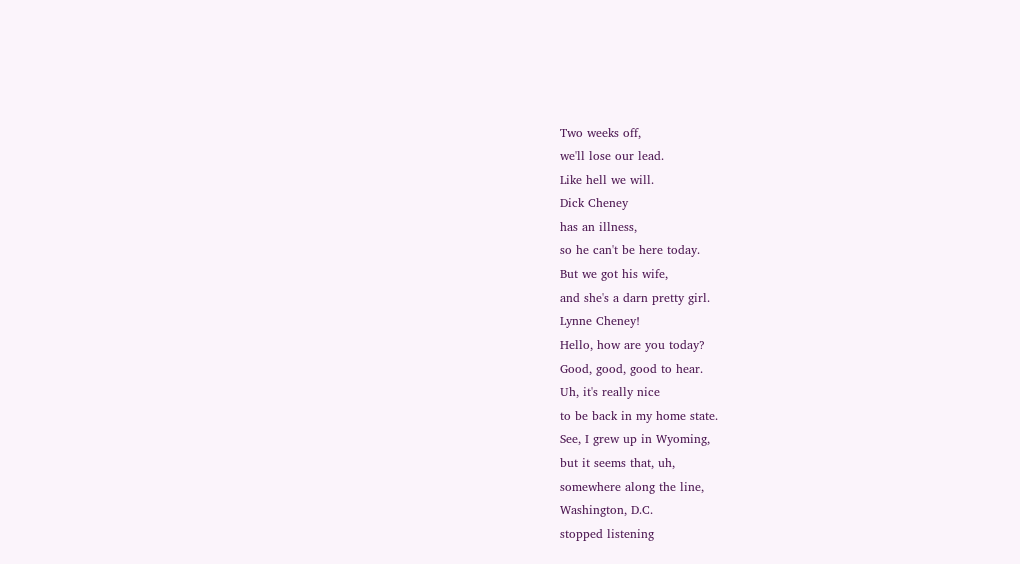Two weeks off,
we'll lose our lead.
Like hell we will.
Dick Cheney
has an illness,
so he can't be here today.
But we got his wife,
and she's a darn pretty girl.
Lynne Cheney!
Hello, how are you today?
Good, good, good to hear.
Uh, it's really nice
to be back in my home state.
See, I grew up in Wyoming,
but it seems that, uh,
somewhere along the line,
Washington, D.C.
stopped listening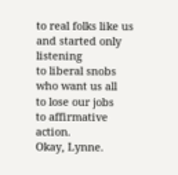to real folks like us
and started only listening
to liberal snobs
who want us all
to lose our jobs
to affirmative action.
Okay, Lynne.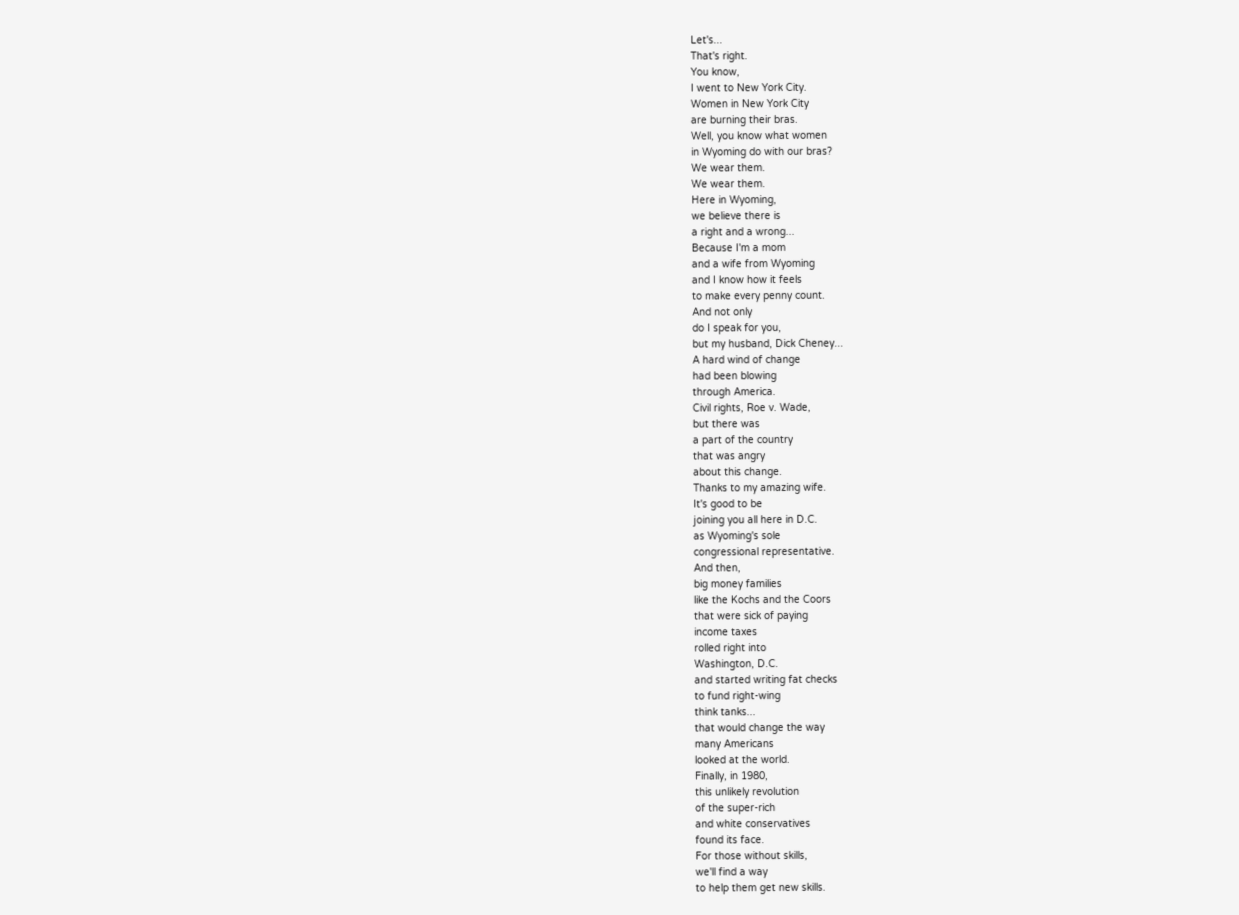Let's...
That's right.
You know,
I went to New York City.
Women in New York City
are burning their bras.
Well, you know what women
in Wyoming do with our bras?
We wear them.
We wear them.
Here in Wyoming,
we believe there is
a right and a wrong...
Because I'm a mom
and a wife from Wyoming
and I know how it feels
to make every penny count.
And not only
do I speak for you,
but my husband, Dick Cheney...
A hard wind of change
had been blowing
through America.
Civil rights, Roe v. Wade,
but there was
a part of the country
that was angry
about this change.
Thanks to my amazing wife.
It's good to be
joining you all here in D.C.
as Wyoming's sole
congressional representative.
And then,
big money families
like the Kochs and the Coors
that were sick of paying
income taxes
rolled right into
Washington, D.C.
and started writing fat checks
to fund right-wing
think tanks...
that would change the way
many Americans
looked at the world.
Finally, in 1980,
this unlikely revolution
of the super-rich
and white conservatives
found its face.
For those without skills,
we'll find a way
to help them get new skills.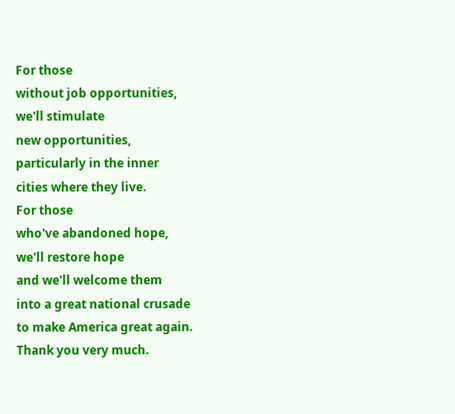For those
without job opportunities,
we'll stimulate
new opportunities,
particularly in the inner
cities where they live.
For those
who've abandoned hope,
we'll restore hope
and we'll welcome them
into a great national crusade
to make America great again.
Thank you very much.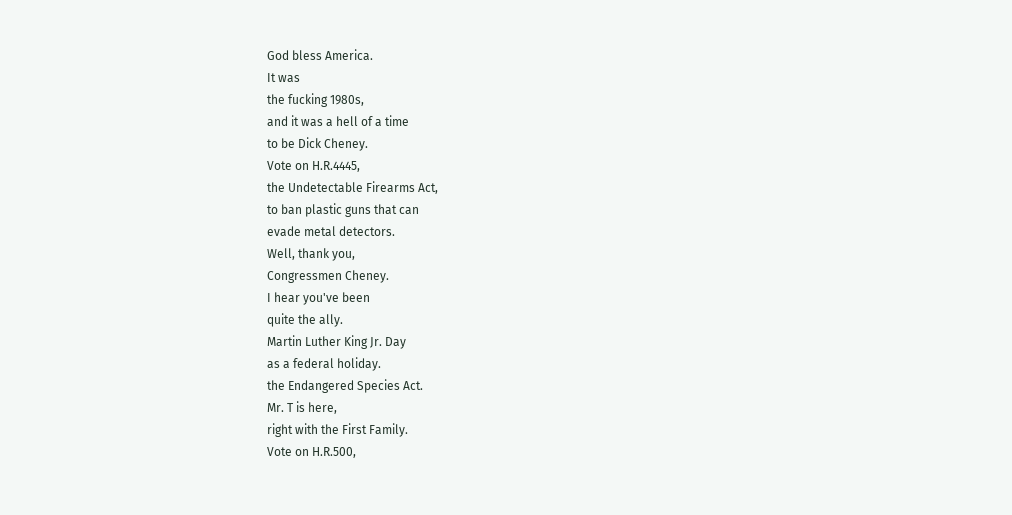God bless America.
It was
the fucking 1980s,
and it was a hell of a time
to be Dick Cheney.
Vote on H.R.4445,
the Undetectable Firearms Act,
to ban plastic guns that can
evade metal detectors.
Well, thank you,
Congressmen Cheney.
I hear you've been
quite the ally.
Martin Luther King Jr. Day
as a federal holiday.
the Endangered Species Act.
Mr. T is here,
right with the First Family.
Vote on H.R.500,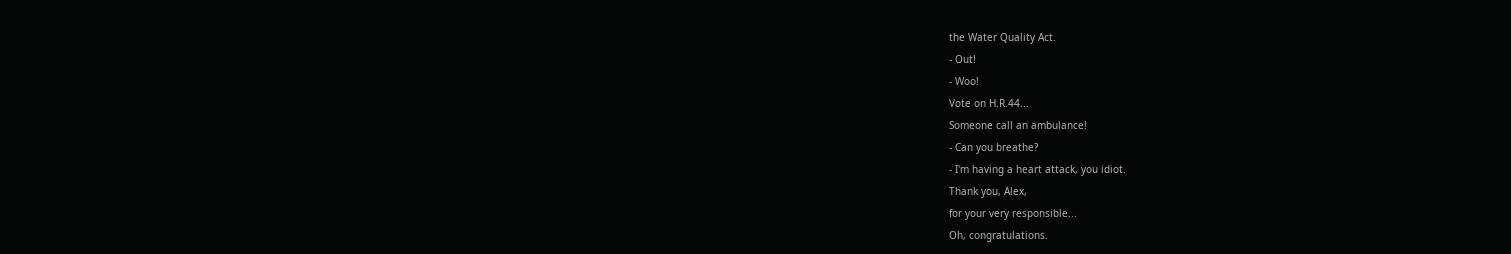the Water Quality Act.
- Out!
- Woo!
Vote on H.R.44...
Someone call an ambulance!
- Can you breathe?
- I'm having a heart attack, you idiot.
Thank you, Alex,
for your very responsible...
Oh, congratulations.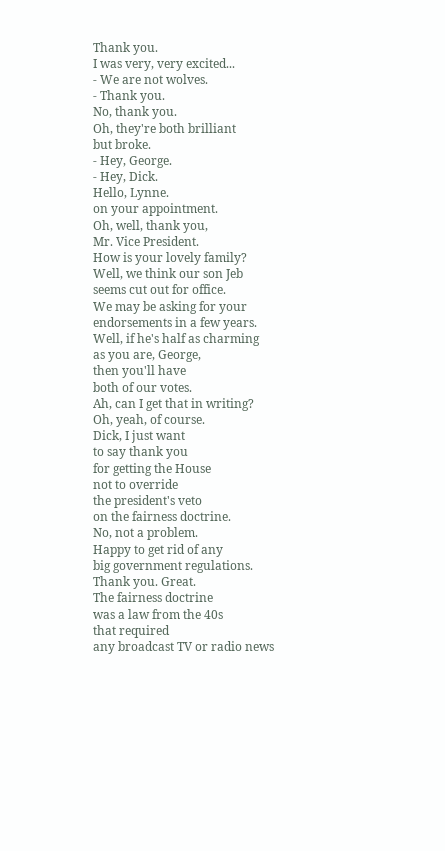Thank you.
I was very, very excited...
- We are not wolves.
- Thank you.
No, thank you.
Oh, they're both brilliant
but broke.
- Hey, George.
- Hey, Dick.
Hello, Lynne.
on your appointment.
Oh, well, thank you,
Mr. Vice President.
How is your lovely family?
Well, we think our son Jeb
seems cut out for office.
We may be asking for your
endorsements in a few years.
Well, if he's half as charming
as you are, George,
then you'll have
both of our votes.
Ah, can I get that in writing?
Oh, yeah, of course.
Dick, I just want
to say thank you
for getting the House
not to override
the president's veto
on the fairness doctrine.
No, not a problem.
Happy to get rid of any
big government regulations.
Thank you. Great.
The fairness doctrine
was a law from the 40s
that required
any broadcast TV or radio news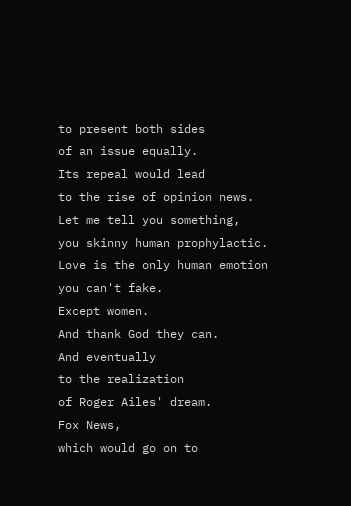to present both sides
of an issue equally.
Its repeal would lead
to the rise of opinion news.
Let me tell you something,
you skinny human prophylactic.
Love is the only human emotion
you can't fake.
Except women.
And thank God they can.
And eventually
to the realization
of Roger Ailes' dream.
Fox News,
which would go on to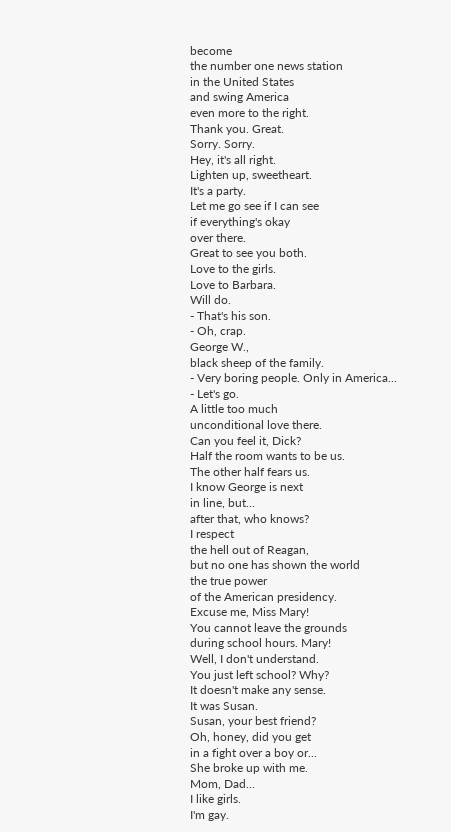become
the number one news station
in the United States
and swing America
even more to the right.
Thank you. Great.
Sorry. Sorry.
Hey, it's all right.
Lighten up, sweetheart.
It's a party.
Let me go see if I can see
if everything's okay
over there.
Great to see you both.
Love to the girls.
Love to Barbara.
Will do.
- That's his son.
- Oh, crap.
George W.,
black sheep of the family.
- Very boring people. Only in America...
- Let's go.
A little too much
unconditional love there.
Can you feel it, Dick?
Half the room wants to be us.
The other half fears us.
I know George is next
in line, but...
after that, who knows?
I respect
the hell out of Reagan,
but no one has shown the world
the true power
of the American presidency.
Excuse me, Miss Mary!
You cannot leave the grounds
during school hours. Mary!
Well, I don't understand.
You just left school? Why?
It doesn't make any sense.
It was Susan.
Susan, your best friend?
Oh, honey, did you get
in a fight over a boy or...
She broke up with me.
Mom, Dad...
I like girls.
I'm gay.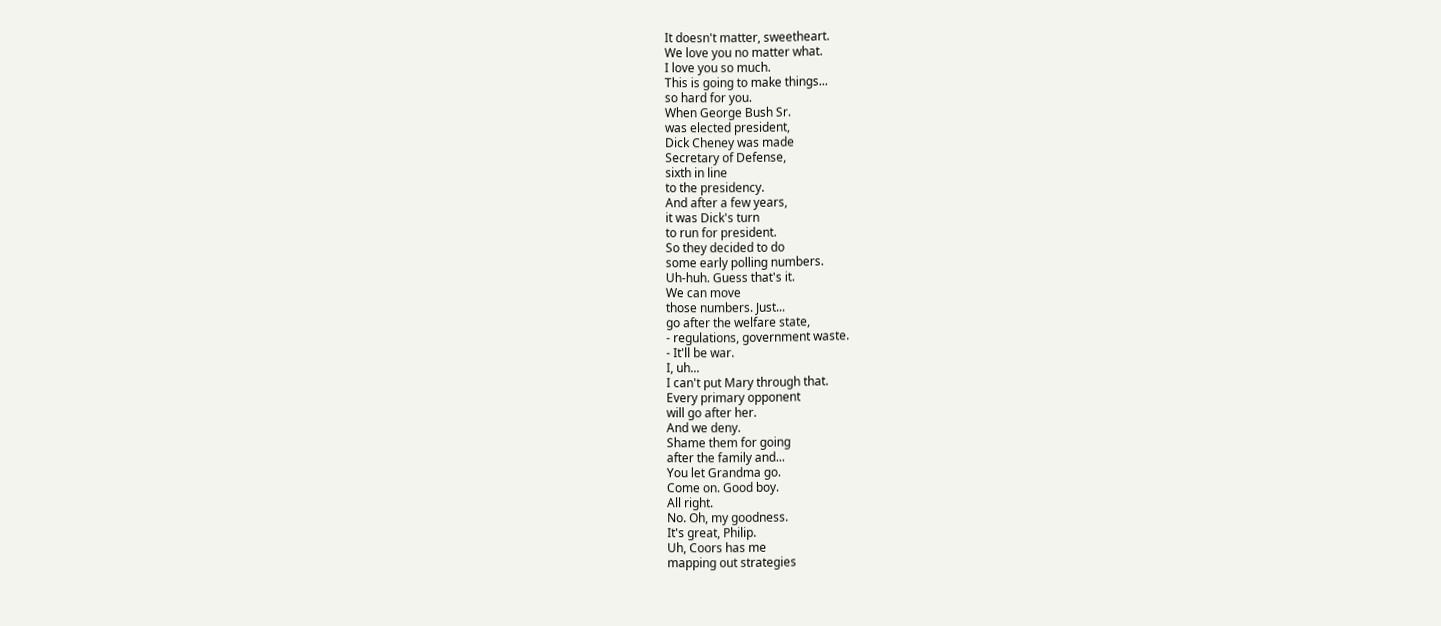It doesn't matter, sweetheart.
We love you no matter what.
I love you so much.
This is going to make things...
so hard for you.
When George Bush Sr.
was elected president,
Dick Cheney was made
Secretary of Defense,
sixth in line
to the presidency.
And after a few years,
it was Dick's turn
to run for president.
So they decided to do
some early polling numbers.
Uh-huh. Guess that's it.
We can move
those numbers. Just...
go after the welfare state,
- regulations, government waste.
- It'll be war.
I, uh...
I can't put Mary through that.
Every primary opponent
will go after her.
And we deny.
Shame them for going
after the family and...
You let Grandma go.
Come on. Good boy.
All right.
No. Oh, my goodness.
It's great, Philip.
Uh, Coors has me
mapping out strategies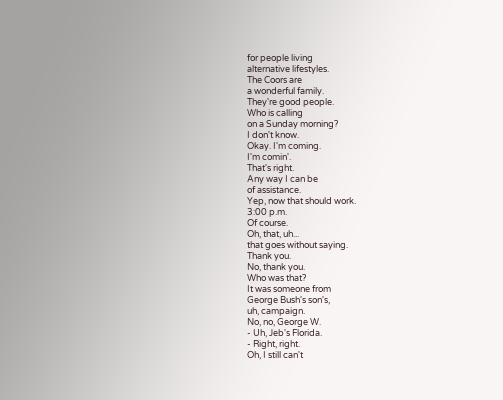for people living
alternative lifestyles.
The Coors are
a wonderful family.
They're good people.
Who is calling
on a Sunday morning?
I don't know.
Okay. I'm coming.
I'm comin'.
That's right.
Any way I can be
of assistance.
Yep, now that should work.
3:00 p.m.
Of course.
Oh, that, uh...
that goes without saying.
Thank you.
No, thank you.
Who was that?
It was someone from
George Bush's son's,
uh, campaign.
No, no, George W.
- Uh, Jeb's Florida.
- Right, right.
Oh, I still can't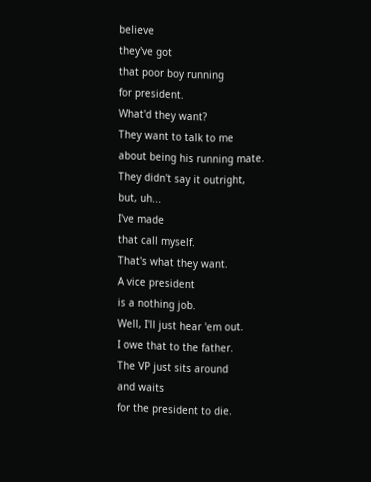believe
they've got
that poor boy running
for president.
What'd they want?
They want to talk to me
about being his running mate.
They didn't say it outright,
but, uh...
I've made
that call myself.
That's what they want.
A vice president
is a nothing job.
Well, I'll just hear 'em out.
I owe that to the father.
The VP just sits around
and waits
for the president to die.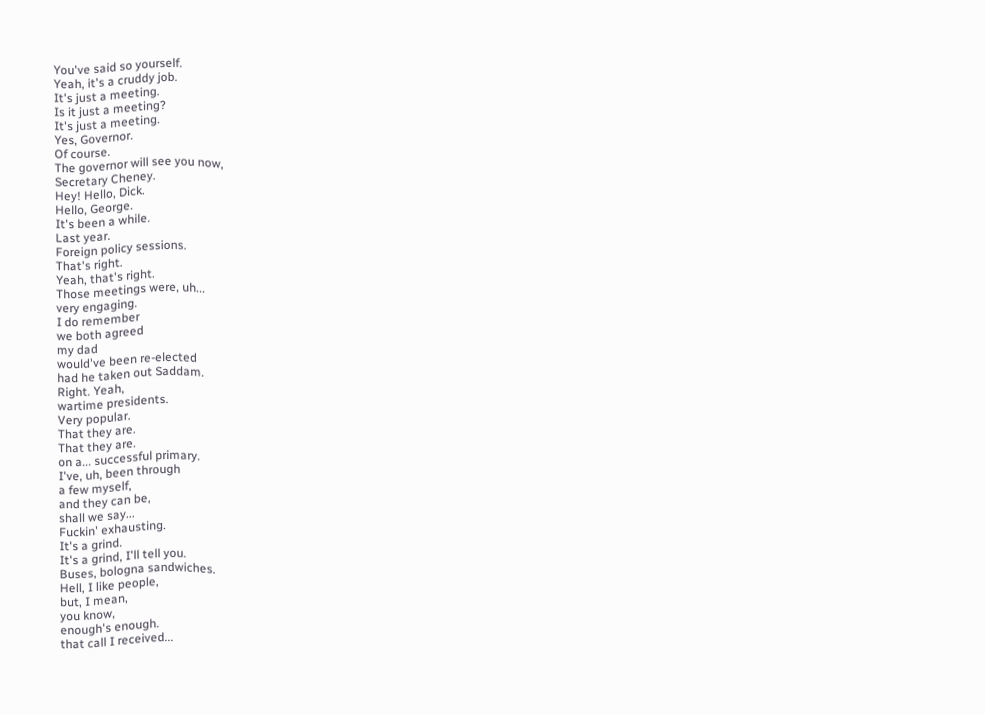You've said so yourself.
Yeah, it's a cruddy job.
It's just a meeting.
Is it just a meeting?
It's just a meeting.
Yes, Governor.
Of course.
The governor will see you now,
Secretary Cheney.
Hey! Hello, Dick.
Hello, George.
It's been a while.
Last year.
Foreign policy sessions.
That's right.
Yeah, that's right.
Those meetings were, uh...
very engaging.
I do remember
we both agreed
my dad
would've been re-elected
had he taken out Saddam.
Right. Yeah,
wartime presidents.
Very popular.
That they are.
That they are.
on a... successful primary.
I've, uh, been through
a few myself,
and they can be,
shall we say...
Fuckin' exhausting.
It's a grind.
It's a grind, I'll tell you.
Buses, bologna sandwiches.
Hell, I like people,
but, I mean,
you know,
enough's enough.
that call I received...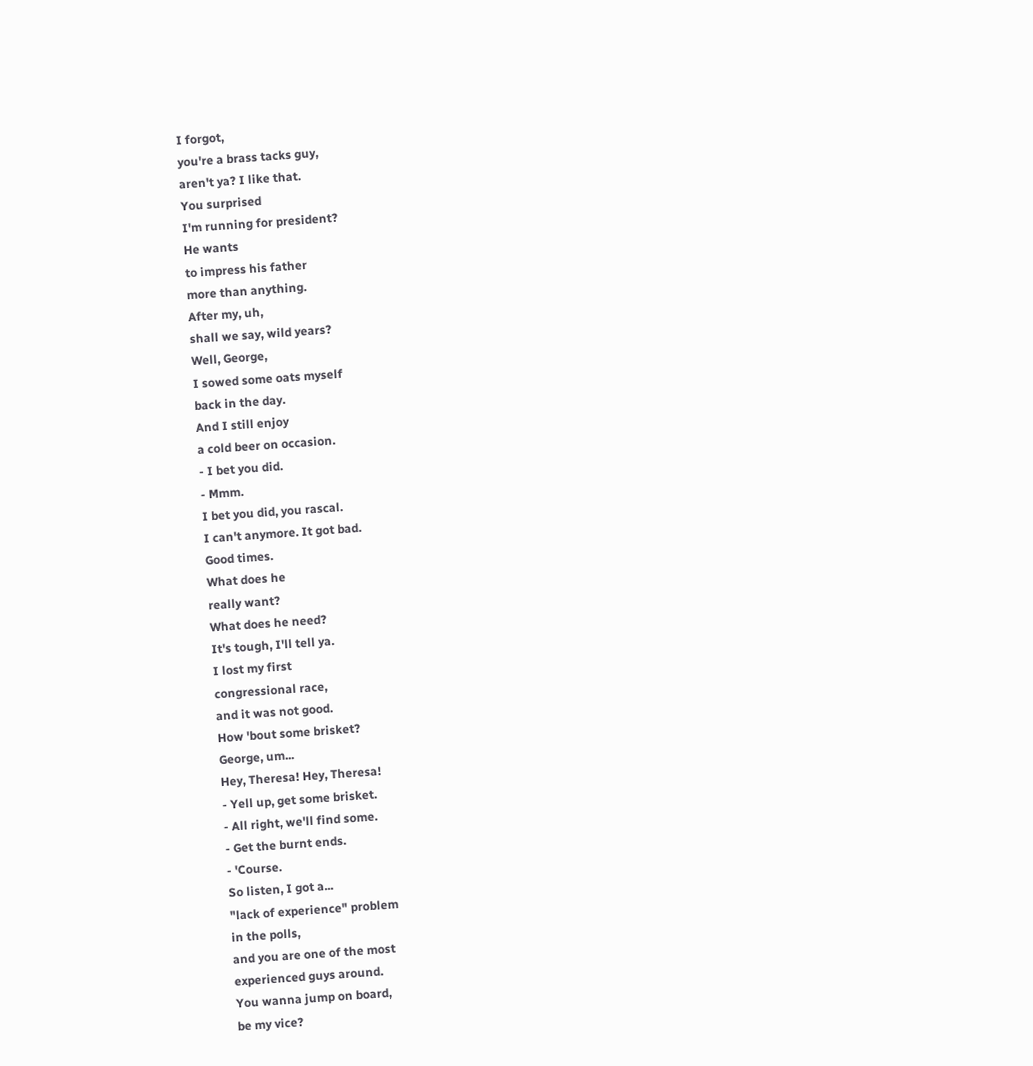I forgot,
you're a brass tacks guy,
aren't ya? I like that.
You surprised
I'm running for president?
He wants
to impress his father
more than anything.
After my, uh,
shall we say, wild years?
Well, George,
I sowed some oats myself
back in the day.
And I still enjoy
a cold beer on occasion.
- I bet you did.
- Mmm.
I bet you did, you rascal.
I can't anymore. It got bad.
Good times.
What does he
really want?
What does he need?
It's tough, I'll tell ya.
I lost my first
congressional race,
and it was not good.
How 'bout some brisket?
George, um...
Hey, Theresa! Hey, Theresa!
- Yell up, get some brisket.
- All right, we'll find some.
- Get the burnt ends.
- 'Course.
So listen, I got a...
"lack of experience" problem
in the polls,
and you are one of the most
experienced guys around.
You wanna jump on board,
be my vice?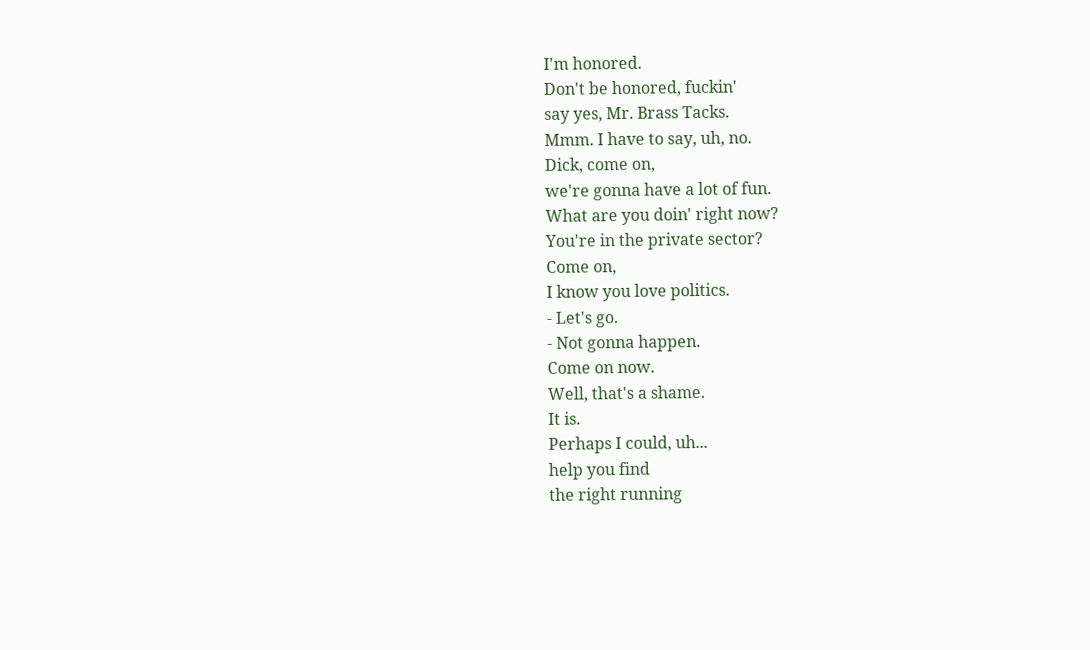I'm honored.
Don't be honored, fuckin'
say yes, Mr. Brass Tacks.
Mmm. I have to say, uh, no.
Dick, come on,
we're gonna have a lot of fun.
What are you doin' right now?
You're in the private sector?
Come on,
I know you love politics.
- Let's go.
- Not gonna happen.
Come on now.
Well, that's a shame.
It is.
Perhaps I could, uh...
help you find
the right running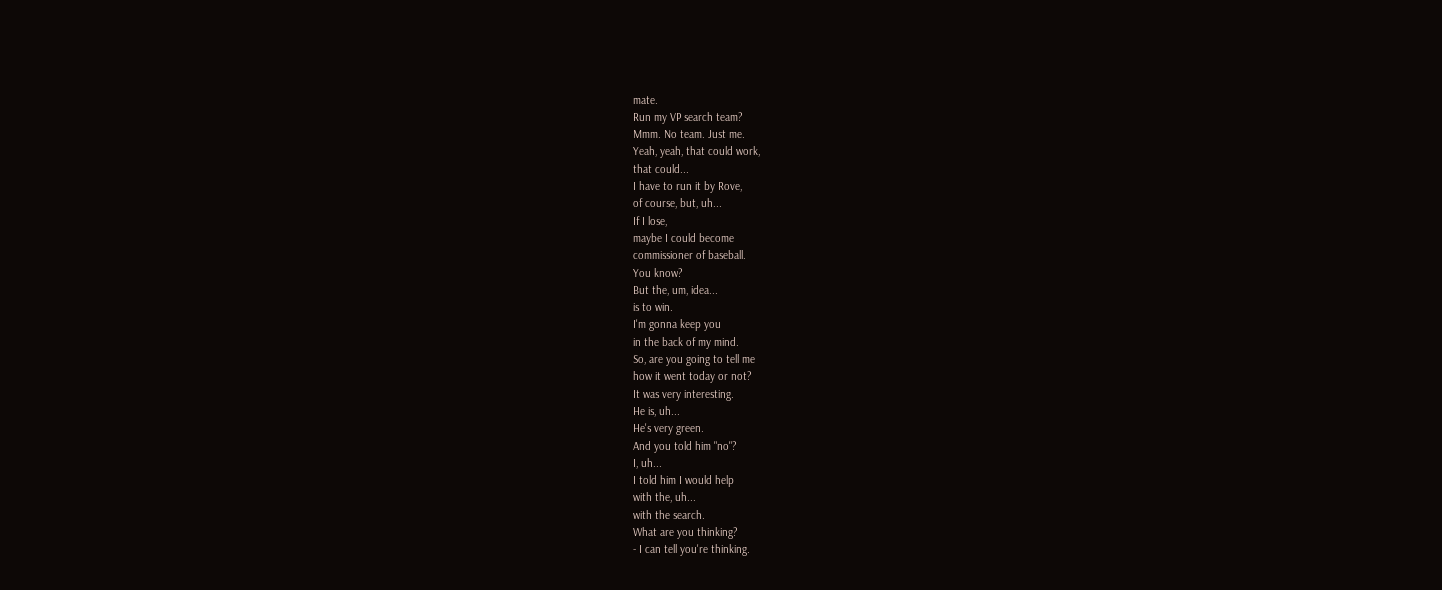mate.
Run my VP search team?
Mmm. No team. Just me.
Yeah, yeah, that could work,
that could...
I have to run it by Rove,
of course, but, uh...
If I lose,
maybe I could become
commissioner of baseball.
You know?
But the, um, idea...
is to win.
I'm gonna keep you
in the back of my mind.
So, are you going to tell me
how it went today or not?
It was very interesting.
He is, uh...
He's very green.
And you told him "no"?
I, uh...
I told him I would help
with the, uh...
with the search.
What are you thinking?
- I can tell you're thinking.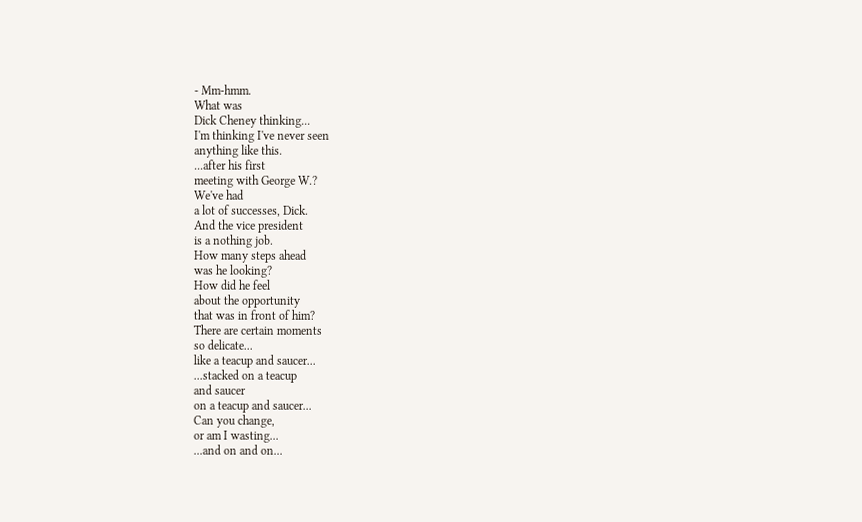- Mm-hmm.
What was
Dick Cheney thinking...
I'm thinking I've never seen
anything like this.
...after his first
meeting with George W.?
We've had
a lot of successes, Dick.
And the vice president
is a nothing job.
How many steps ahead
was he looking?
How did he feel
about the opportunity
that was in front of him?
There are certain moments
so delicate...
like a teacup and saucer...
...stacked on a teacup
and saucer
on a teacup and saucer...
Can you change,
or am I wasting...
...and on and on...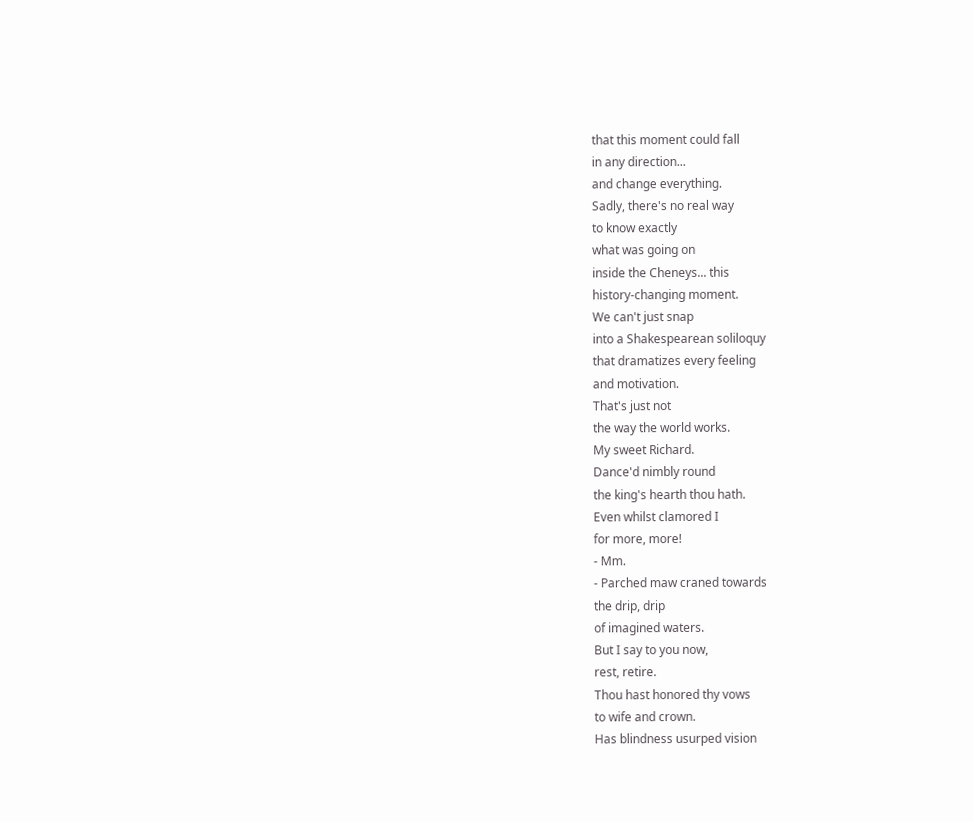that this moment could fall
in any direction...
and change everything.
Sadly, there's no real way
to know exactly
what was going on
inside the Cheneys... this
history-changing moment.
We can't just snap
into a Shakespearean soliloquy
that dramatizes every feeling
and motivation.
That's just not
the way the world works.
My sweet Richard.
Dance'd nimbly round
the king's hearth thou hath.
Even whilst clamored I
for more, more!
- Mm.
- Parched maw craned towards
the drip, drip
of imagined waters.
But I say to you now,
rest, retire.
Thou hast honored thy vows
to wife and crown.
Has blindness usurped vision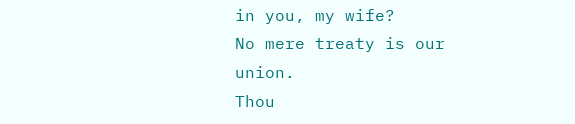in you, my wife?
No mere treaty is our union.
Thou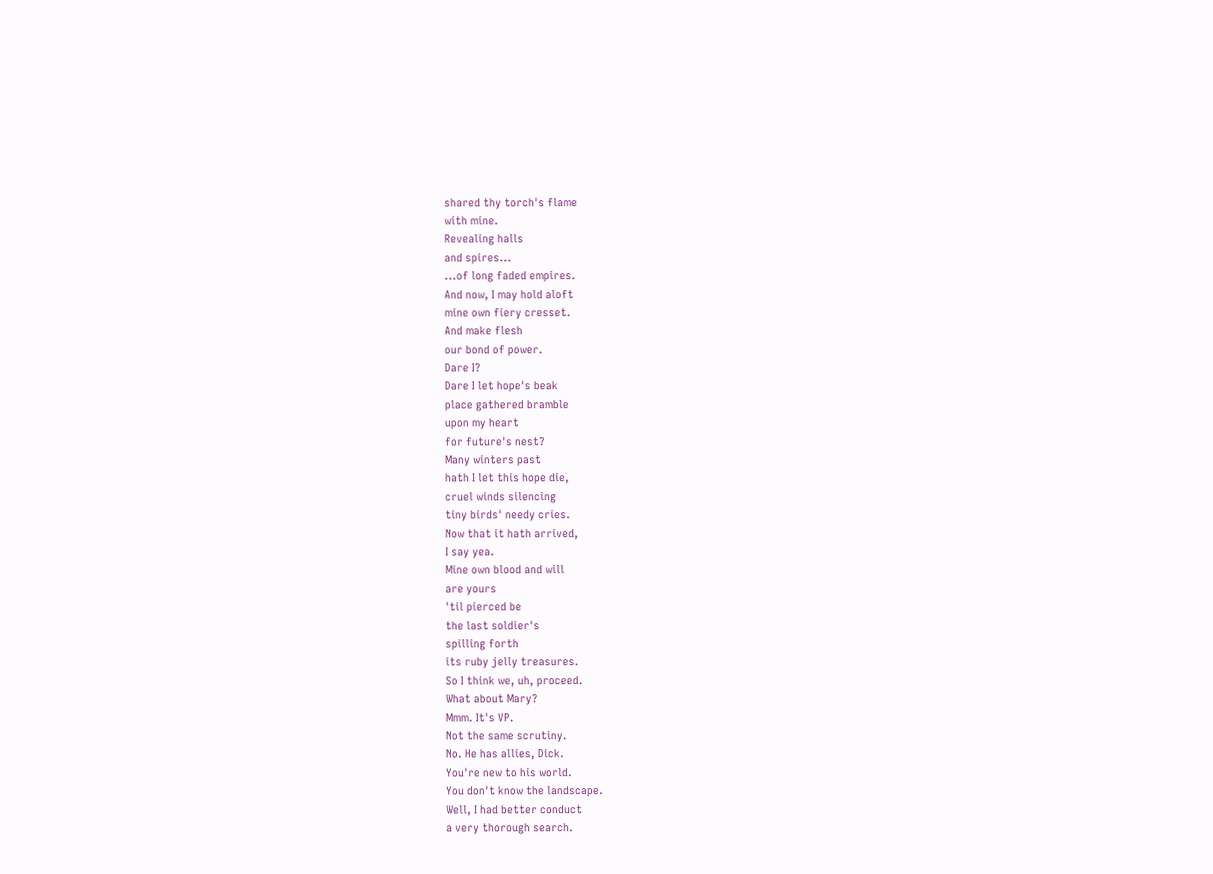shared thy torch's flame
with mine.
Revealing halls
and spires...
...of long faded empires.
And now, I may hold aloft
mine own fiery cresset.
And make flesh
our bond of power.
Dare I?
Dare I let hope's beak
place gathered bramble
upon my heart
for future's nest?
Many winters past
hath I let this hope die,
cruel winds silencing
tiny birds' needy cries.
Now that it hath arrived,
I say yea.
Mine own blood and will
are yours
'til pierced be
the last soldier's
spilling forth
its ruby jelly treasures.
So I think we, uh, proceed.
What about Mary?
Mmm. It's VP.
Not the same scrutiny.
No. He has allies, Dick.
You're new to his world.
You don't know the landscape.
Well, I had better conduct
a very thorough search.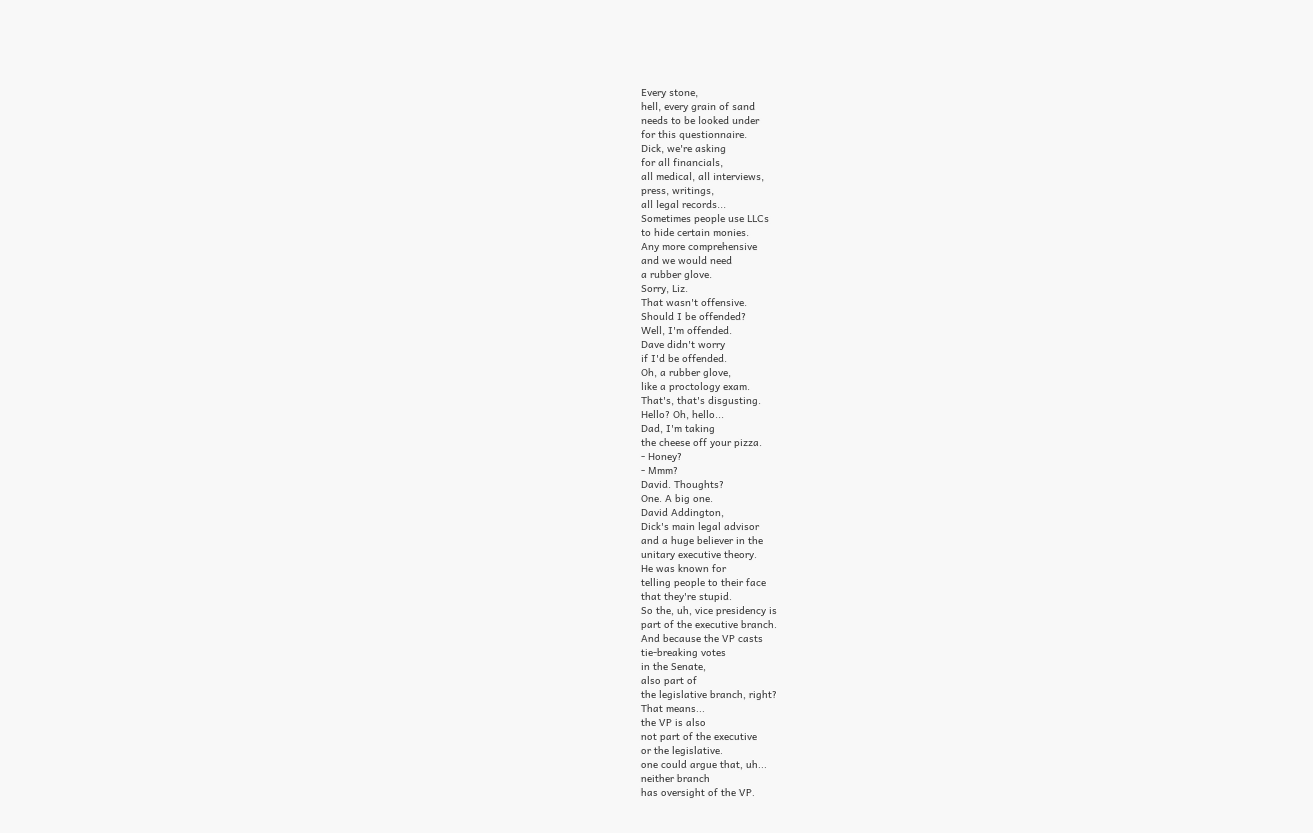Every stone,
hell, every grain of sand
needs to be looked under
for this questionnaire.
Dick, we're asking
for all financials,
all medical, all interviews,
press, writings,
all legal records...
Sometimes people use LLCs
to hide certain monies.
Any more comprehensive
and we would need
a rubber glove.
Sorry, Liz.
That wasn't offensive.
Should I be offended?
Well, I'm offended.
Dave didn't worry
if I'd be offended.
Oh, a rubber glove,
like a proctology exam.
That's, that's disgusting.
Hello? Oh, hello...
Dad, I'm taking
the cheese off your pizza.
- Honey?
- Mmm?
David. Thoughts?
One. A big one.
David Addington,
Dick's main legal advisor
and a huge believer in the
unitary executive theory.
He was known for
telling people to their face
that they're stupid.
So the, uh, vice presidency is
part of the executive branch.
And because the VP casts
tie-breaking votes
in the Senate,
also part of
the legislative branch, right?
That means...
the VP is also
not part of the executive
or the legislative.
one could argue that, uh...
neither branch
has oversight of the VP.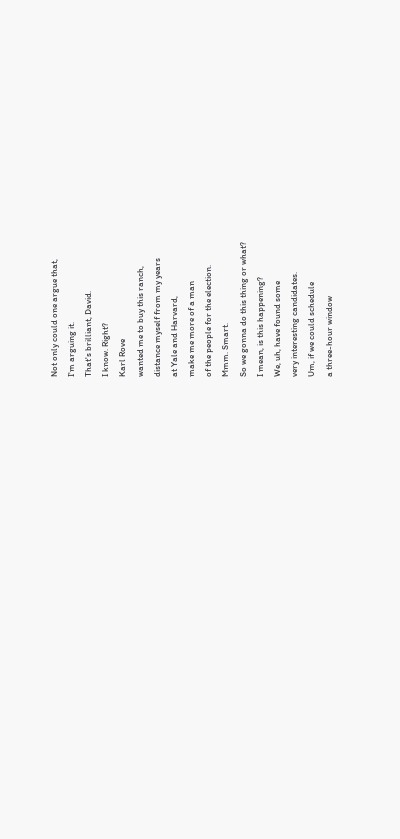Not only could one argue that,
I'm arguing it.
That's brilliant, David.
I know. Right?
Karl Rove
wanted me to buy this ranch,
distance myself from my years
at Yale and Harvard,
make me more of a man
of the people for the election.
Mmm. Smart.
So we gonna do this thing or what?
I mean, is this happening?
We, uh, have found some
very interesting candidates.
Um, if we could schedule
a three-hour window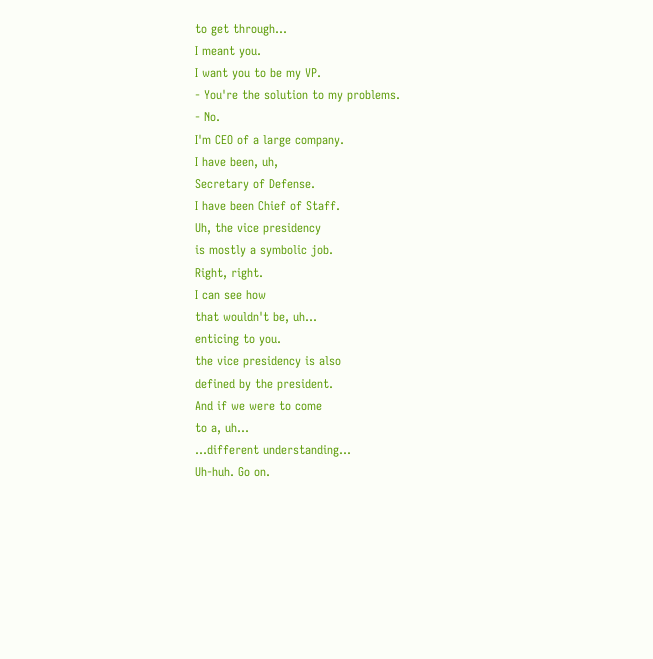to get through...
I meant you.
I want you to be my VP.
- You're the solution to my problems.
- No.
I'm CEO of a large company.
I have been, uh,
Secretary of Defense.
I have been Chief of Staff.
Uh, the vice presidency
is mostly a symbolic job.
Right, right.
I can see how
that wouldn't be, uh...
enticing to you.
the vice presidency is also
defined by the president.
And if we were to come
to a, uh...
...different understanding...
Uh-huh. Go on.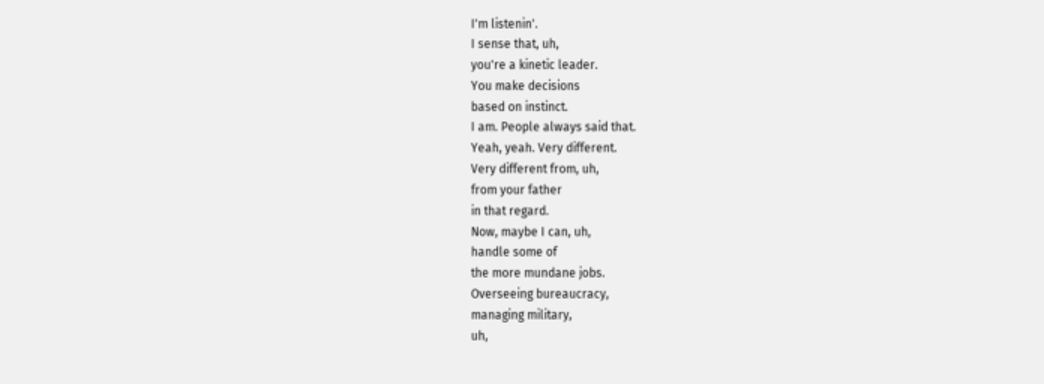I'm listenin'.
I sense that, uh,
you're a kinetic leader.
You make decisions
based on instinct.
I am. People always said that.
Yeah, yeah. Very different.
Very different from, uh,
from your father
in that regard.
Now, maybe I can, uh,
handle some of
the more mundane jobs.
Overseeing bureaucracy,
managing military,
uh,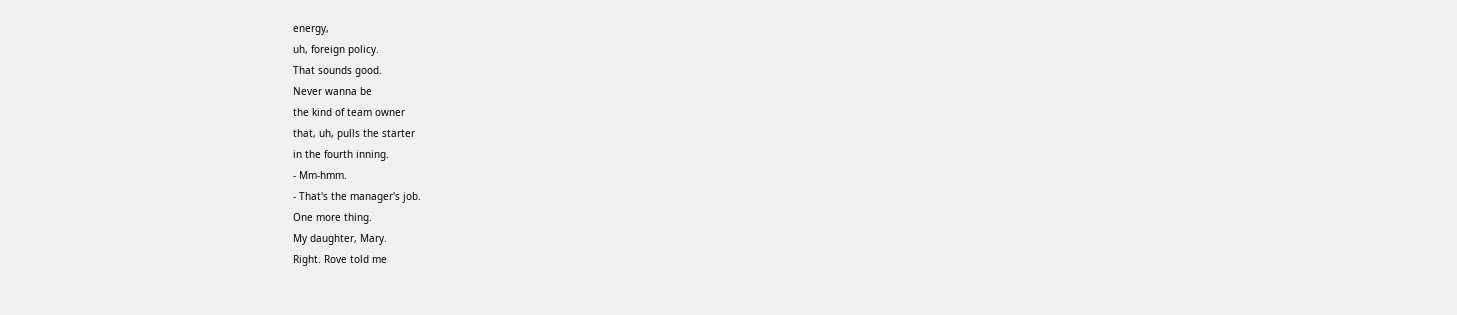energy,
uh, foreign policy.
That sounds good.
Never wanna be
the kind of team owner
that, uh, pulls the starter
in the fourth inning.
- Mm-hmm.
- That's the manager's job.
One more thing.
My daughter, Mary.
Right. Rove told me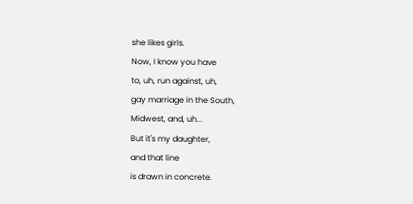she likes girls.
Now, I know you have
to, uh, run against, uh,
gay marriage in the South,
Midwest, and, uh...
But it's my daughter,
and that line
is drawn in concrete.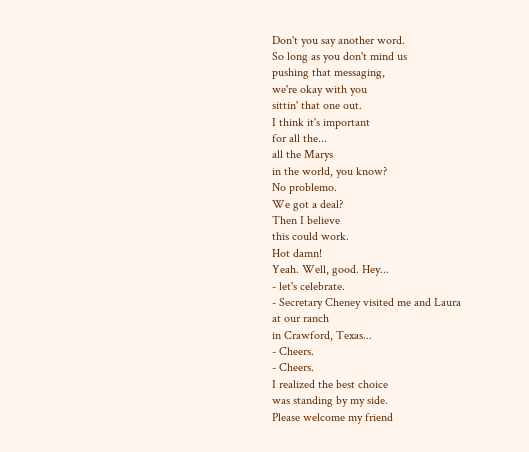Don't you say another word.
So long as you don't mind us
pushing that messaging,
we're okay with you
sittin' that one out.
I think it's important
for all the...
all the Marys
in the world, you know?
No problemo.
We got a deal?
Then I believe
this could work.
Hot damn!
Yeah. Well, good. Hey...
- let's celebrate.
- Secretary Cheney visited me and Laura
at our ranch
in Crawford, Texas...
- Cheers.
- Cheers.
I realized the best choice
was standing by my side.
Please welcome my friend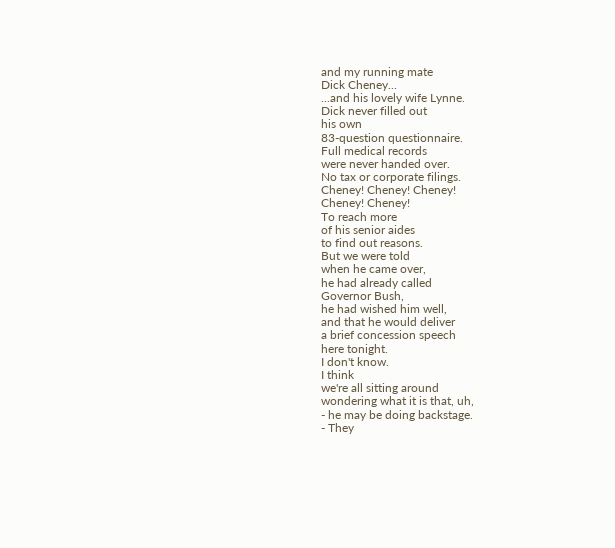and my running mate
Dick Cheney...
...and his lovely wife Lynne.
Dick never filled out
his own
83-question questionnaire.
Full medical records
were never handed over.
No tax or corporate filings.
Cheney! Cheney! Cheney!
Cheney! Cheney!
To reach more
of his senior aides
to find out reasons.
But we were told
when he came over,
he had already called
Governor Bush,
he had wished him well,
and that he would deliver
a brief concession speech
here tonight.
I don't know.
I think
we're all sitting around
wondering what it is that, uh,
- he may be doing backstage.
- They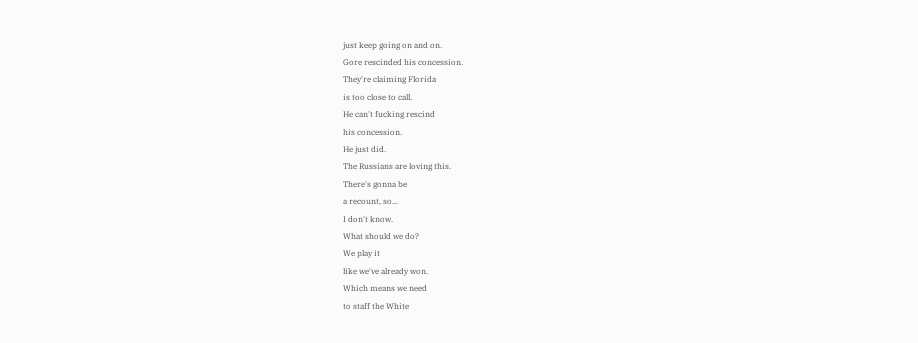just keep going on and on.
Gore rescinded his concession.
They're claiming Florida
is too close to call.
He can't fucking rescind
his concession.
He just did.
The Russians are loving this.
There's gonna be
a recount, so...
I don't know.
What should we do?
We play it
like we've already won.
Which means we need
to staff the White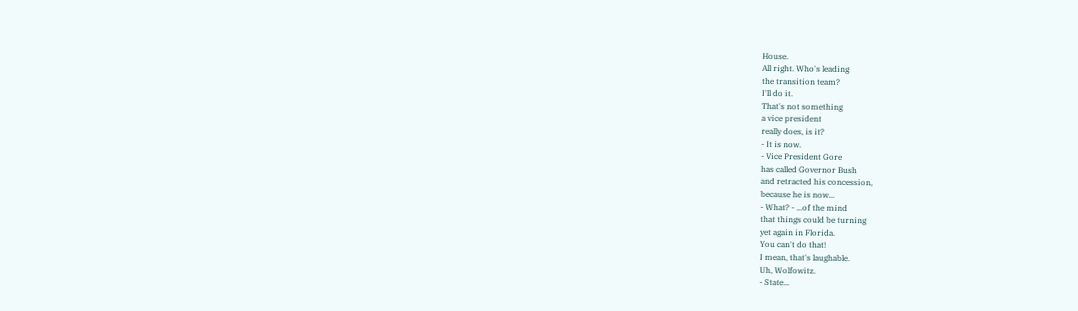House.
All right. Who's leading
the transition team?
I'll do it.
That's not something
a vice president
really does, is it?
- It is now.
- Vice President Gore
has called Governor Bush
and retracted his concession,
because he is now...
- What? - ...of the mind
that things could be turning
yet again in Florida.
You can't do that!
I mean, that's laughable.
Uh, Wolfowitz.
- State...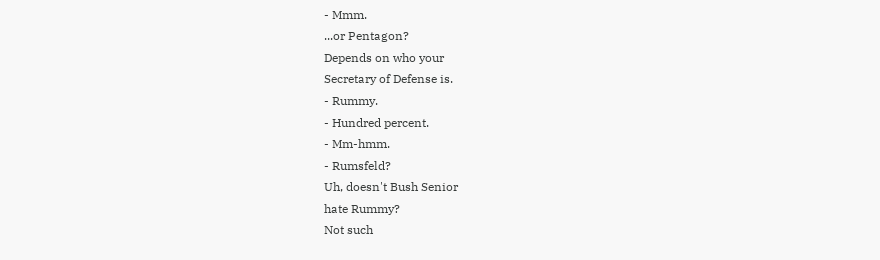- Mmm.
...or Pentagon?
Depends on who your
Secretary of Defense is.
- Rummy.
- Hundred percent.
- Mm-hmm.
- Rumsfeld?
Uh, doesn't Bush Senior
hate Rummy?
Not such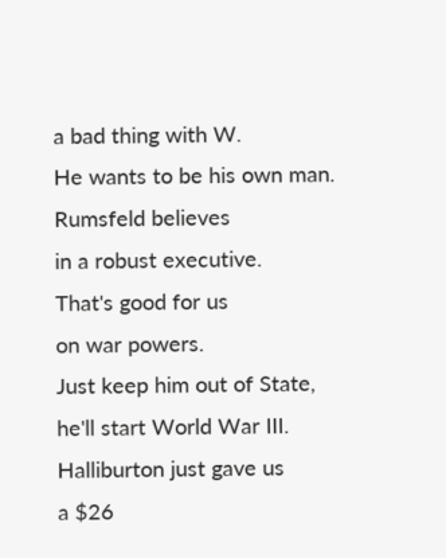a bad thing with W.
He wants to be his own man.
Rumsfeld believes
in a robust executive.
That's good for us
on war powers.
Just keep him out of State,
he'll start World War III.
Halliburton just gave us
a $26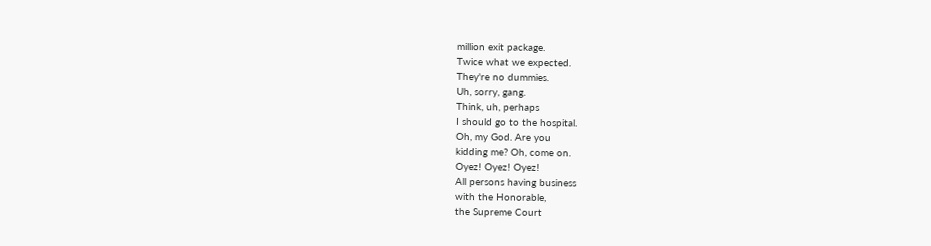million exit package.
Twice what we expected.
They're no dummies.
Uh, sorry, gang.
Think, uh, perhaps
I should go to the hospital.
Oh, my God. Are you
kidding me? Oh, come on.
Oyez! Oyez! Oyez!
All persons having business
with the Honorable,
the Supreme Court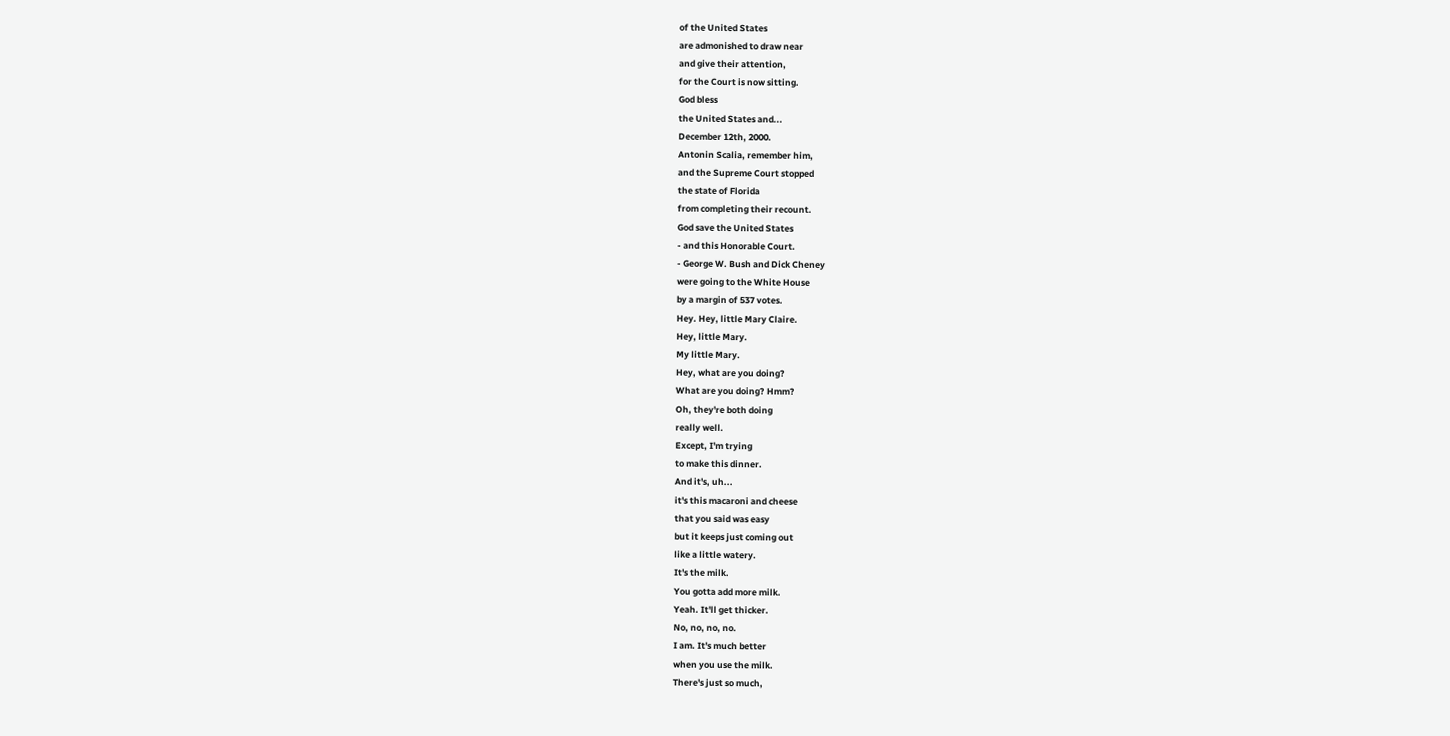of the United States
are admonished to draw near
and give their attention,
for the Court is now sitting.
God bless
the United States and...
December 12th, 2000.
Antonin Scalia, remember him,
and the Supreme Court stopped
the state of Florida
from completing their recount.
God save the United States
- and this Honorable Court.
- George W. Bush and Dick Cheney
were going to the White House
by a margin of 537 votes.
Hey. Hey, little Mary Claire.
Hey, little Mary.
My little Mary.
Hey, what are you doing?
What are you doing? Hmm?
Oh, they're both doing
really well.
Except, I'm trying
to make this dinner.
And it's, uh...
it's this macaroni and cheese
that you said was easy
but it keeps just coming out
like a little watery.
It's the milk.
You gotta add more milk.
Yeah. It'll get thicker.
No, no, no, no.
I am. It's much better
when you use the milk.
There's just so much,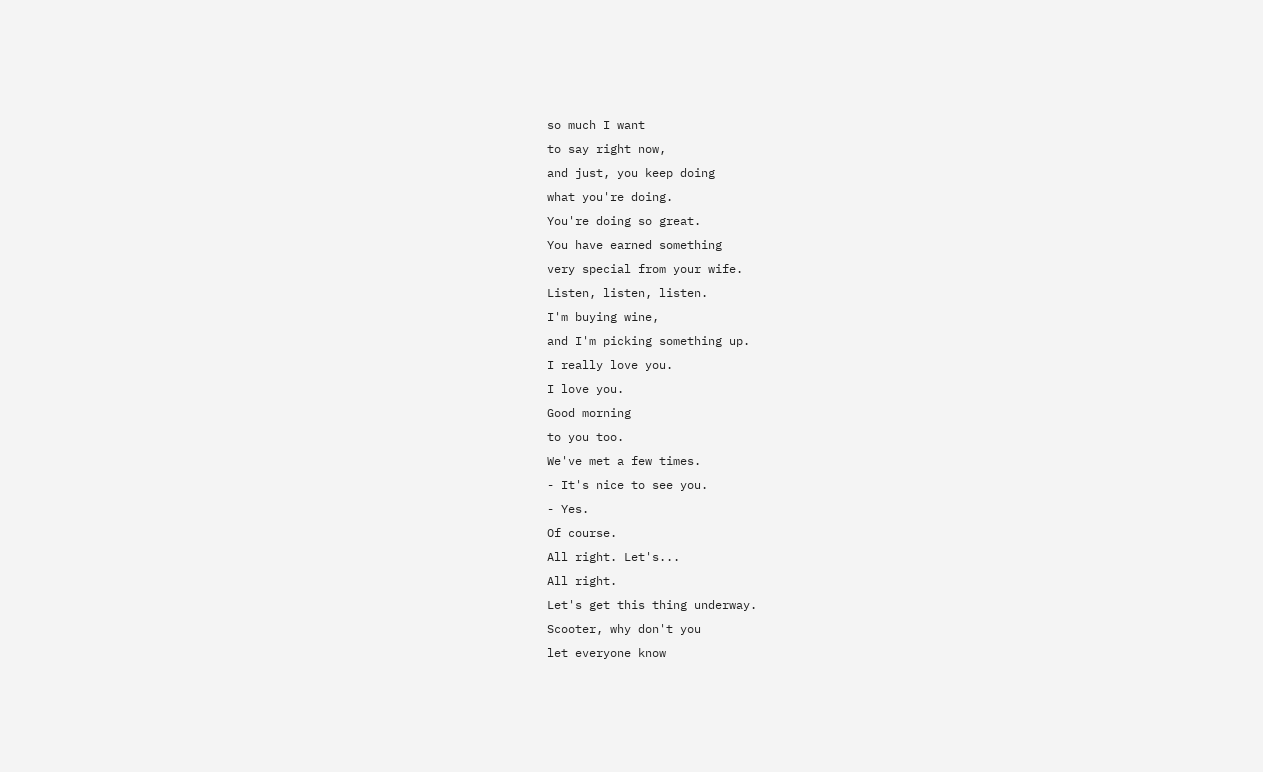so much I want
to say right now,
and just, you keep doing
what you're doing.
You're doing so great.
You have earned something
very special from your wife.
Listen, listen, listen.
I'm buying wine,
and I'm picking something up.
I really love you.
I love you.
Good morning
to you too.
We've met a few times.
- It's nice to see you.
- Yes.
Of course.
All right. Let's...
All right.
Let's get this thing underway.
Scooter, why don't you
let everyone know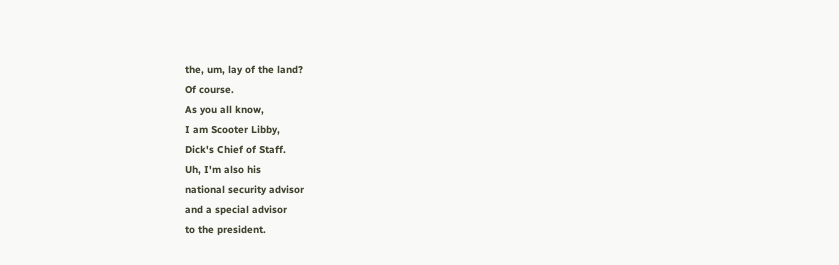the, um, lay of the land?
Of course.
As you all know,
I am Scooter Libby,
Dick's Chief of Staff.
Uh, I'm also his
national security advisor
and a special advisor
to the president.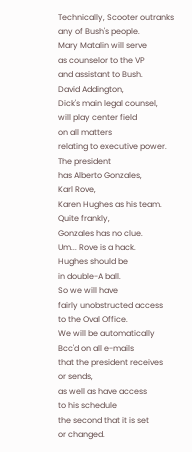Technically, Scooter outranks
any of Bush's people.
Mary Matalin will serve
as counselor to the VP
and assistant to Bush.
David Addington,
Dick's main legal counsel,
will play center field
on all matters
relating to executive power.
The president
has Alberto Gonzales,
Karl Rove,
Karen Hughes as his team.
Quite frankly,
Gonzales has no clue.
Um... Rove is a hack.
Hughes should be
in double-A ball.
So we will have
fairly unobstructed access
to the Oval Office.
We will be automatically
Bcc'd on all e-mails
that the president receives
or sends,
as well as have access
to his schedule
the second that it is set
or changed.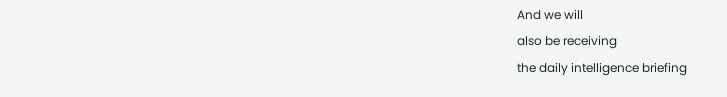And we will
also be receiving
the daily intelligence briefing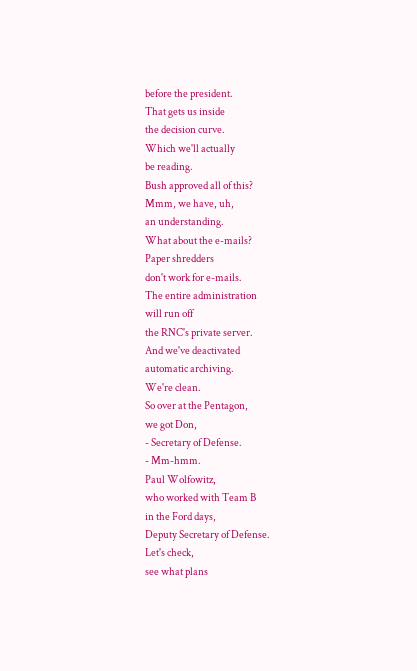before the president.
That gets us inside
the decision curve.
Which we'll actually
be reading.
Bush approved all of this?
Mmm, we have, uh,
an understanding.
What about the e-mails?
Paper shredders
don't work for e-mails.
The entire administration
will run off
the RNC's private server.
And we've deactivated
automatic archiving.
We're clean.
So over at the Pentagon,
we got Don,
- Secretary of Defense.
- Mm-hmm.
Paul Wolfowitz,
who worked with Team B
in the Ford days,
Deputy Secretary of Defense.
Let's check,
see what plans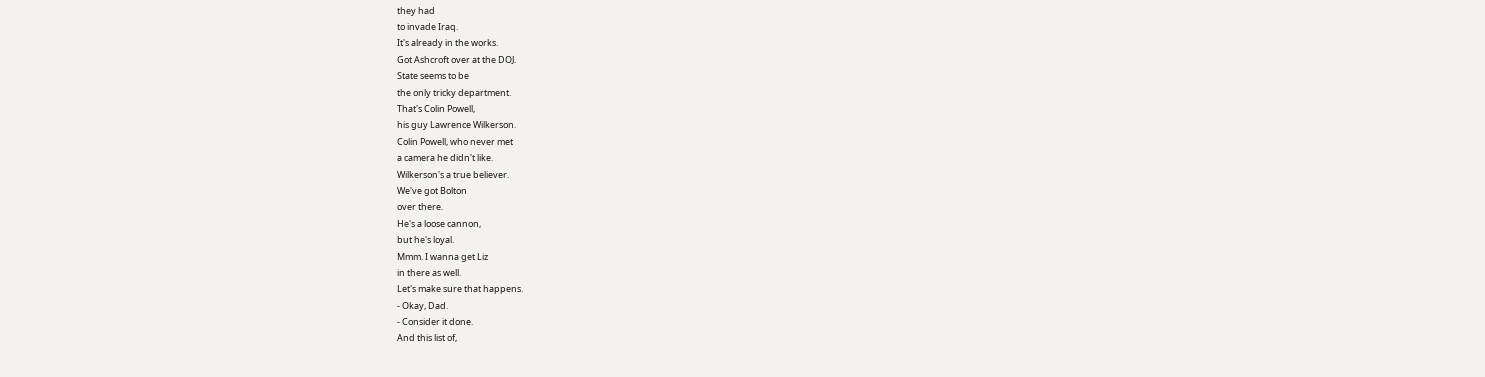they had
to invade Iraq.
It's already in the works.
Got Ashcroft over at the DOJ.
State seems to be
the only tricky department.
That's Colin Powell,
his guy Lawrence Wilkerson.
Colin Powell, who never met
a camera he didn't like.
Wilkerson's a true believer.
We've got Bolton
over there.
He's a loose cannon,
but he's loyal.
Mmm. I wanna get Liz
in there as well.
Let's make sure that happens.
- Okay, Dad.
- Consider it done.
And this list of,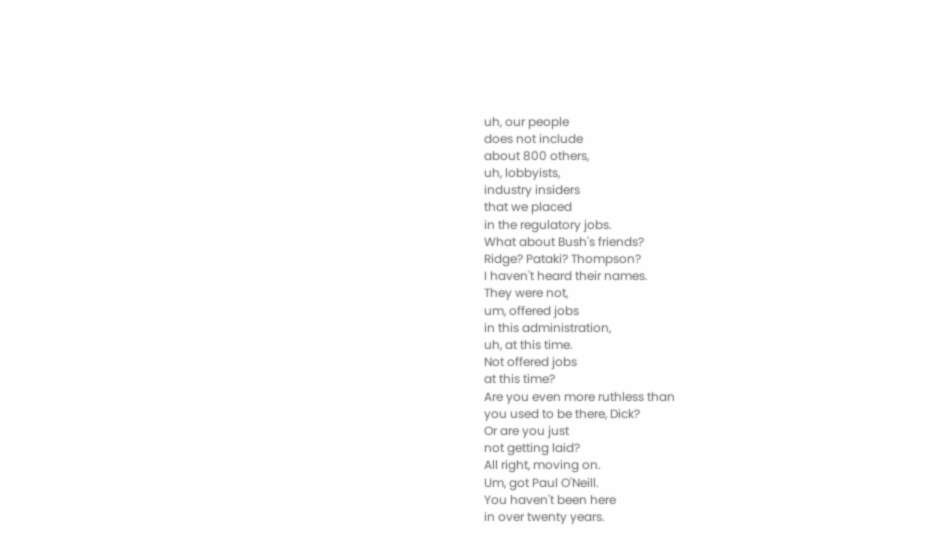uh, our people
does not include
about 800 others,
uh, lobbyists,
industry insiders
that we placed
in the regulatory jobs.
What about Bush's friends?
Ridge? Pataki? Thompson?
I haven't heard their names.
They were not,
um, offered jobs
in this administration,
uh, at this time.
Not offered jobs
at this time?
Are you even more ruthless than
you used to be there, Dick?
Or are you just
not getting laid?
All right, moving on.
Um, got Paul O'Neill.
You haven't been here
in over twenty years.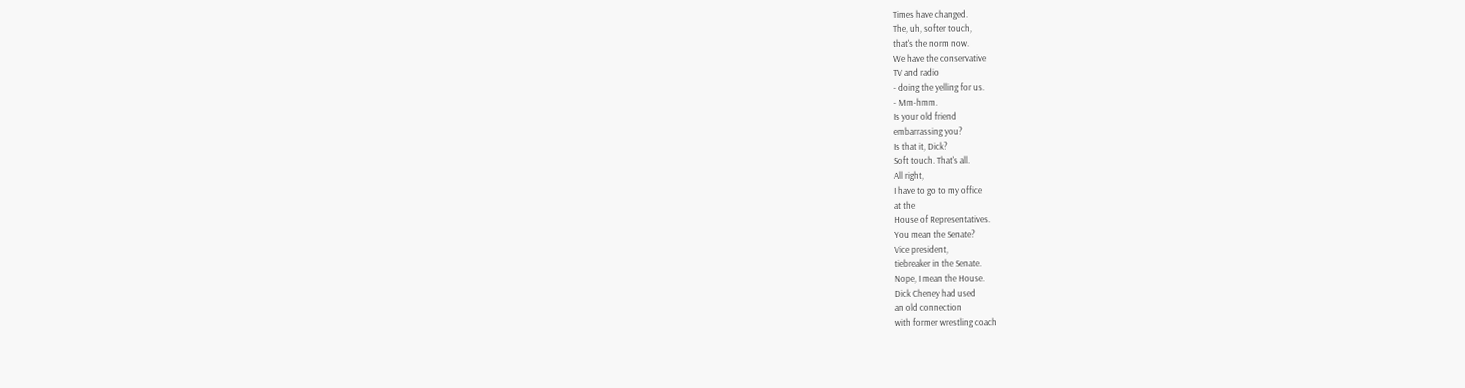Times have changed.
The, uh, softer touch,
that's the norm now.
We have the conservative
TV and radio
- doing the yelling for us.
- Mm-hmm.
Is your old friend
embarrassing you?
Is that it, Dick?
Soft touch. That's all.
All right,
I have to go to my office
at the
House of Representatives.
You mean the Senate?
Vice president,
tiebreaker in the Senate.
Nope, I mean the House.
Dick Cheney had used
an old connection
with former wrestling coach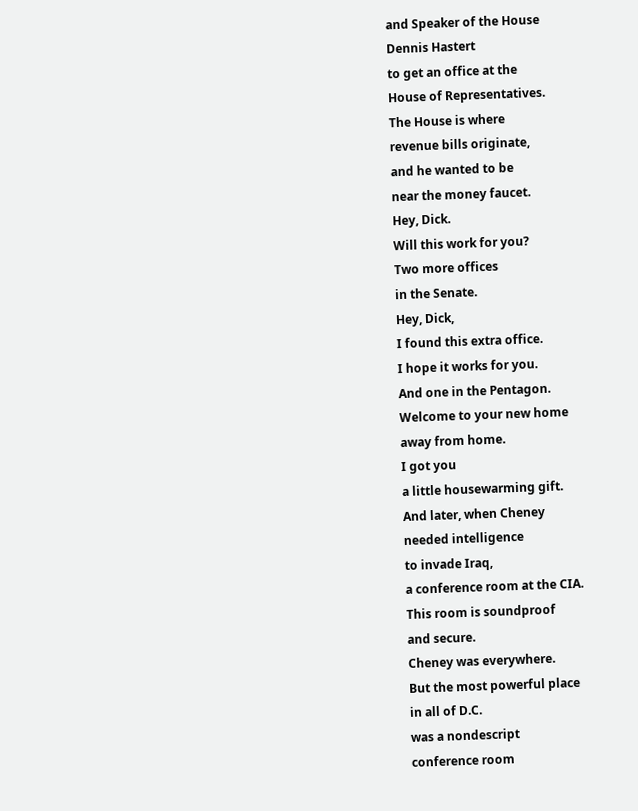and Speaker of the House
Dennis Hastert
to get an office at the
House of Representatives.
The House is where
revenue bills originate,
and he wanted to be
near the money faucet.
Hey, Dick.
Will this work for you?
Two more offices
in the Senate.
Hey, Dick,
I found this extra office.
I hope it works for you.
And one in the Pentagon.
Welcome to your new home
away from home.
I got you
a little housewarming gift.
And later, when Cheney
needed intelligence
to invade Iraq,
a conference room at the CIA.
This room is soundproof
and secure.
Cheney was everywhere.
But the most powerful place
in all of D.C.
was a nondescript
conference room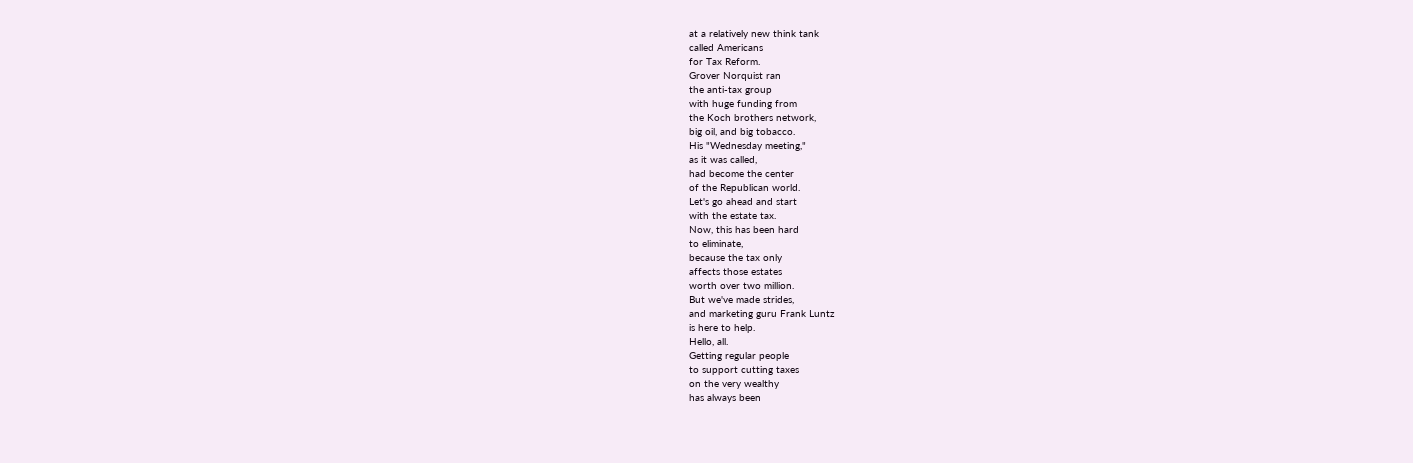at a relatively new think tank
called Americans
for Tax Reform.
Grover Norquist ran
the anti-tax group
with huge funding from
the Koch brothers network,
big oil, and big tobacco.
His "Wednesday meeting,"
as it was called,
had become the center
of the Republican world.
Let's go ahead and start
with the estate tax.
Now, this has been hard
to eliminate,
because the tax only
affects those estates
worth over two million.
But we've made strides,
and marketing guru Frank Luntz
is here to help.
Hello, all.
Getting regular people
to support cutting taxes
on the very wealthy
has always been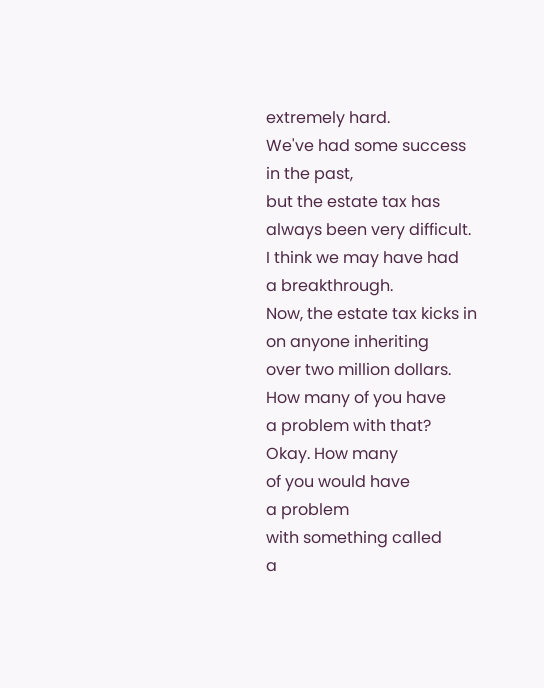extremely hard.
We've had some success
in the past,
but the estate tax has
always been very difficult.
I think we may have had
a breakthrough.
Now, the estate tax kicks in
on anyone inheriting
over two million dollars.
How many of you have
a problem with that?
Okay. How many
of you would have
a problem
with something called
a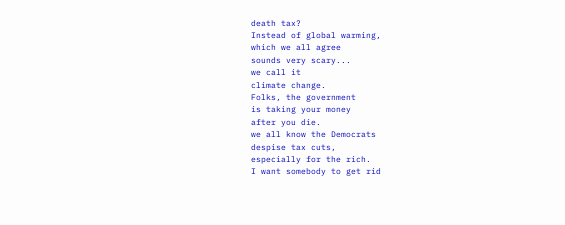death tax?
Instead of global warming,
which we all agree
sounds very scary...
we call it
climate change.
Folks, the government
is taking your money
after you die.
we all know the Democrats
despise tax cuts,
especially for the rich.
I want somebody to get rid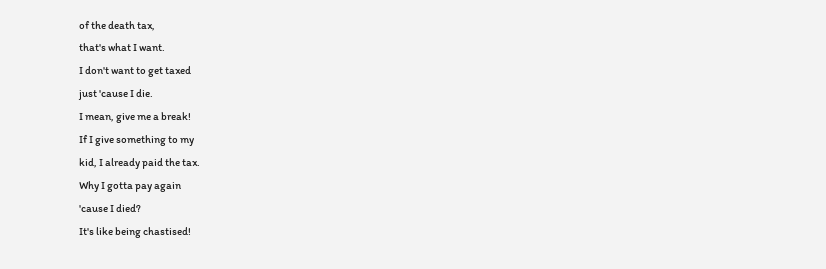of the death tax,
that's what I want.
I don't want to get taxed
just 'cause I die.
I mean, give me a break!
If I give something to my
kid, I already paid the tax.
Why I gotta pay again
'cause I died?
It's like being chastised!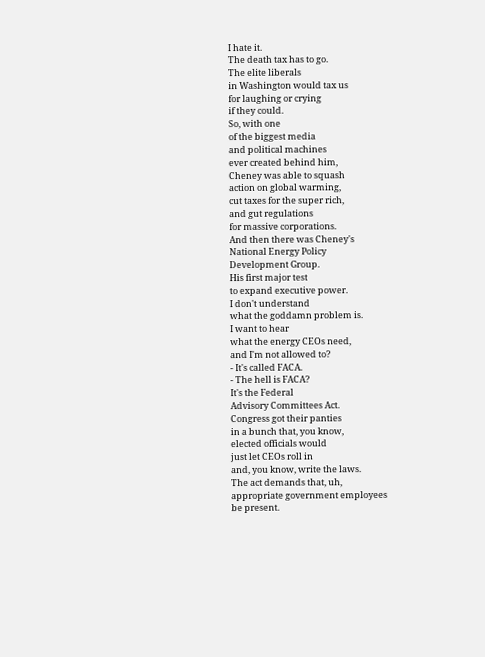I hate it.
The death tax has to go.
The elite liberals
in Washington would tax us
for laughing or crying
if they could.
So, with one
of the biggest media
and political machines
ever created behind him,
Cheney was able to squash
action on global warming,
cut taxes for the super rich,
and gut regulations
for massive corporations.
And then there was Cheney's
National Energy Policy
Development Group.
His first major test
to expand executive power.
I don't understand
what the goddamn problem is.
I want to hear
what the energy CEOs need,
and I'm not allowed to?
- It's called FACA.
- The hell is FACA?
It's the Federal
Advisory Committees Act.
Congress got their panties
in a bunch that, you know,
elected officials would
just let CEOs roll in
and, you know, write the laws.
The act demands that, uh,
appropriate government employees
be present.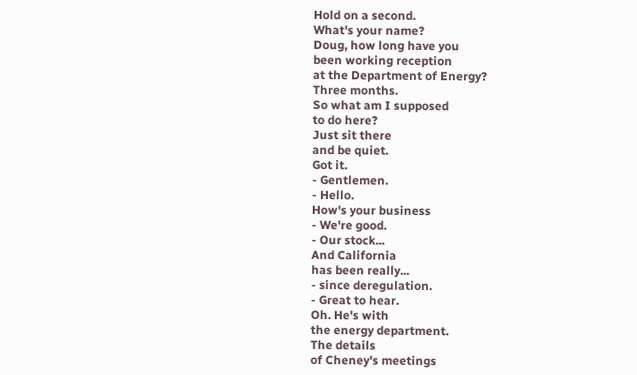Hold on a second.
What's your name?
Doug, how long have you
been working reception
at the Department of Energy?
Three months.
So what am I supposed
to do here?
Just sit there
and be quiet.
Got it.
- Gentlemen.
- Hello.
How's your business
- We're good.
- Our stock...
And California
has been really...
- since deregulation.
- Great to hear.
Oh. He's with
the energy department.
The details
of Cheney's meetings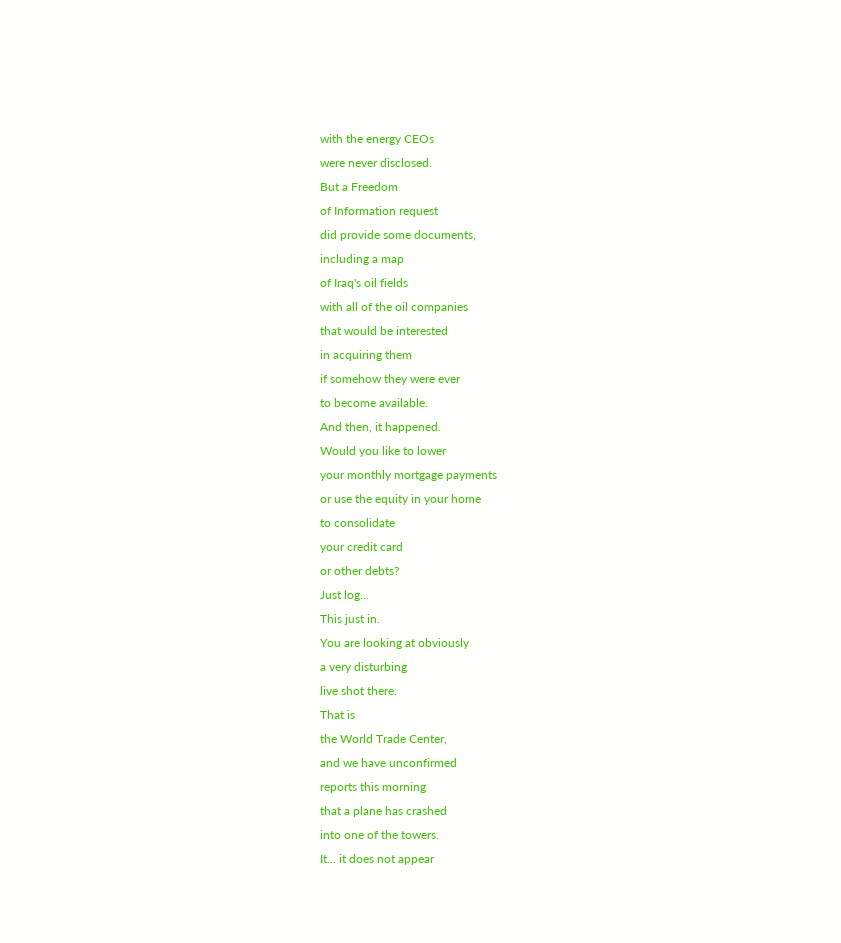with the energy CEOs
were never disclosed.
But a Freedom
of Information request
did provide some documents,
including a map
of Iraq's oil fields
with all of the oil companies
that would be interested
in acquiring them
if somehow they were ever
to become available.
And then, it happened.
Would you like to lower
your monthly mortgage payments
or use the equity in your home
to consolidate
your credit card
or other debts?
Just log...
This just in.
You are looking at obviously
a very disturbing
live shot there.
That is
the World Trade Center,
and we have unconfirmed
reports this morning
that a plane has crashed
into one of the towers.
It... it does not appear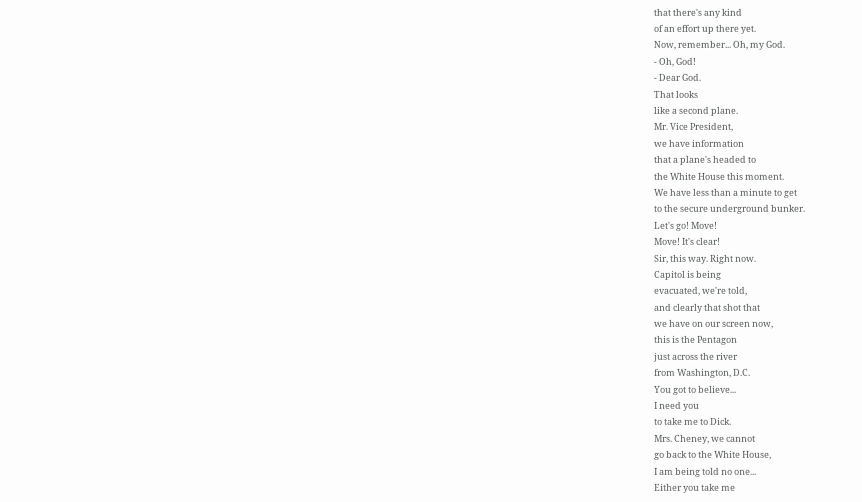that there's any kind
of an effort up there yet.
Now, remember... Oh, my God.
- Oh, God!
- Dear God.
That looks
like a second plane.
Mr. Vice President,
we have information
that a plane's headed to
the White House this moment.
We have less than a minute to get
to the secure underground bunker.
Let's go! Move!
Move! It's clear!
Sir, this way. Right now.
Capitol is being
evacuated, we're told,
and clearly that shot that
we have on our screen now,
this is the Pentagon
just across the river
from Washington, D.C.
You got to believe...
I need you
to take me to Dick.
Mrs. Cheney, we cannot
go back to the White House,
I am being told no one...
Either you take me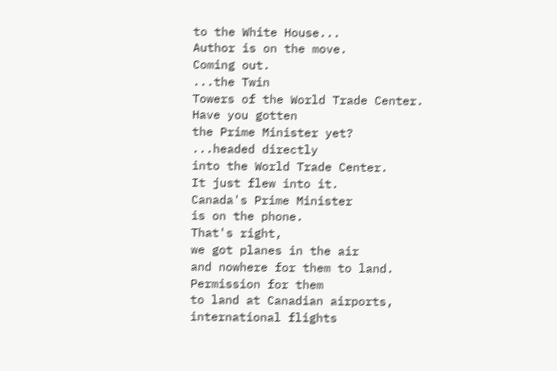to the White House...
Author is on the move.
Coming out.
...the Twin
Towers of the World Trade Center.
Have you gotten
the Prime Minister yet?
...headed directly
into the World Trade Center.
It just flew into it.
Canada's Prime Minister
is on the phone.
That's right,
we got planes in the air
and nowhere for them to land.
Permission for them
to land at Canadian airports,
international flights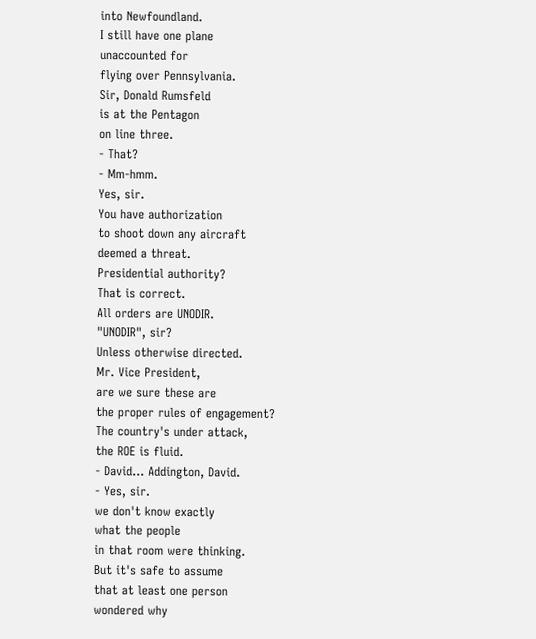into Newfoundland.
I still have one plane
unaccounted for
flying over Pennsylvania.
Sir, Donald Rumsfeld
is at the Pentagon
on line three.
- That?
- Mm-hmm.
Yes, sir.
You have authorization
to shoot down any aircraft
deemed a threat.
Presidential authority?
That is correct.
All orders are UNODIR.
"UNODIR", sir?
Unless otherwise directed.
Mr. Vice President,
are we sure these are
the proper rules of engagement?
The country's under attack,
the ROE is fluid.
- David... Addington, David.
- Yes, sir.
we don't know exactly
what the people
in that room were thinking.
But it's safe to assume
that at least one person
wondered why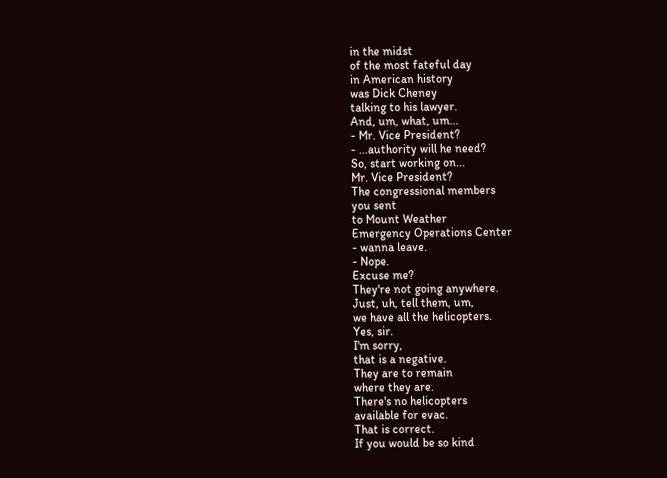in the midst
of the most fateful day
in American history
was Dick Cheney
talking to his lawyer.
And, um, what, um...
- Mr. Vice President?
- ...authority will he need?
So, start working on...
Mr. Vice President?
The congressional members
you sent
to Mount Weather
Emergency Operations Center
- wanna leave.
- Nope.
Excuse me?
They're not going anywhere.
Just, uh, tell them, um,
we have all the helicopters.
Yes, sir.
I'm sorry,
that is a negative.
They are to remain
where they are.
There's no helicopters
available for evac.
That is correct.
If you would be so kind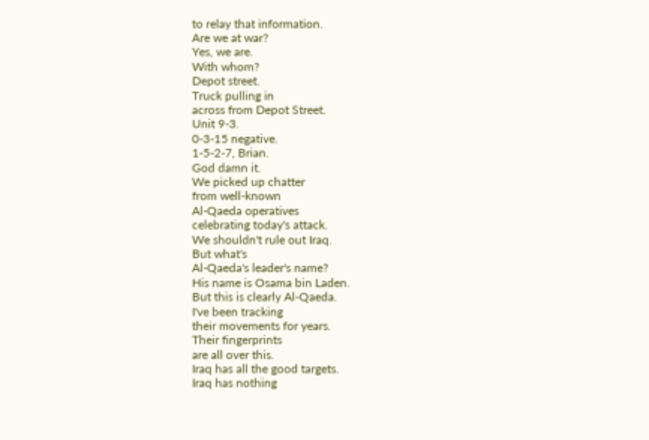to relay that information.
Are we at war?
Yes, we are.
With whom?
Depot street.
Truck pulling in
across from Depot Street.
Unit 9-3.
0-3-15 negative.
1-5-2-7, Brian.
God damn it.
We picked up chatter
from well-known
Al-Qaeda operatives
celebrating today's attack.
We shouldn't rule out Iraq.
But what's
Al-Qaeda's leader's name?
His name is Osama bin Laden.
But this is clearly Al-Qaeda.
I've been tracking
their movements for years.
Their fingerprints
are all over this.
Iraq has all the good targets.
Iraq has nothing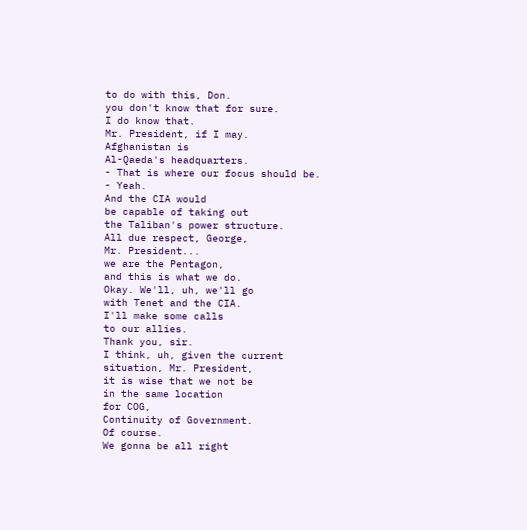to do with this, Don.
you don't know that for sure.
I do know that.
Mr. President, if I may.
Afghanistan is
Al-Qaeda's headquarters.
- That is where our focus should be.
- Yeah.
And the CIA would
be capable of taking out
the Taliban's power structure.
All due respect, George,
Mr. President...
we are the Pentagon,
and this is what we do.
Okay. We'll, uh, we'll go
with Tenet and the CIA.
I'll make some calls
to our allies.
Thank you, sir.
I think, uh, given the current
situation, Mr. President,
it is wise that we not be
in the same location
for COG,
Continuity of Government.
Of course.
We gonna be all right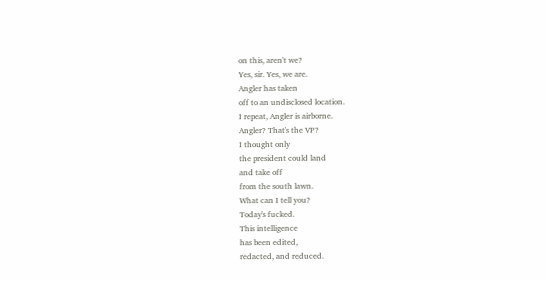on this, aren't we?
Yes, sir. Yes, we are.
Angler has taken
off to an undisclosed location.
I repeat, Angler is airborne.
Angler? That's the VP?
I thought only
the president could land
and take off
from the south lawn.
What can I tell you?
Today's fucked.
This intelligence
has been edited,
redacted, and reduced.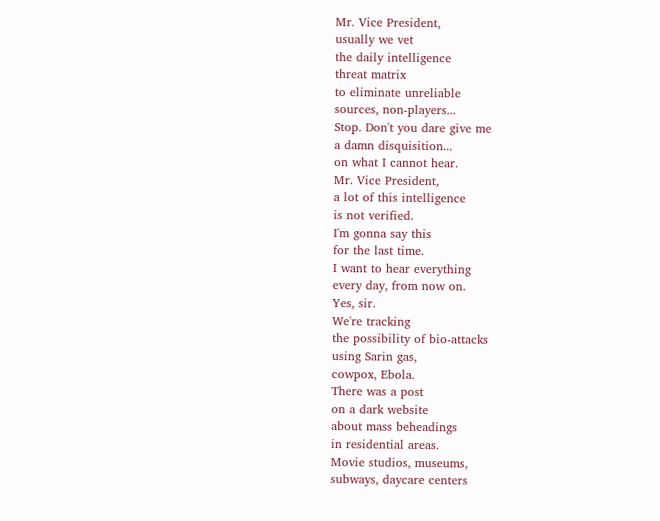Mr. Vice President,
usually we vet
the daily intelligence
threat matrix
to eliminate unreliable
sources, non-players...
Stop. Don't you dare give me
a damn disquisition...
on what I cannot hear.
Mr. Vice President,
a lot of this intelligence
is not verified.
I'm gonna say this
for the last time.
I want to hear everything
every day, from now on.
Yes, sir.
We're tracking
the possibility of bio-attacks
using Sarin gas,
cowpox, Ebola.
There was a post
on a dark website
about mass beheadings
in residential areas.
Movie studios, museums,
subways, daycare centers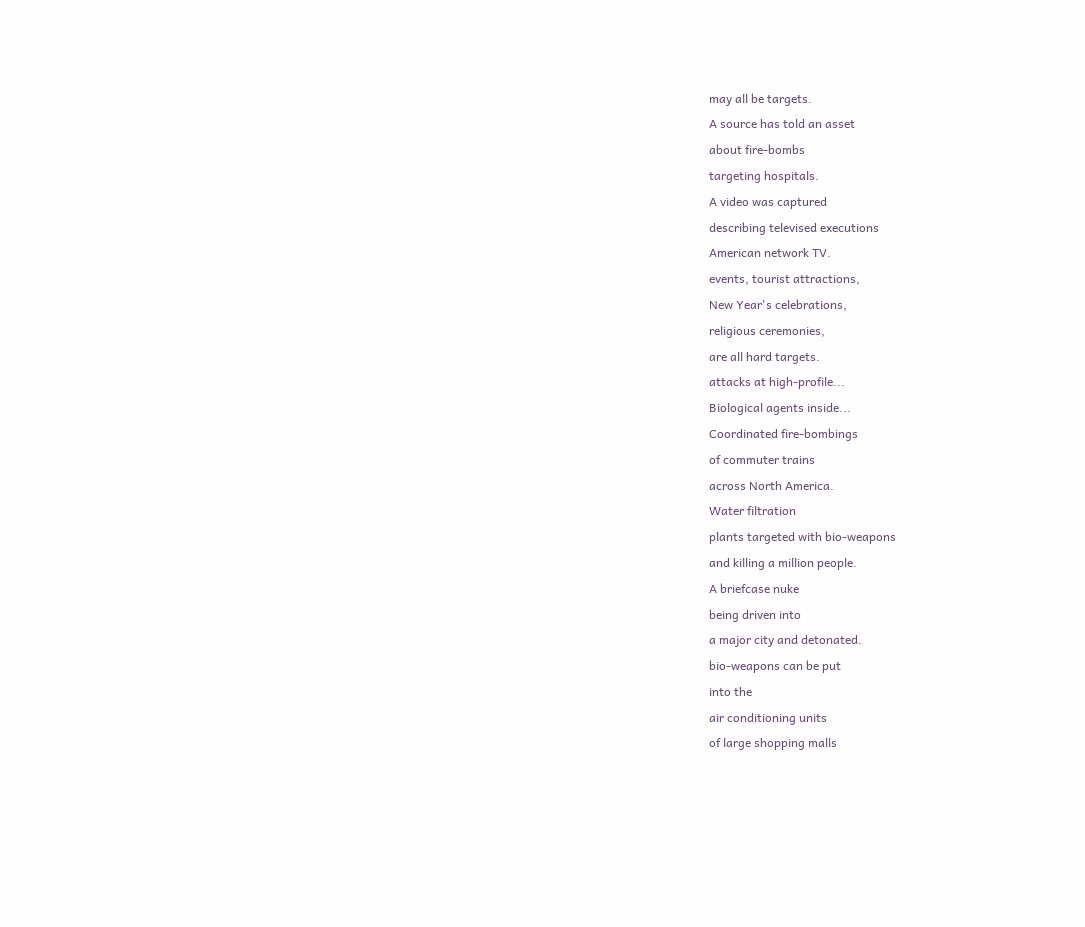may all be targets.
A source has told an asset
about fire-bombs
targeting hospitals.
A video was captured
describing televised executions
American network TV.
events, tourist attractions,
New Year's celebrations,
religious ceremonies,
are all hard targets.
attacks at high-profile...
Biological agents inside...
Coordinated fire-bombings
of commuter trains
across North America.
Water filtration
plants targeted with bio-weapons
and killing a million people.
A briefcase nuke
being driven into
a major city and detonated.
bio-weapons can be put
into the
air conditioning units
of large shopping malls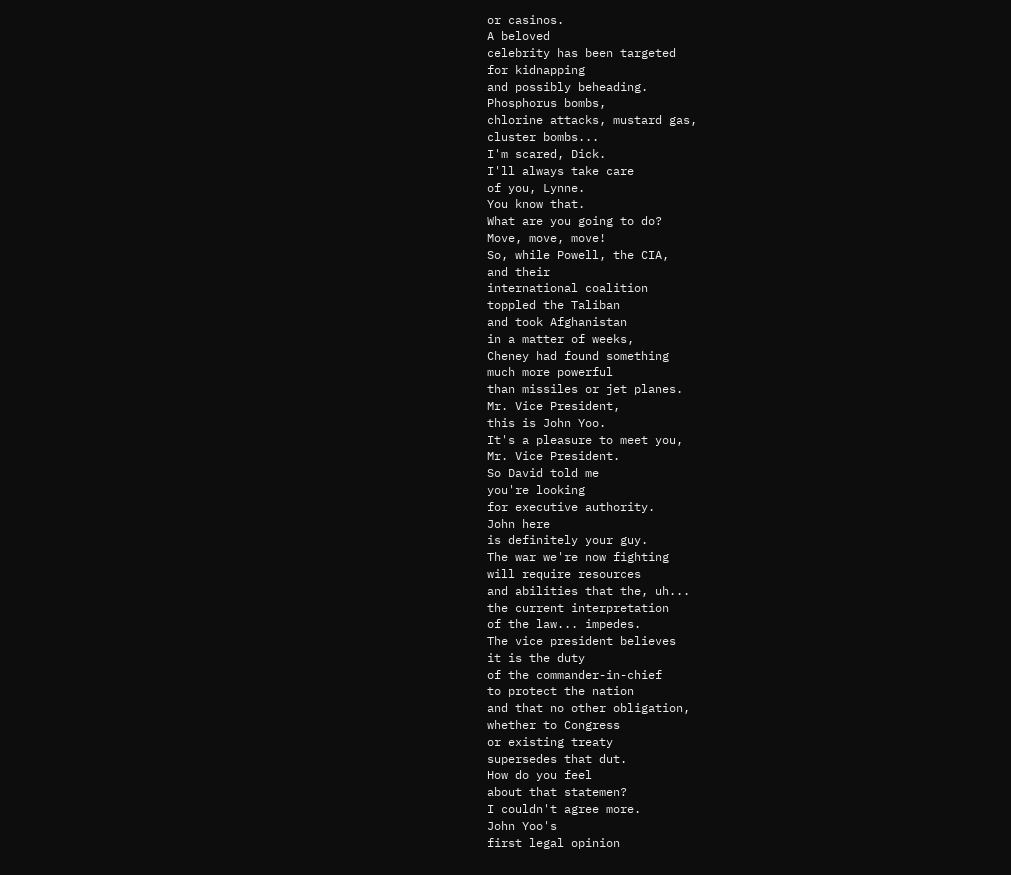or casinos.
A beloved
celebrity has been targeted
for kidnapping
and possibly beheading.
Phosphorus bombs,
chlorine attacks, mustard gas,
cluster bombs...
I'm scared, Dick.
I'll always take care
of you, Lynne.
You know that.
What are you going to do?
Move, move, move!
So, while Powell, the CIA,
and their
international coalition
toppled the Taliban
and took Afghanistan
in a matter of weeks,
Cheney had found something
much more powerful
than missiles or jet planes.
Mr. Vice President,
this is John Yoo.
It's a pleasure to meet you,
Mr. Vice President.
So David told me
you're looking
for executive authority.
John here
is definitely your guy.
The war we're now fighting
will require resources
and abilities that the, uh...
the current interpretation
of the law... impedes.
The vice president believes
it is the duty
of the commander-in-chief
to protect the nation
and that no other obligation,
whether to Congress
or existing treaty
supersedes that dut.
How do you feel
about that statemen?
I couldn't agree more.
John Yoo's
first legal opinion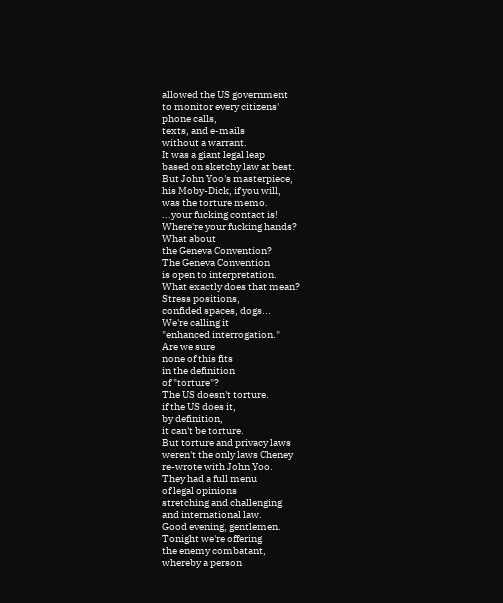allowed the US government
to monitor every citizens'
phone calls,
texts, and e-mails
without a warrant.
It was a giant legal leap
based on sketchy law at best.
But John Yoo's masterpiece,
his Moby-Dick, if you will,
was the torture memo.
...your fucking contact is!
Where're your fucking hands?
What about
the Geneva Convention?
The Geneva Convention
is open to interpretation.
What exactly does that mean?
Stress positions,
confided spaces, dogs...
We're calling it
"enhanced interrogation."
Are we sure
none of this fits
in the definition
of "torture"?
The US doesn't torture.
if the US does it,
by definition,
it can't be torture.
But torture and privacy laws
weren't the only laws Cheney
re-wrote with John Yoo.
They had a full menu
of legal opinions
stretching and challenging
and international law.
Good evening, gentlemen.
Tonight we're offering
the enemy combatant,
whereby a person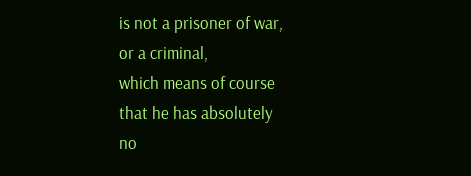is not a prisoner of war,
or a criminal,
which means of course
that he has absolutely
no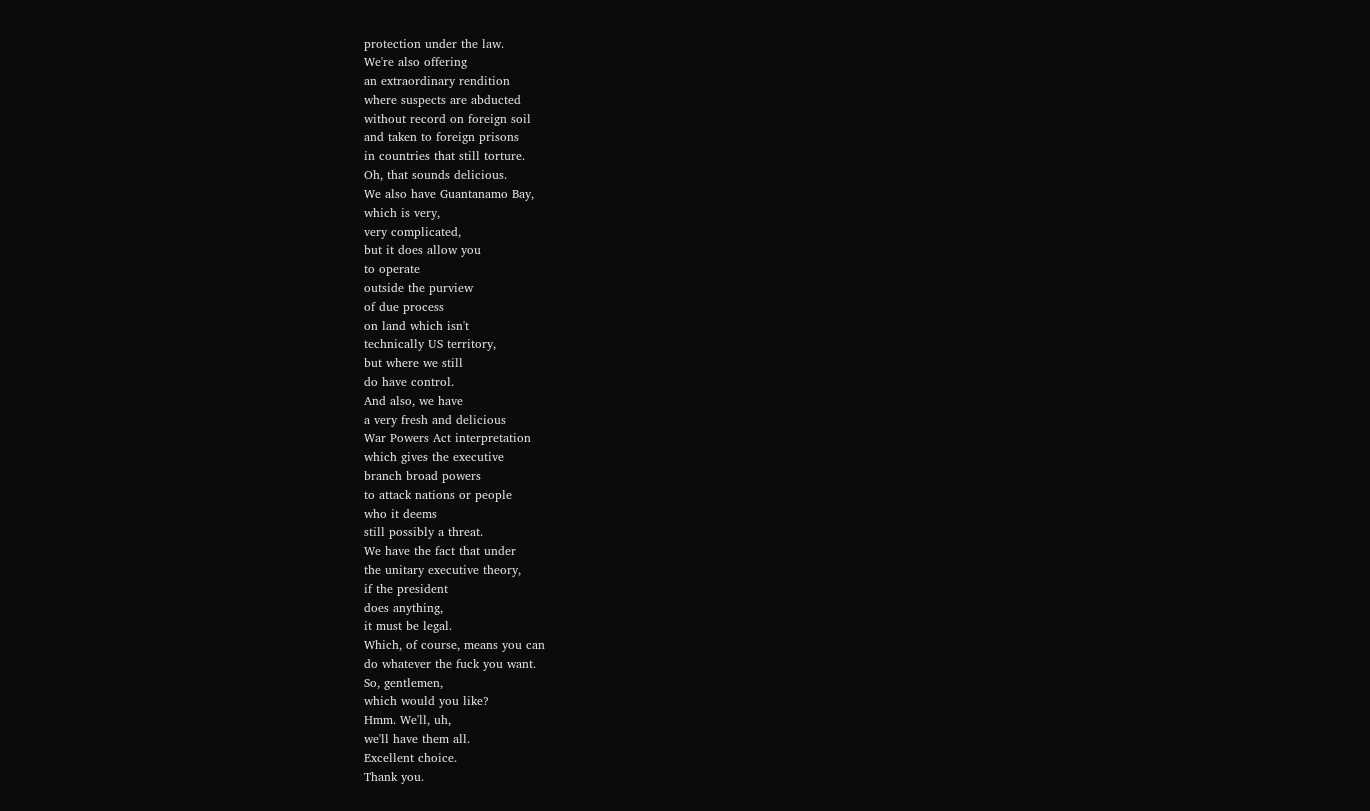protection under the law.
We're also offering
an extraordinary rendition
where suspects are abducted
without record on foreign soil
and taken to foreign prisons
in countries that still torture.
Oh, that sounds delicious.
We also have Guantanamo Bay,
which is very,
very complicated,
but it does allow you
to operate
outside the purview
of due process
on land which isn't
technically US territory,
but where we still
do have control.
And also, we have
a very fresh and delicious
War Powers Act interpretation
which gives the executive
branch broad powers
to attack nations or people
who it deems
still possibly a threat.
We have the fact that under
the unitary executive theory,
if the president
does anything,
it must be legal.
Which, of course, means you can
do whatever the fuck you want.
So, gentlemen,
which would you like?
Hmm. We'll, uh,
we'll have them all.
Excellent choice.
Thank you.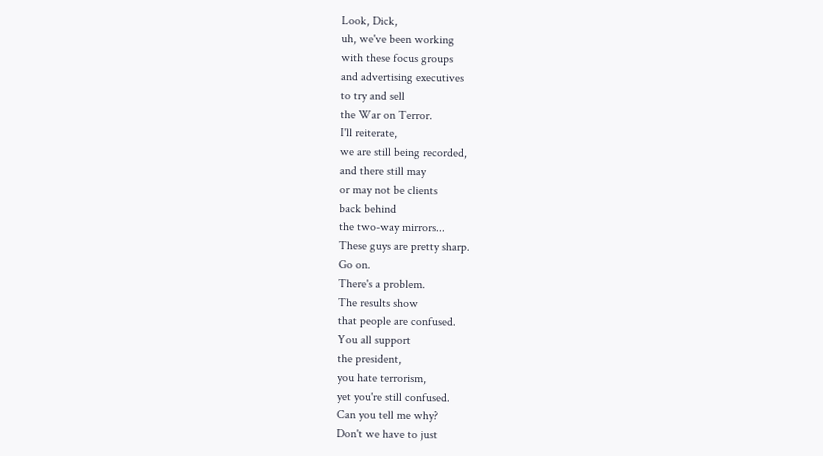Look, Dick,
uh, we've been working
with these focus groups
and advertising executives
to try and sell
the War on Terror.
I'll reiterate,
we are still being recorded,
and there still may
or may not be clients
back behind
the two-way mirrors...
These guys are pretty sharp.
Go on.
There's a problem.
The results show
that people are confused.
You all support
the president,
you hate terrorism,
yet you're still confused.
Can you tell me why?
Don't we have to just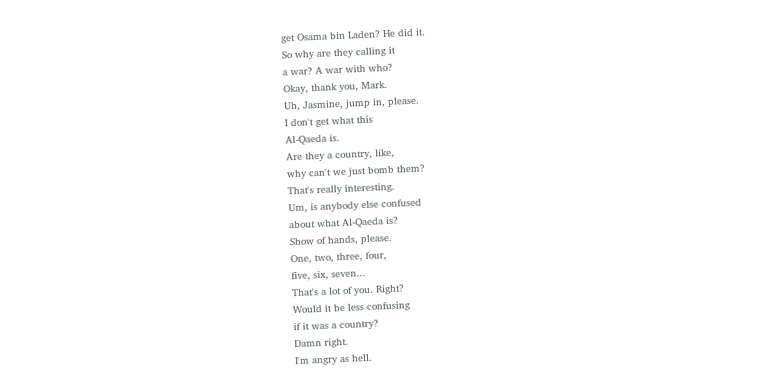get Osama bin Laden? He did it.
So why are they calling it
a war? A war with who?
Okay, thank you, Mark.
Uh, Jasmine, jump in, please.
I don't get what this
Al-Qaeda is.
Are they a country, like,
why can't we just bomb them?
That's really interesting.
Um, is anybody else confused
about what Al-Qaeda is?
Show of hands, please.
One, two, three, four,
five, six, seven...
That's a lot of you. Right?
Would it be less confusing
if it was a country?
Damn right.
I'm angry as hell.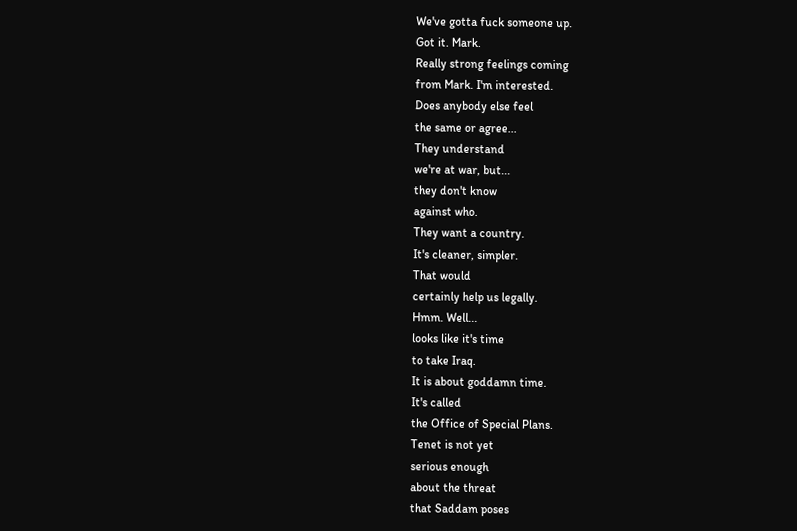We've gotta fuck someone up.
Got it. Mark.
Really strong feelings coming
from Mark. I'm interested.
Does anybody else feel
the same or agree...
They understand
we're at war, but...
they don't know
against who.
They want a country.
It's cleaner, simpler.
That would
certainly help us legally.
Hmm. Well...
looks like it's time
to take Iraq.
It is about goddamn time.
It's called
the Office of Special Plans.
Tenet is not yet
serious enough
about the threat
that Saddam poses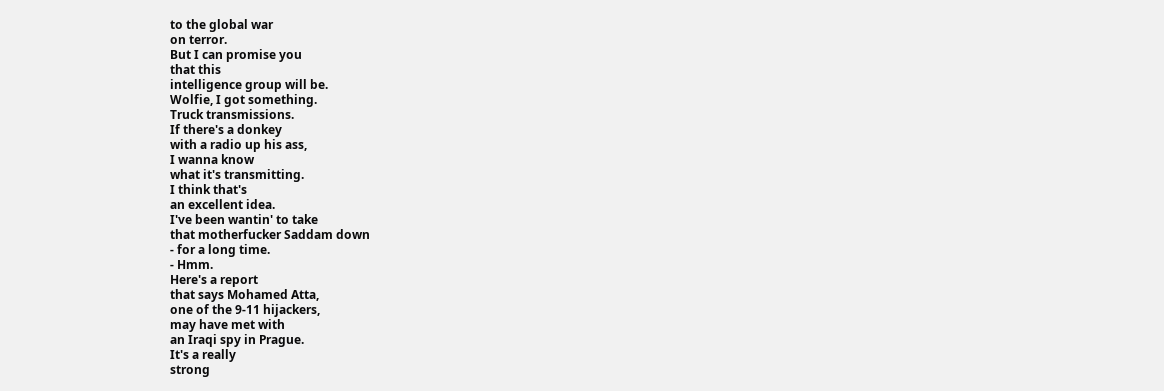to the global war
on terror.
But I can promise you
that this
intelligence group will be.
Wolfie, I got something.
Truck transmissions.
If there's a donkey
with a radio up his ass,
I wanna know
what it's transmitting.
I think that's
an excellent idea.
I've been wantin' to take
that motherfucker Saddam down
- for a long time.
- Hmm.
Here's a report
that says Mohamed Atta,
one of the 9-11 hijackers,
may have met with
an Iraqi spy in Prague.
It's a really
strong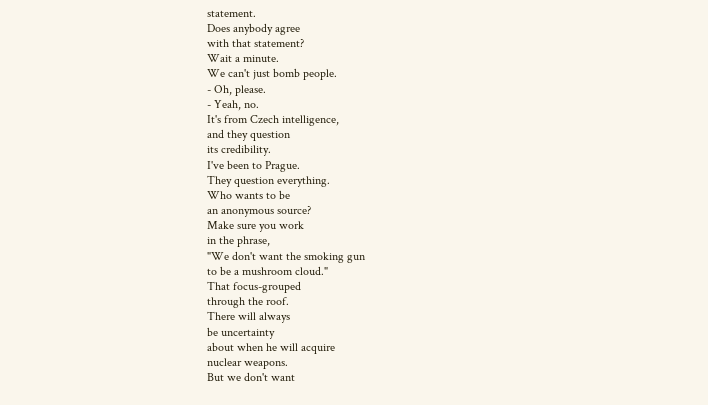statement.
Does anybody agree
with that statement?
Wait a minute.
We can't just bomb people.
- Oh, please.
- Yeah, no.
It's from Czech intelligence,
and they question
its credibility.
I've been to Prague.
They question everything.
Who wants to be
an anonymous source?
Make sure you work
in the phrase,
"We don't want the smoking gun
to be a mushroom cloud."
That focus-grouped
through the roof.
There will always
be uncertainty
about when he will acquire
nuclear weapons.
But we don't want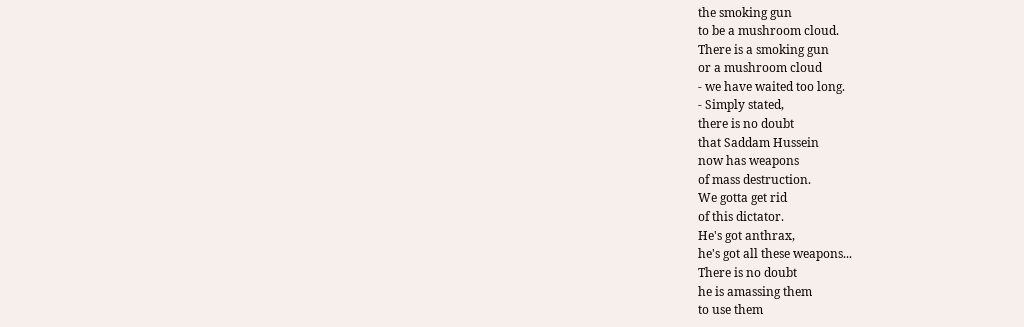the smoking gun
to be a mushroom cloud.
There is a smoking gun
or a mushroom cloud
- we have waited too long.
- Simply stated,
there is no doubt
that Saddam Hussein
now has weapons
of mass destruction.
We gotta get rid
of this dictator.
He's got anthrax,
he's got all these weapons...
There is no doubt
he is amassing them
to use them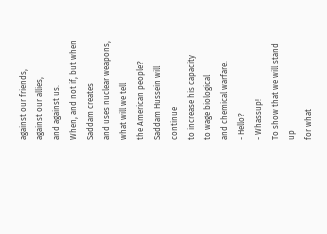against our friends,
against our allies,
and against us.
When, and not if, but when
Saddam creates
and uses nuclear weapons,
what will we tell
the American people?
Saddam Hussein will continue
to increase his capacity
to wage biological
and chemical warfare.
- Hello?
- Whassup!
To show that we will stand up
for what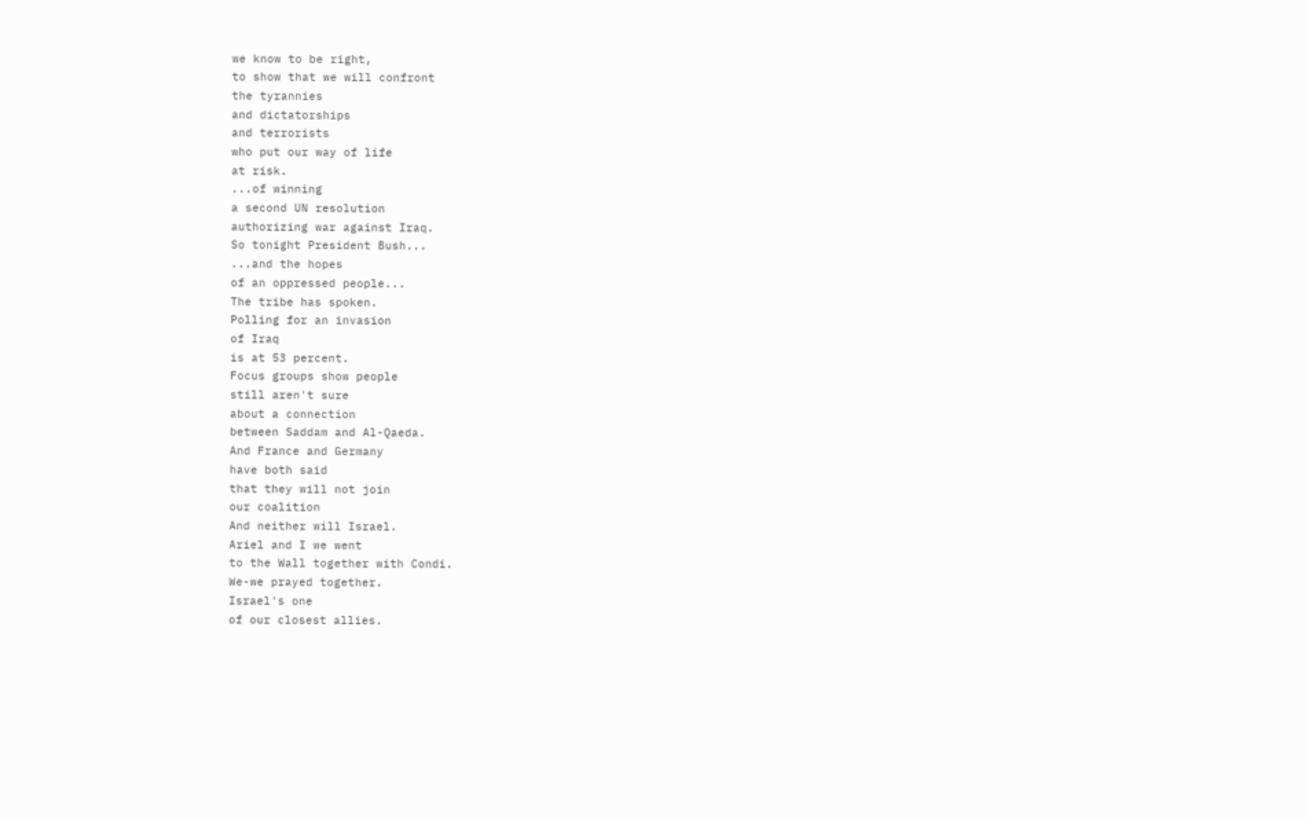we know to be right,
to show that we will confront
the tyrannies
and dictatorships
and terrorists
who put our way of life
at risk.
...of winning
a second UN resolution
authorizing war against Iraq.
So tonight President Bush...
...and the hopes
of an oppressed people...
The tribe has spoken.
Polling for an invasion
of Iraq
is at 53 percent.
Focus groups show people
still aren't sure
about a connection
between Saddam and Al-Qaeda.
And France and Germany
have both said
that they will not join
our coalition
And neither will Israel.
Ariel and I we went
to the Wall together with Condi.
We-we prayed together.
Israel's one
of our closest allies.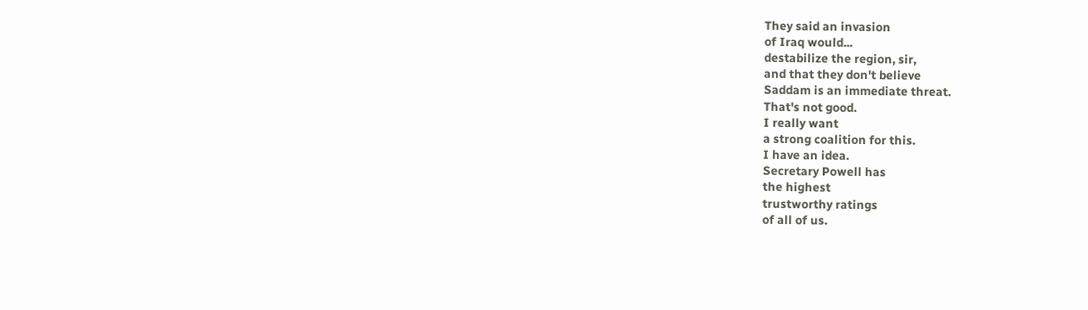They said an invasion
of Iraq would...
destabilize the region, sir,
and that they don't believe
Saddam is an immediate threat.
That's not good.
I really want
a strong coalition for this.
I have an idea.
Secretary Powell has
the highest
trustworthy ratings
of all of us.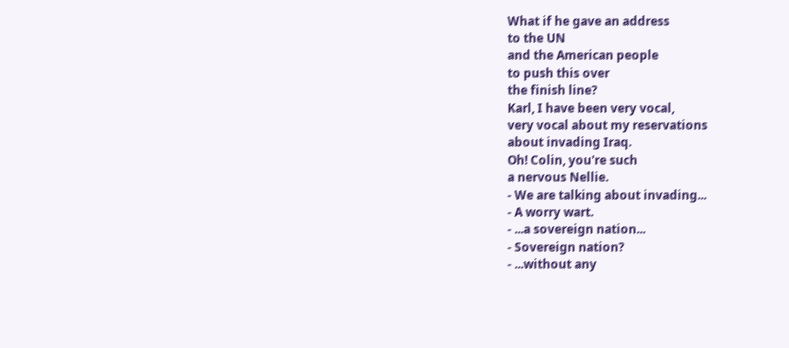What if he gave an address
to the UN
and the American people
to push this over
the finish line?
Karl, I have been very vocal,
very vocal about my reservations
about invading Iraq.
Oh! Colin, you're such
a nervous Nellie.
- We are talking about invading...
- A worry wart.
- ...a sovereign nation...
- Sovereign nation?
- ...without any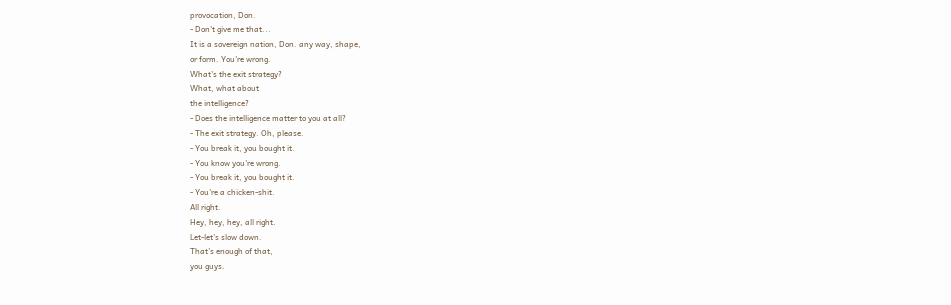provocation, Don.
- Don't give me that...
It is a sovereign nation, Don. any way, shape,
or form. You're wrong.
What's the exit strategy?
What, what about
the intelligence?
- Does the intelligence matter to you at all?
- The exit strategy. Oh, please.
- You break it, you bought it.
- You know you're wrong.
- You break it, you bought it.
- You're a chicken-shit.
All right.
Hey, hey, hey, all right.
Let-let's slow down.
That's enough of that,
you guys.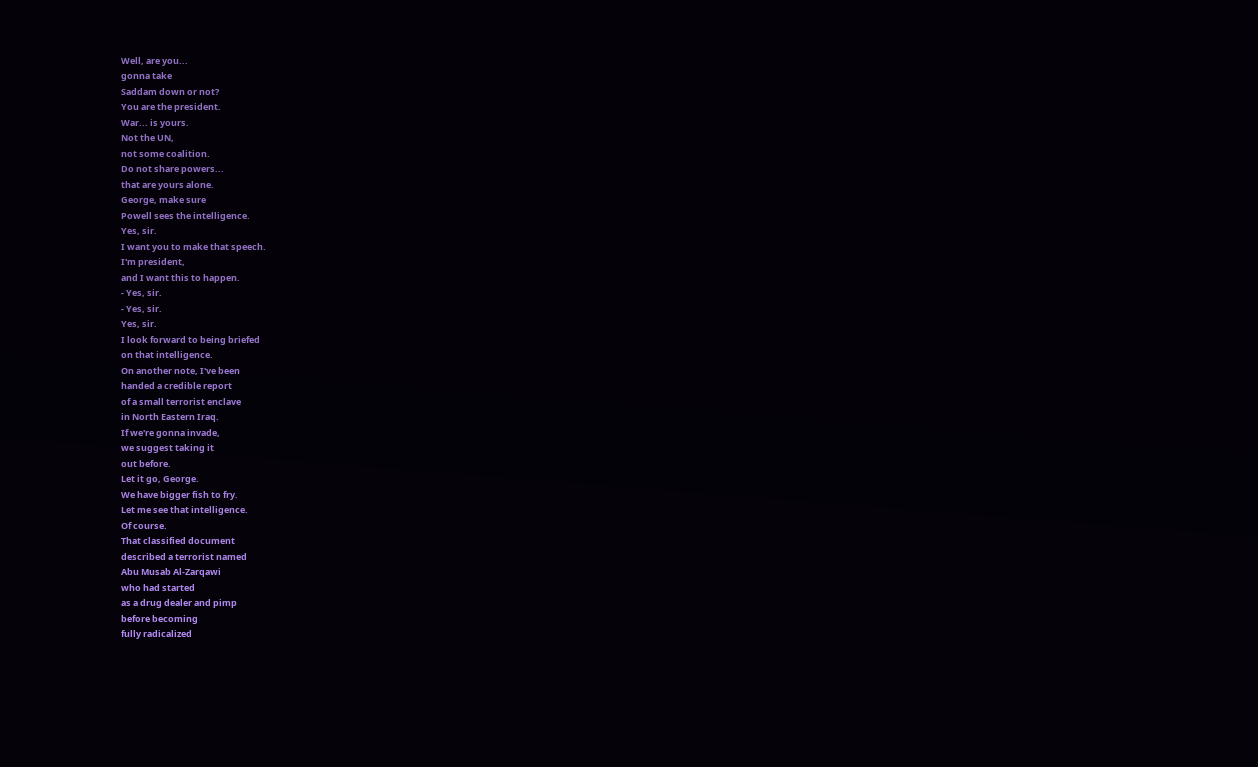Well, are you...
gonna take
Saddam down or not?
You are the president.
War... is yours.
Not the UN,
not some coalition.
Do not share powers...
that are yours alone.
George, make sure
Powell sees the intelligence.
Yes, sir.
I want you to make that speech.
I'm president,
and I want this to happen.
- Yes, sir.
- Yes, sir.
Yes, sir.
I look forward to being briefed
on that intelligence.
On another note, I've been
handed a credible report
of a small terrorist enclave
in North Eastern Iraq.
If we're gonna invade,
we suggest taking it
out before.
Let it go, George.
We have bigger fish to fry.
Let me see that intelligence.
Of course.
That classified document
described a terrorist named
Abu Musab Al-Zarqawi
who had started
as a drug dealer and pimp
before becoming
fully radicalized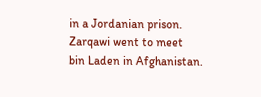in a Jordanian prison.
Zarqawi went to meet
bin Laden in Afghanistan.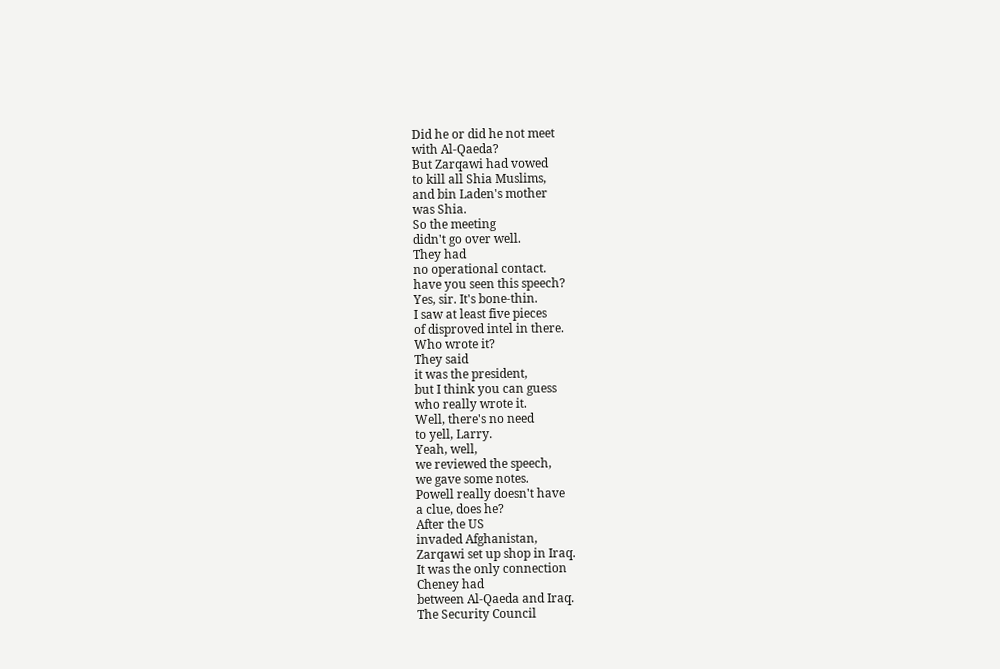Did he or did he not meet
with Al-Qaeda?
But Zarqawi had vowed
to kill all Shia Muslims,
and bin Laden's mother
was Shia.
So the meeting
didn't go over well.
They had
no operational contact.
have you seen this speech?
Yes, sir. It's bone-thin.
I saw at least five pieces
of disproved intel in there.
Who wrote it?
They said
it was the president,
but I think you can guess
who really wrote it.
Well, there's no need
to yell, Larry.
Yeah, well,
we reviewed the speech,
we gave some notes.
Powell really doesn't have
a clue, does he?
After the US
invaded Afghanistan,
Zarqawi set up shop in Iraq.
It was the only connection
Cheney had
between Al-Qaeda and Iraq.
The Security Council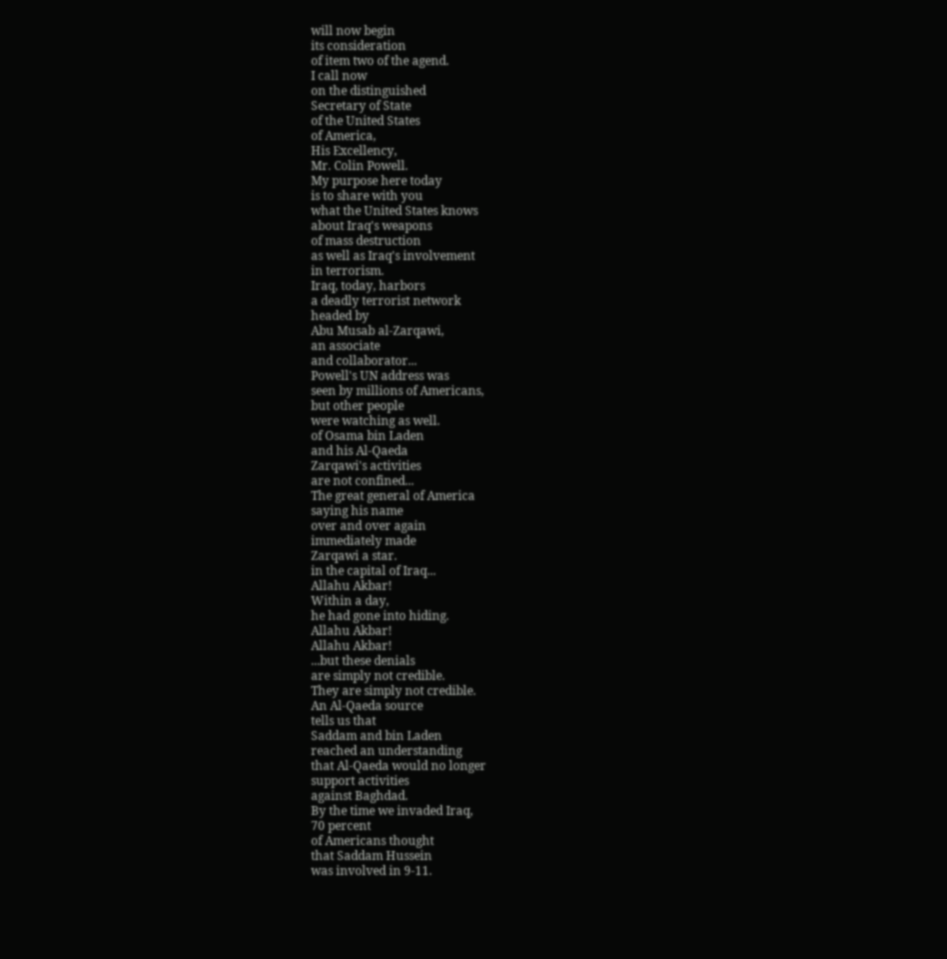will now begin
its consideration
of item two of the agend.
I call now
on the distinguished
Secretary of State
of the United States
of America,
His Excellency,
Mr. Colin Powell.
My purpose here today
is to share with you
what the United States knows
about Iraq's weapons
of mass destruction
as well as Iraq's involvement
in terrorism.
Iraq, today, harbors
a deadly terrorist network
headed by
Abu Musab al-Zarqawi,
an associate
and collaborator...
Powell's UN address was
seen by millions of Americans,
but other people
were watching as well.
of Osama bin Laden
and his Al-Qaeda
Zarqawi's activities
are not confined...
The great general of America
saying his name
over and over again
immediately made
Zarqawi a star.
in the capital of Iraq...
Allahu Akbar!
Within a day,
he had gone into hiding.
Allahu Akbar!
Allahu Akbar!
...but these denials
are simply not credible.
They are simply not credible.
An Al-Qaeda source
tells us that
Saddam and bin Laden
reached an understanding
that Al-Qaeda would no longer
support activities
against Baghdad.
By the time we invaded Iraq,
70 percent
of Americans thought
that Saddam Hussein
was involved in 9-11.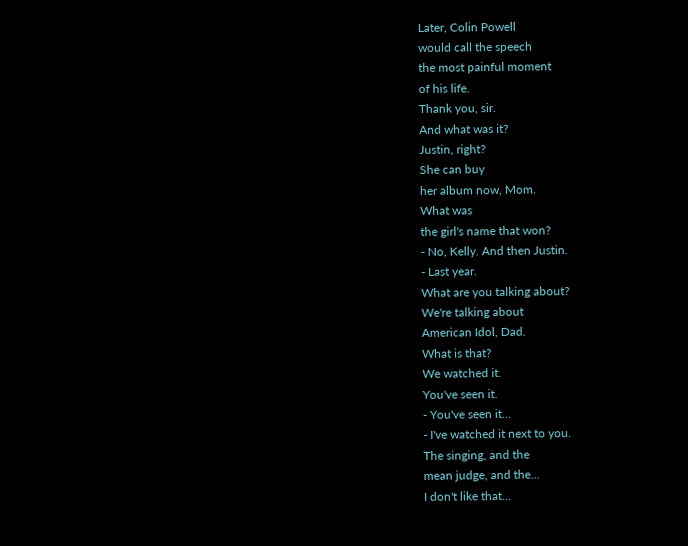Later, Colin Powell
would call the speech
the most painful moment
of his life.
Thank you, sir.
And what was it?
Justin, right?
She can buy
her album now, Mom.
What was
the girl's name that won?
- No, Kelly. And then Justin.
- Last year.
What are you talking about?
We're talking about
American Idol, Dad.
What is that?
We watched it.
You've seen it.
- You've seen it...
- I've watched it next to you.
The singing, and the
mean judge, and the...
I don't like that...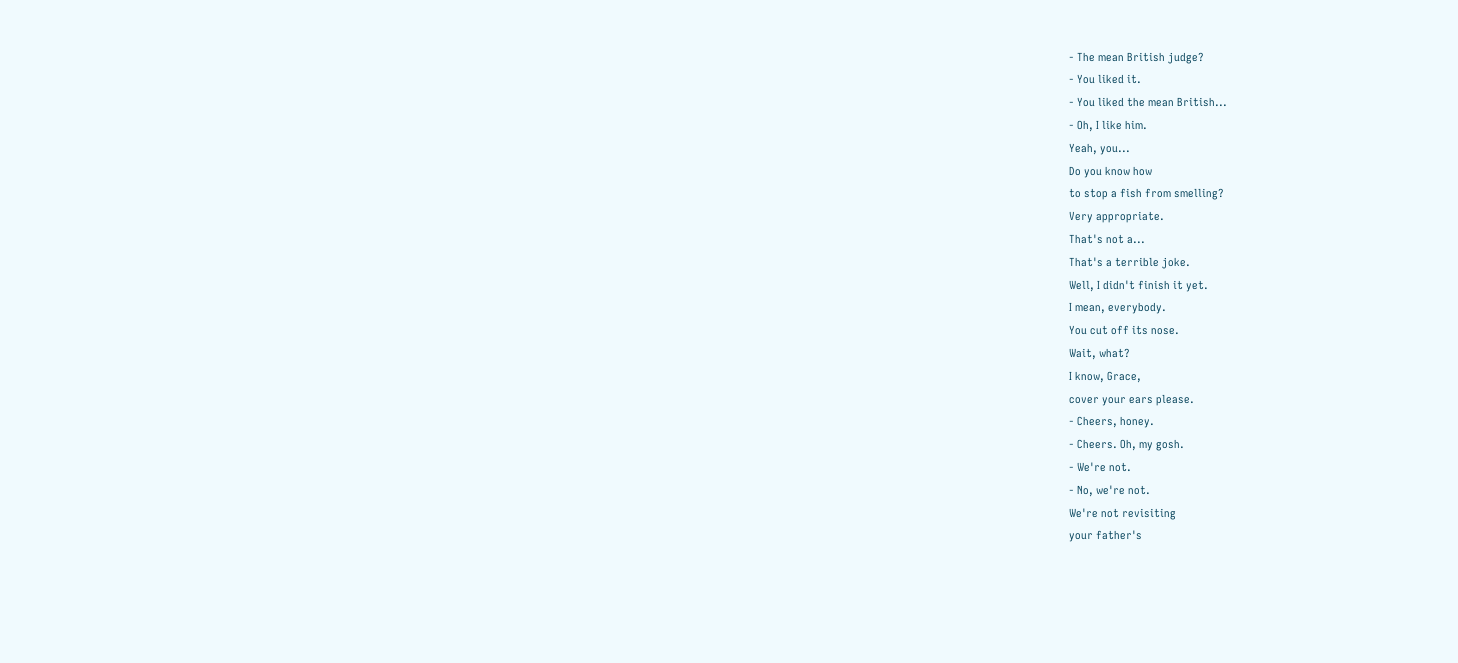- The mean British judge?
- You liked it.
- You liked the mean British...
- Oh, I like him.
Yeah, you...
Do you know how
to stop a fish from smelling?
Very appropriate.
That's not a...
That's a terrible joke.
Well, I didn't finish it yet.
I mean, everybody.
You cut off its nose.
Wait, what?
I know, Grace,
cover your ears please.
- Cheers, honey.
- Cheers. Oh, my gosh.
- We're not.
- No, we're not.
We're not revisiting
your father's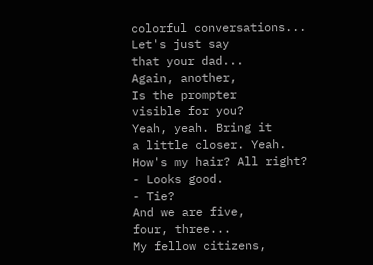colorful conversations...
Let's just say
that your dad...
Again, another,
Is the prompter
visible for you?
Yeah, yeah. Bring it
a little closer. Yeah.
How's my hair? All right?
- Looks good.
- Tie?
And we are five,
four, three...
My fellow citizens,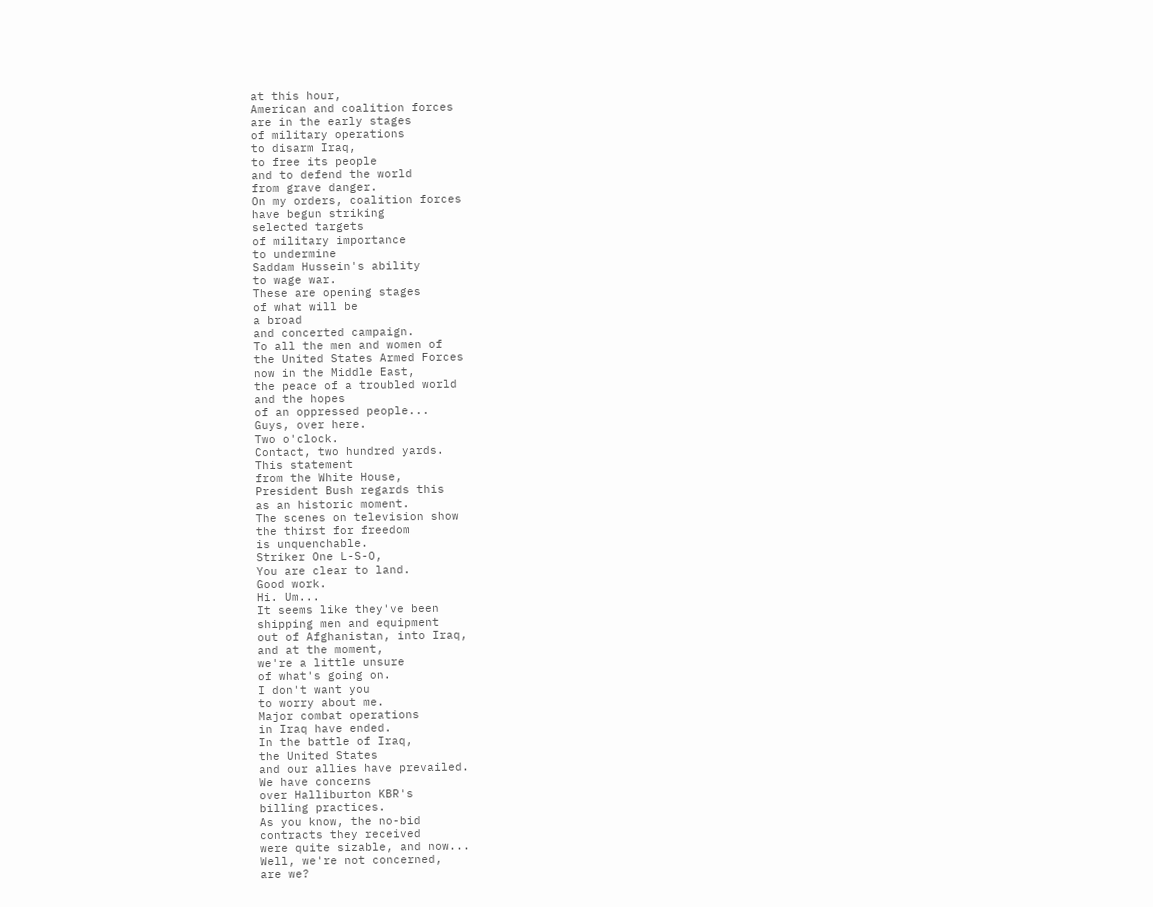at this hour,
American and coalition forces
are in the early stages
of military operations
to disarm Iraq,
to free its people
and to defend the world
from grave danger.
On my orders, coalition forces
have begun striking
selected targets
of military importance
to undermine
Saddam Hussein's ability
to wage war.
These are opening stages
of what will be
a broad
and concerted campaign.
To all the men and women of
the United States Armed Forces
now in the Middle East,
the peace of a troubled world
and the hopes
of an oppressed people...
Guys, over here.
Two o'clock.
Contact, two hundred yards.
This statement
from the White House,
President Bush regards this
as an historic moment.
The scenes on television show
the thirst for freedom
is unquenchable.
Striker One L-S-O,
You are clear to land.
Good work.
Hi. Um...
It seems like they've been
shipping men and equipment
out of Afghanistan, into Iraq,
and at the moment,
we're a little unsure
of what's going on.
I don't want you
to worry about me.
Major combat operations
in Iraq have ended.
In the battle of Iraq,
the United States
and our allies have prevailed.
We have concerns
over Halliburton KBR's
billing practices.
As you know, the no-bid
contracts they received
were quite sizable, and now...
Well, we're not concerned,
are we?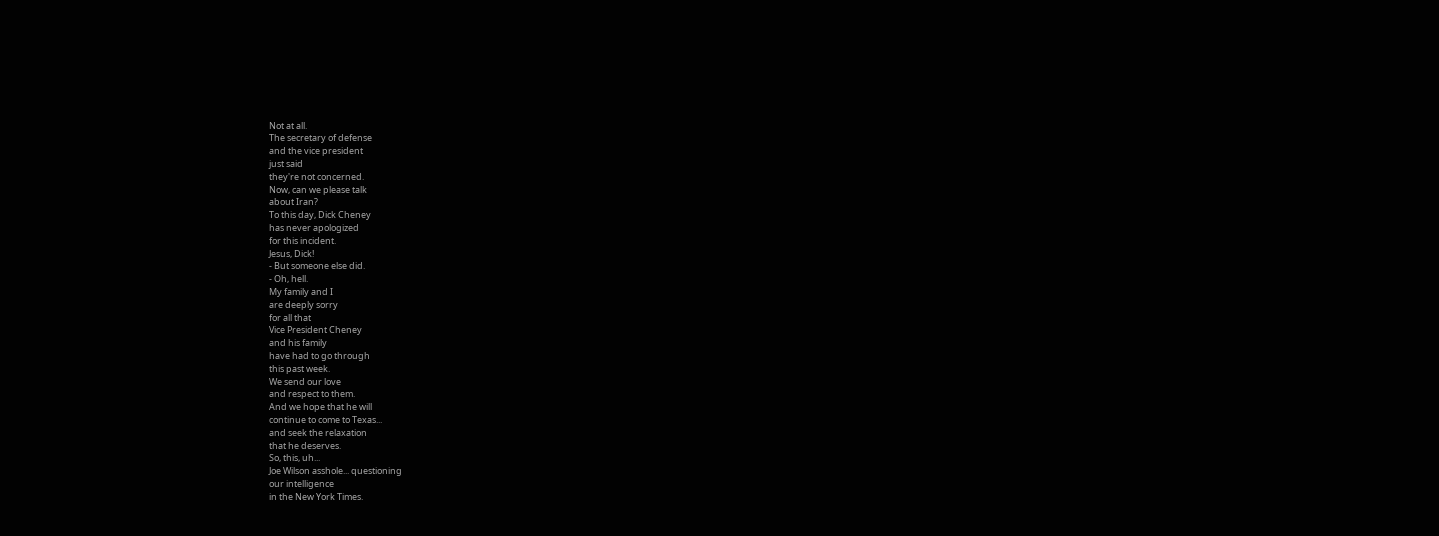Not at all.
The secretary of defense
and the vice president
just said
they're not concerned.
Now, can we please talk
about Iran?
To this day, Dick Cheney
has never apologized
for this incident.
Jesus, Dick!
- But someone else did.
- Oh, hell.
My family and I
are deeply sorry
for all that
Vice President Cheney
and his family
have had to go through
this past week.
We send our love
and respect to them.
And we hope that he will
continue to come to Texas...
and seek the relaxation
that he deserves.
So, this, uh...
Joe Wilson asshole... questioning
our intelligence
in the New York Times.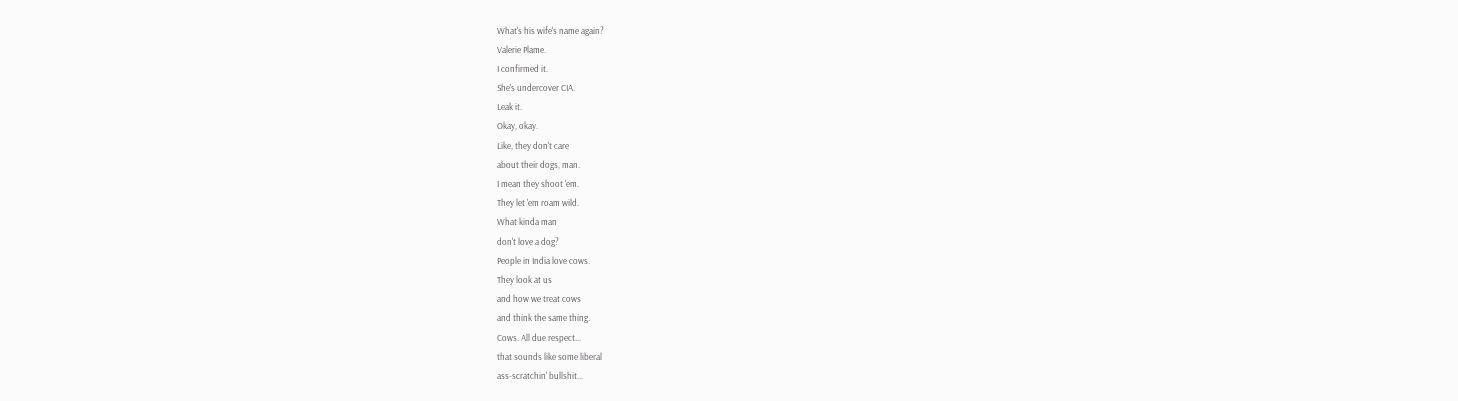What's his wife's name again?
Valerie Plame.
I confirmed it.
She's undercover CIA.
Leak it.
Okay, okay.
Like, they don't care
about their dogs, man.
I mean they shoot 'em.
They let 'em roam wild.
What kinda man
don't love a dog?
People in India love cows.
They look at us
and how we treat cows
and think the same thing.
Cows. All due respect...
that sounds like some liberal
ass-scratchin' bullshit...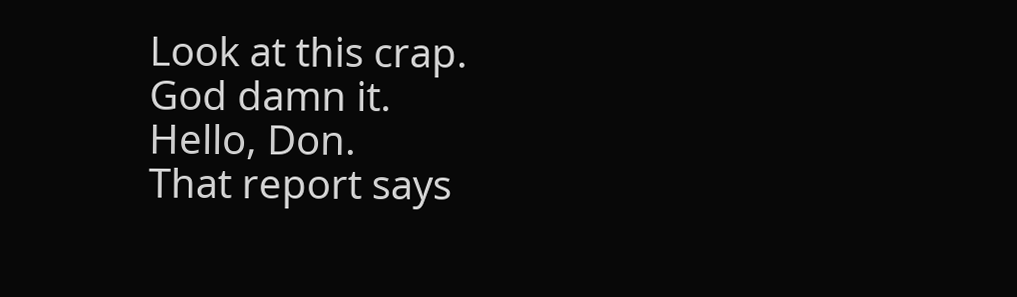Look at this crap.
God damn it.
Hello, Don.
That report says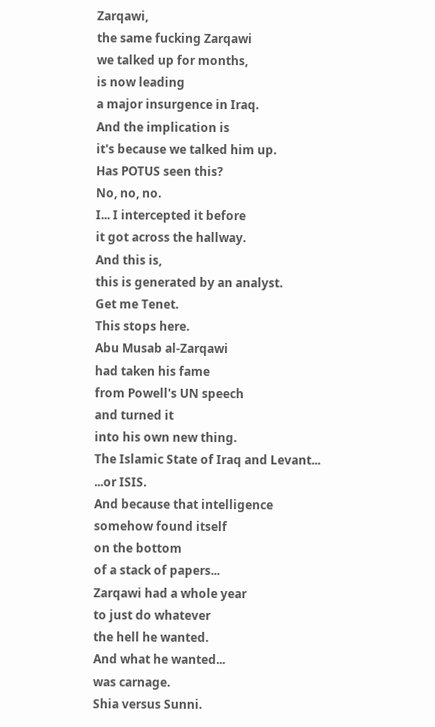Zarqawi,
the same fucking Zarqawi
we talked up for months,
is now leading
a major insurgence in Iraq.
And the implication is
it's because we talked him up.
Has POTUS seen this?
No, no, no.
I... I intercepted it before
it got across the hallway.
And this is,
this is generated by an analyst.
Get me Tenet.
This stops here.
Abu Musab al-Zarqawi
had taken his fame
from Powell's UN speech
and turned it
into his own new thing.
The Islamic State of Iraq and Levant...
...or ISIS.
And because that intelligence
somehow found itself
on the bottom
of a stack of papers...
Zarqawi had a whole year
to just do whatever
the hell he wanted.
And what he wanted...
was carnage.
Shia versus Sunni.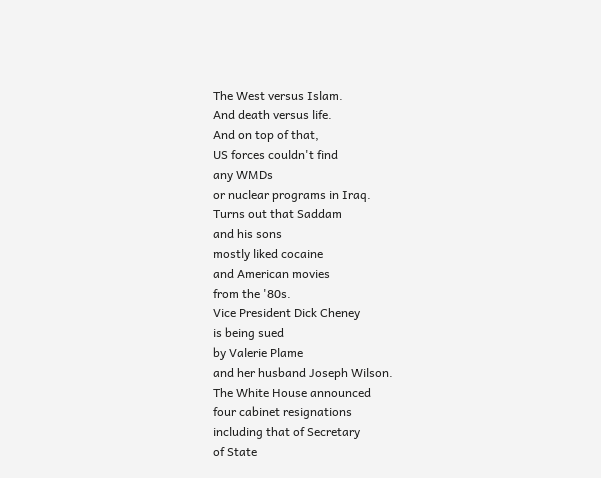The West versus Islam.
And death versus life.
And on top of that,
US forces couldn't find
any WMDs
or nuclear programs in Iraq.
Turns out that Saddam
and his sons
mostly liked cocaine
and American movies
from the '80s.
Vice President Dick Cheney
is being sued
by Valerie Plame
and her husband Joseph Wilson.
The White House announced
four cabinet resignations
including that of Secretary
of State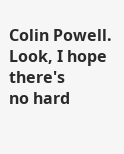Colin Powell.
Look, I hope there's
no hard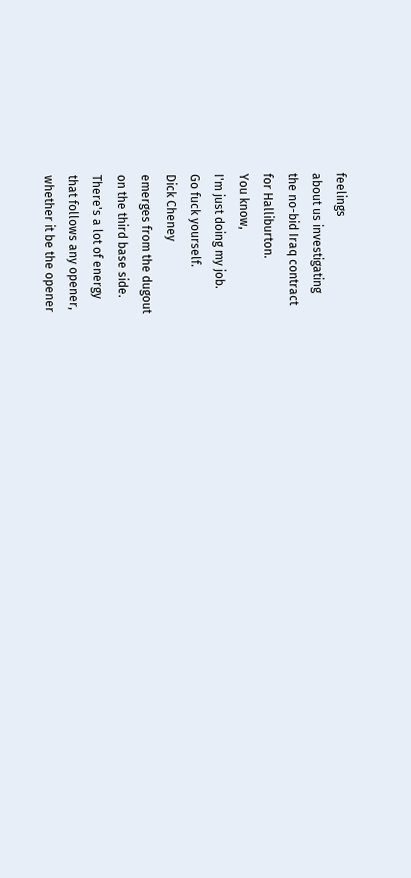feelings
about us investigating
the no-bid Iraq contract
for Halliburton.
You know,
I'm just doing my job.
Go fuck yourself.
Dick Cheney
emerges from the dugout
on the third base side.
There's a lot of energy
that follows any opener,
whether it be the opener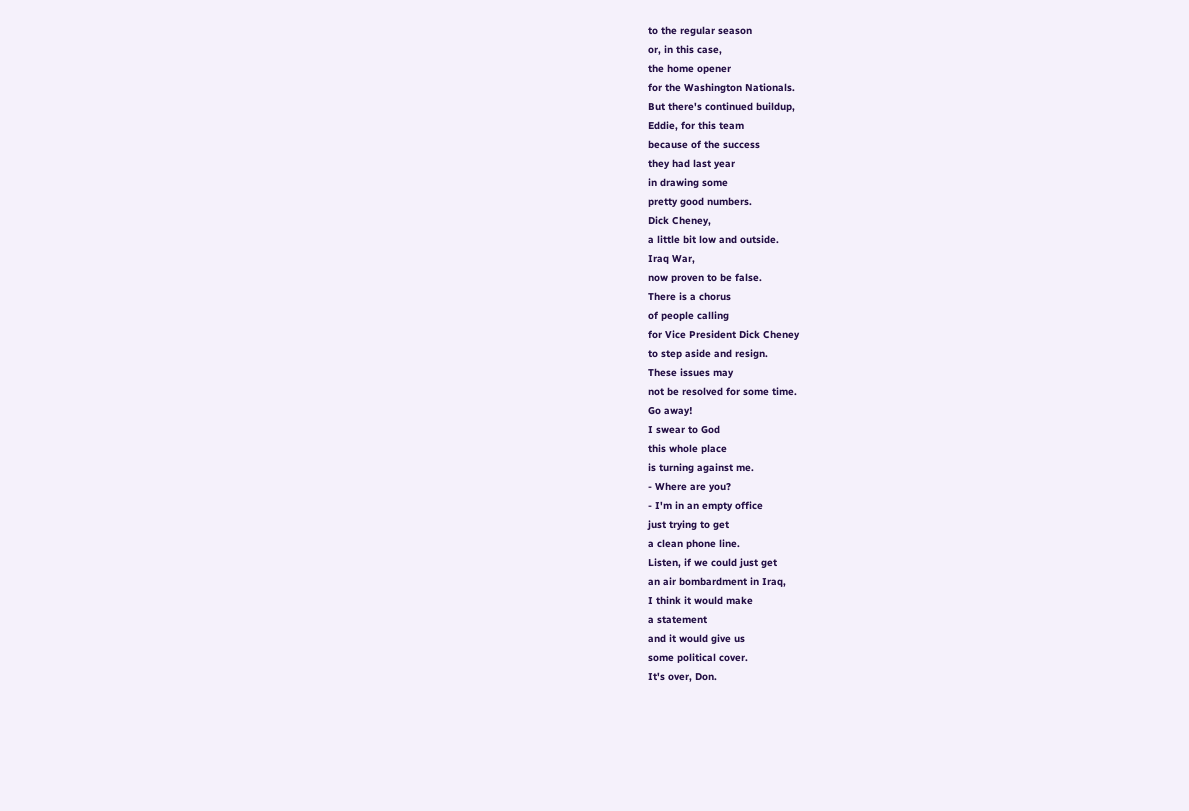to the regular season
or, in this case,
the home opener
for the Washington Nationals.
But there's continued buildup,
Eddie, for this team
because of the success
they had last year
in drawing some
pretty good numbers.
Dick Cheney,
a little bit low and outside.
Iraq War,
now proven to be false.
There is a chorus
of people calling
for Vice President Dick Cheney
to step aside and resign.
These issues may
not be resolved for some time.
Go away!
I swear to God
this whole place
is turning against me.
- Where are you?
- I'm in an empty office
just trying to get
a clean phone line.
Listen, if we could just get
an air bombardment in Iraq,
I think it would make
a statement
and it would give us
some political cover.
It's over, Don.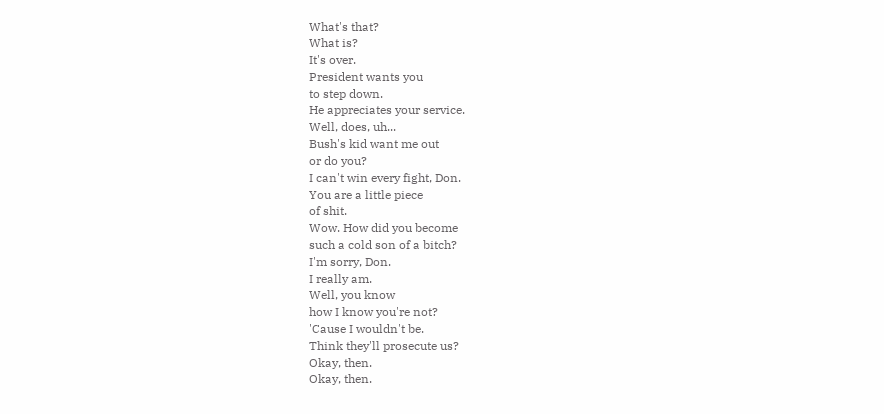What's that?
What is?
It's over.
President wants you
to step down.
He appreciates your service.
Well, does, uh...
Bush's kid want me out
or do you?
I can't win every fight, Don.
You are a little piece
of shit.
Wow. How did you become
such a cold son of a bitch?
I'm sorry, Don.
I really am.
Well, you know
how I know you're not?
'Cause I wouldn't be.
Think they'll prosecute us?
Okay, then.
Okay, then.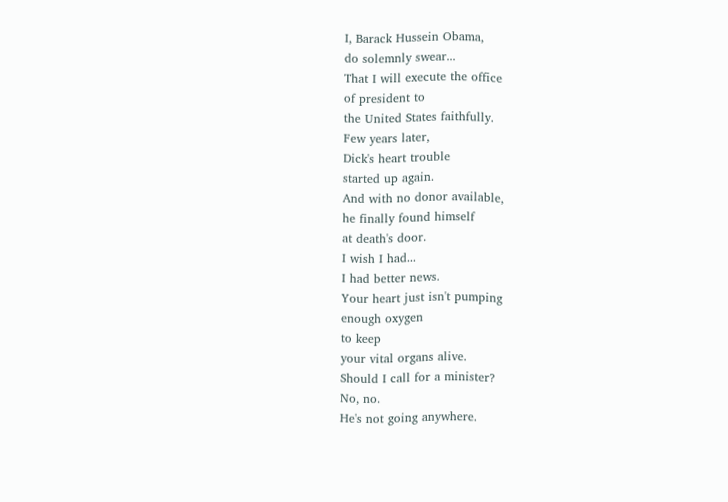I, Barack Hussein Obama,
do solemnly swear...
That I will execute the office
of president to
the United States faithfully.
Few years later,
Dick's heart trouble
started up again.
And with no donor available,
he finally found himself
at death's door.
I wish I had...
I had better news.
Your heart just isn't pumping
enough oxygen
to keep
your vital organs alive.
Should I call for a minister?
No, no.
He's not going anywhere.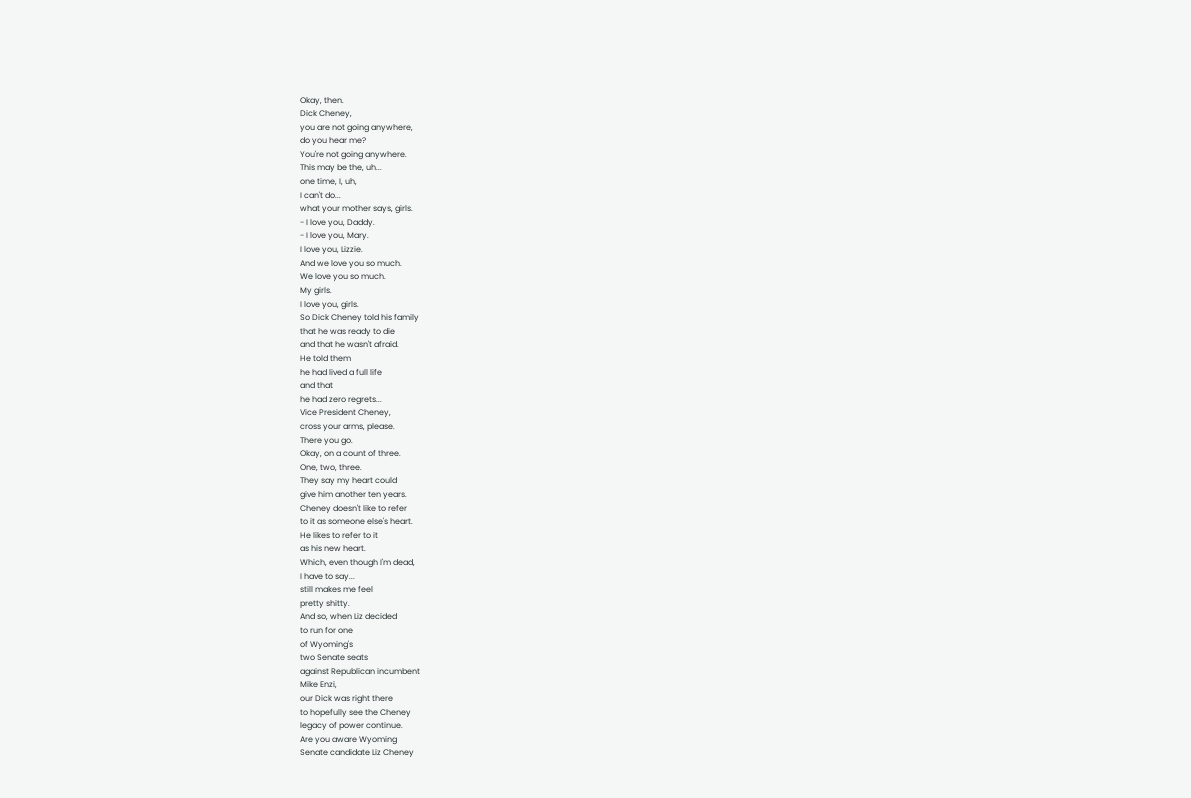Okay, then.
Dick Cheney,
you are not going anywhere,
do you hear me?
You're not going anywhere.
This may be the, uh...
one time, I, uh,
I can't do...
what your mother says, girls.
- I love you, Daddy.
- I love you, Mary.
I love you, Lizzie.
And we love you so much.
We love you so much.
My girls.
I love you, girls.
So Dick Cheney told his family
that he was ready to die
and that he wasn't afraid.
He told them
he had lived a full life
and that
he had zero regrets...
Vice President Cheney,
cross your arms, please.
There you go.
Okay, on a count of three.
One, two, three.
They say my heart could
give him another ten years.
Cheney doesn't like to refer
to it as someone else's heart.
He likes to refer to it
as his new heart.
Which, even though I'm dead,
I have to say...
still makes me feel
pretty shitty.
And so, when Liz decided
to run for one
of Wyoming's
two Senate seats
against Republican incumbent
Mike Enzi,
our Dick was right there
to hopefully see the Cheney
legacy of power continue.
Are you aware Wyoming
Senate candidate Liz Cheney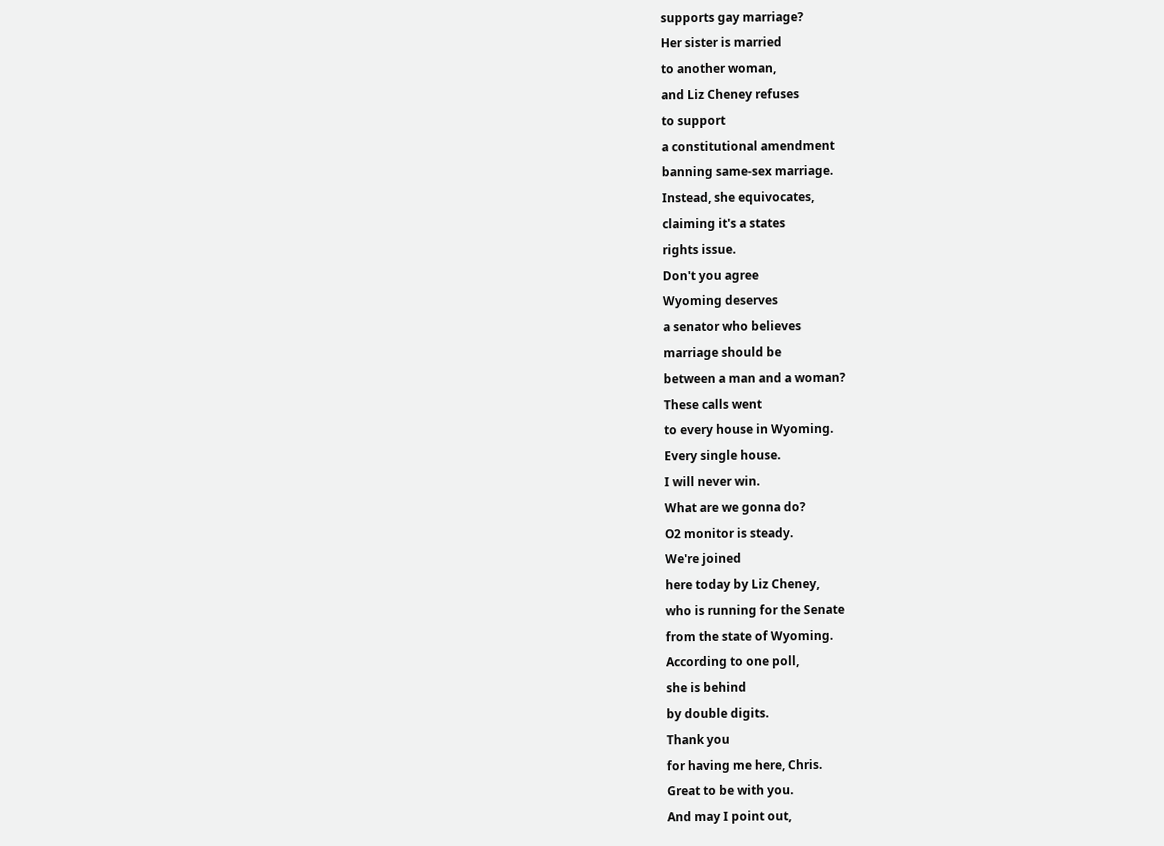supports gay marriage?
Her sister is married
to another woman,
and Liz Cheney refuses
to support
a constitutional amendment
banning same-sex marriage.
Instead, she equivocates,
claiming it's a states
rights issue.
Don't you agree
Wyoming deserves
a senator who believes
marriage should be
between a man and a woman?
These calls went
to every house in Wyoming.
Every single house.
I will never win.
What are we gonna do?
O2 monitor is steady.
We're joined
here today by Liz Cheney,
who is running for the Senate
from the state of Wyoming.
According to one poll,
she is behind
by double digits.
Thank you
for having me here, Chris.
Great to be with you.
And may I point out,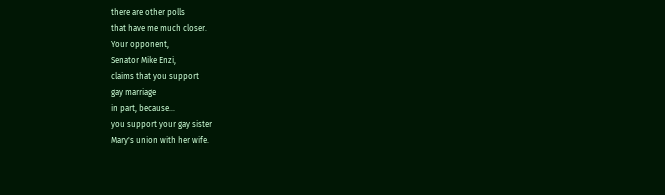there are other polls
that have me much closer.
Your opponent,
Senator Mike Enzi,
claims that you support
gay marriage
in part, because...
you support your gay sister
Mary's union with her wife.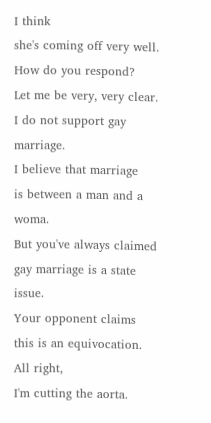I think
she's coming off very well.
How do you respond?
Let me be very, very clear.
I do not support gay marriage.
I believe that marriage
is between a man and a woma.
But you've always claimed
gay marriage is a state issue.
Your opponent claims
this is an equivocation.
All right,
I'm cutting the aorta.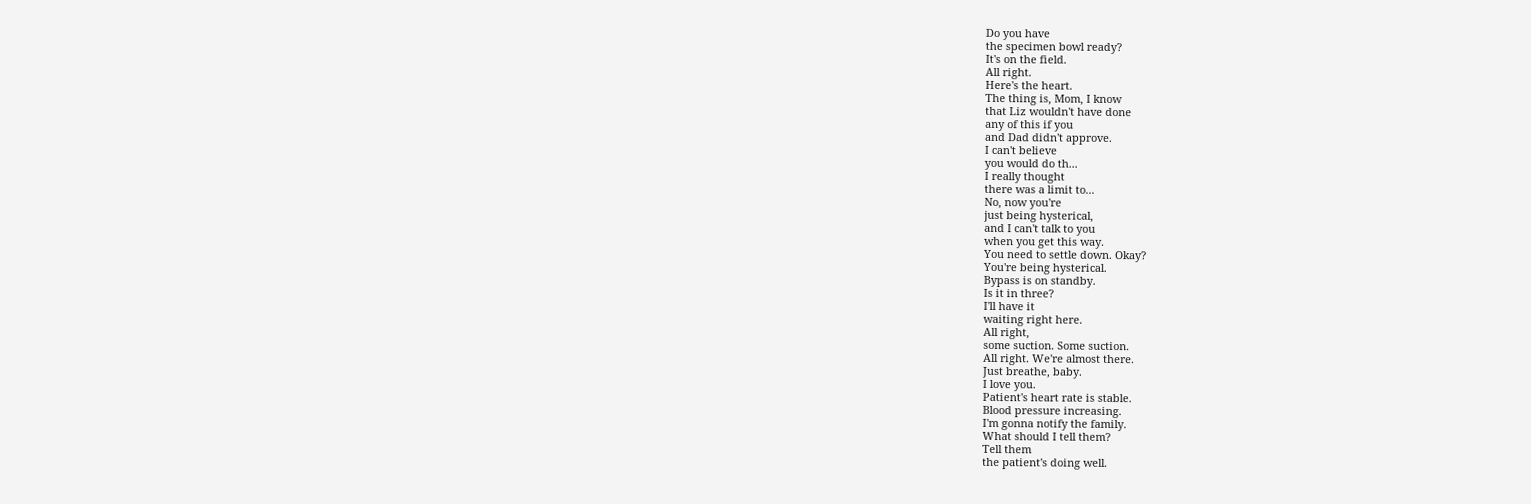Do you have
the specimen bowl ready?
It's on the field.
All right.
Here's the heart.
The thing is, Mom, I know
that Liz wouldn't have done
any of this if you
and Dad didn't approve.
I can't believe
you would do th...
I really thought
there was a limit to...
No, now you're
just being hysterical,
and I can't talk to you
when you get this way.
You need to settle down. Okay?
You're being hysterical.
Bypass is on standby.
Is it in three?
I'll have it
waiting right here.
All right,
some suction. Some suction.
All right. We're almost there.
Just breathe, baby.
I love you.
Patient's heart rate is stable.
Blood pressure increasing.
I'm gonna notify the family.
What should I tell them?
Tell them
the patient's doing well.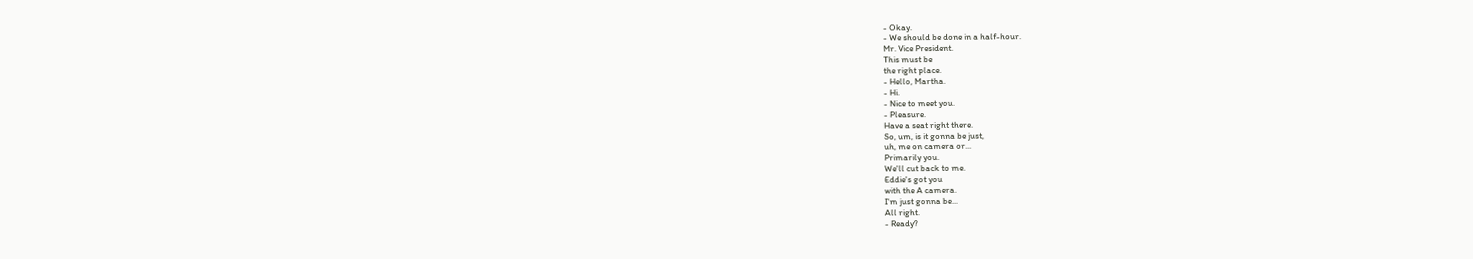- Okay.
- We should be done in a half-hour.
Mr. Vice President.
This must be
the right place.
- Hello, Martha.
- Hi.
- Nice to meet you.
- Pleasure.
Have a seat right there.
So, um, is it gonna be just,
uh, me on camera or...
Primarily you.
We'll cut back to me.
Eddie's got you
with the A camera.
I'm just gonna be...
All right.
- Ready?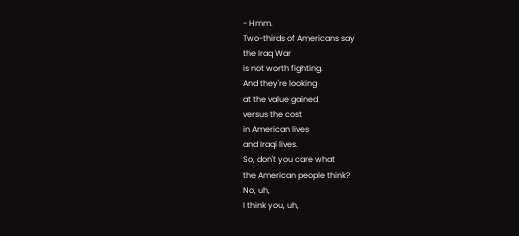- Hmm.
Two-thirds of Americans say
the Iraq War
is not worth fighting.
And they're looking
at the value gained
versus the cost
in American lives
and Iraqi lives.
So, don't you care what
the American people think?
No, uh,
I think you, uh,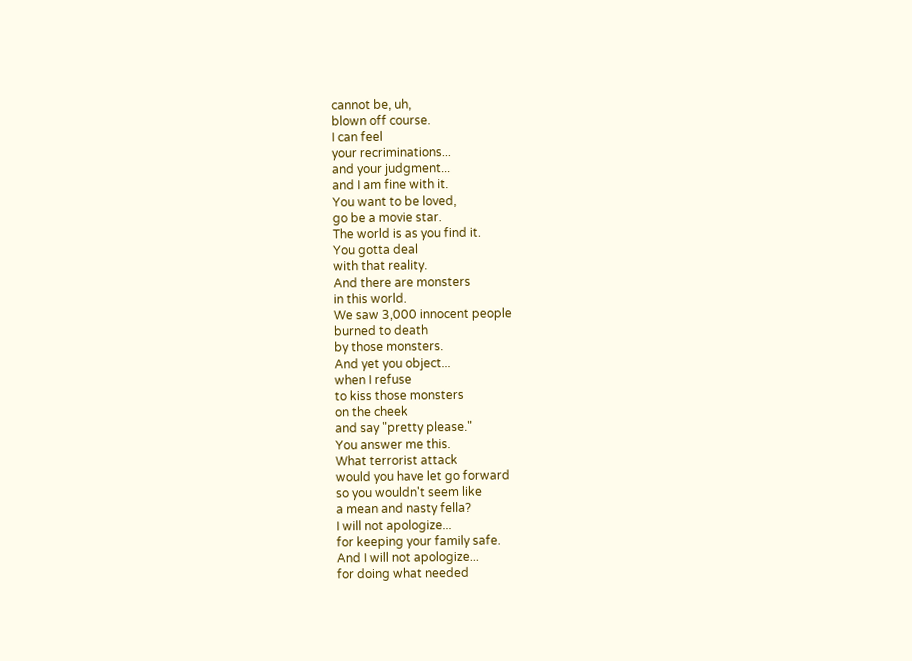cannot be, uh,
blown off course.
I can feel
your recriminations...
and your judgment...
and I am fine with it.
You want to be loved,
go be a movie star.
The world is as you find it.
You gotta deal
with that reality.
And there are monsters
in this world.
We saw 3,000 innocent people
burned to death
by those monsters.
And yet you object...
when I refuse
to kiss those monsters
on the cheek
and say "pretty please."
You answer me this.
What terrorist attack
would you have let go forward
so you wouldn't seem like
a mean and nasty fella?
I will not apologize...
for keeping your family safe.
And I will not apologize...
for doing what needed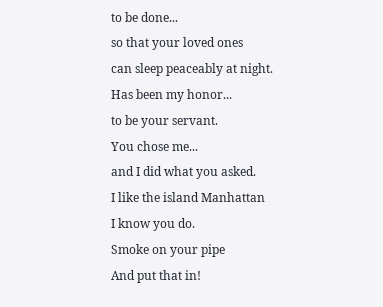to be done...
so that your loved ones
can sleep peaceably at night.
Has been my honor...
to be your servant.
You chose me...
and I did what you asked.
I like the island Manhattan
I know you do.
Smoke on your pipe
And put that in!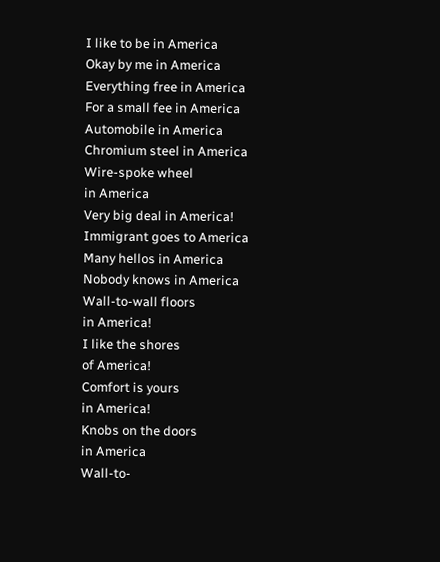I like to be in America
Okay by me in America
Everything free in America
For a small fee in America
Automobile in America
Chromium steel in America
Wire-spoke wheel
in America
Very big deal in America!
Immigrant goes to America
Many hellos in America
Nobody knows in America
Wall-to-wall floors
in America!
I like the shores
of America!
Comfort is yours
in America!
Knobs on the doors
in America
Wall-to-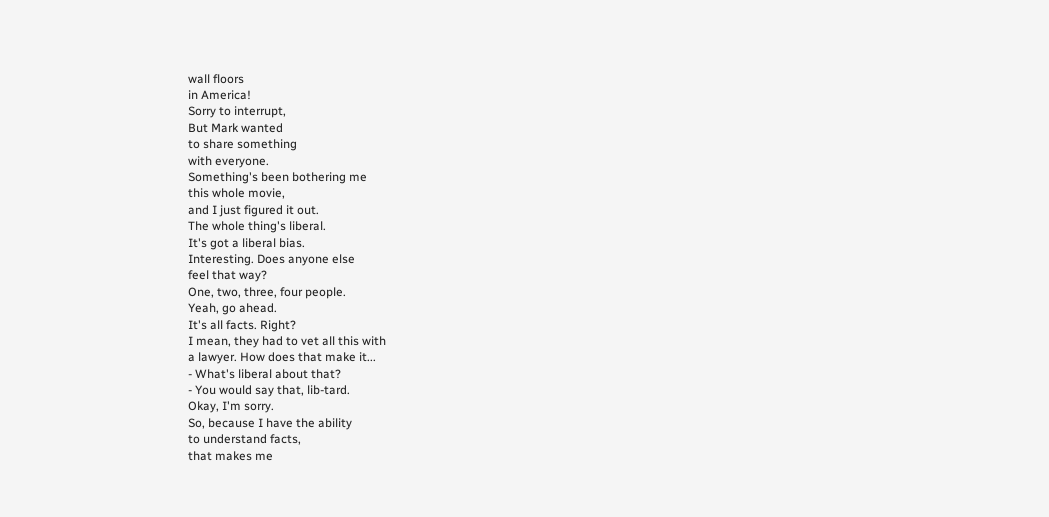wall floors
in America!
Sorry to interrupt,
But Mark wanted
to share something
with everyone.
Something's been bothering me
this whole movie,
and I just figured it out.
The whole thing's liberal.
It's got a liberal bias.
Interesting. Does anyone else
feel that way?
One, two, three, four people.
Yeah, go ahead.
It's all facts. Right?
I mean, they had to vet all this with
a lawyer. How does that make it...
- What's liberal about that?
- You would say that, lib-tard.
Okay, I'm sorry.
So, because I have the ability
to understand facts,
that makes me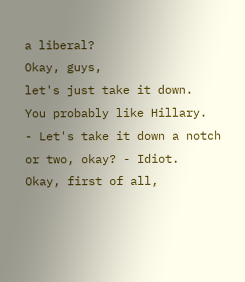a liberal?
Okay, guys,
let's just take it down.
You probably like Hillary.
- Let's take it down a notch
or two, okay? - Idiot.
Okay, first of all,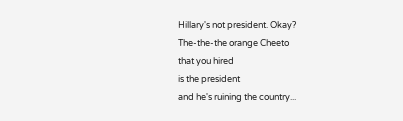Hillary's not president. Okay?
The-the-the orange Cheeto
that you hired
is the president
and he's ruining the country...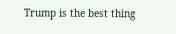Trump is the best thing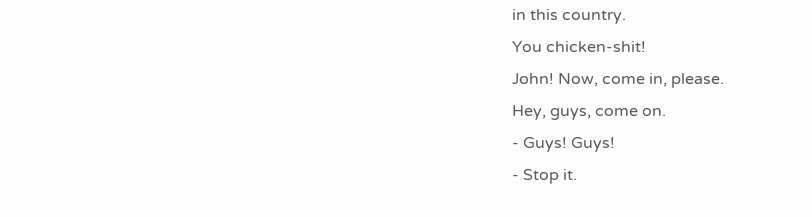in this country.
You chicken-shit!
John! Now, come in, please.
Hey, guys, come on.
- Guys! Guys!
- Stop it.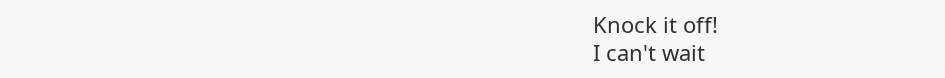Knock it off!
I can't wait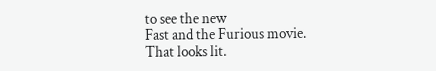to see the new
Fast and the Furious movie.
That looks lit.